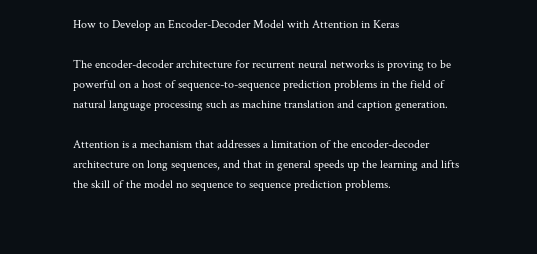How to Develop an Encoder-Decoder Model with Attention in Keras

The encoder-decoder architecture for recurrent neural networks is proving to be powerful on a host of sequence-to-sequence prediction problems in the field of natural language processing such as machine translation and caption generation.

Attention is a mechanism that addresses a limitation of the encoder-decoder architecture on long sequences, and that in general speeds up the learning and lifts the skill of the model no sequence to sequence prediction problems.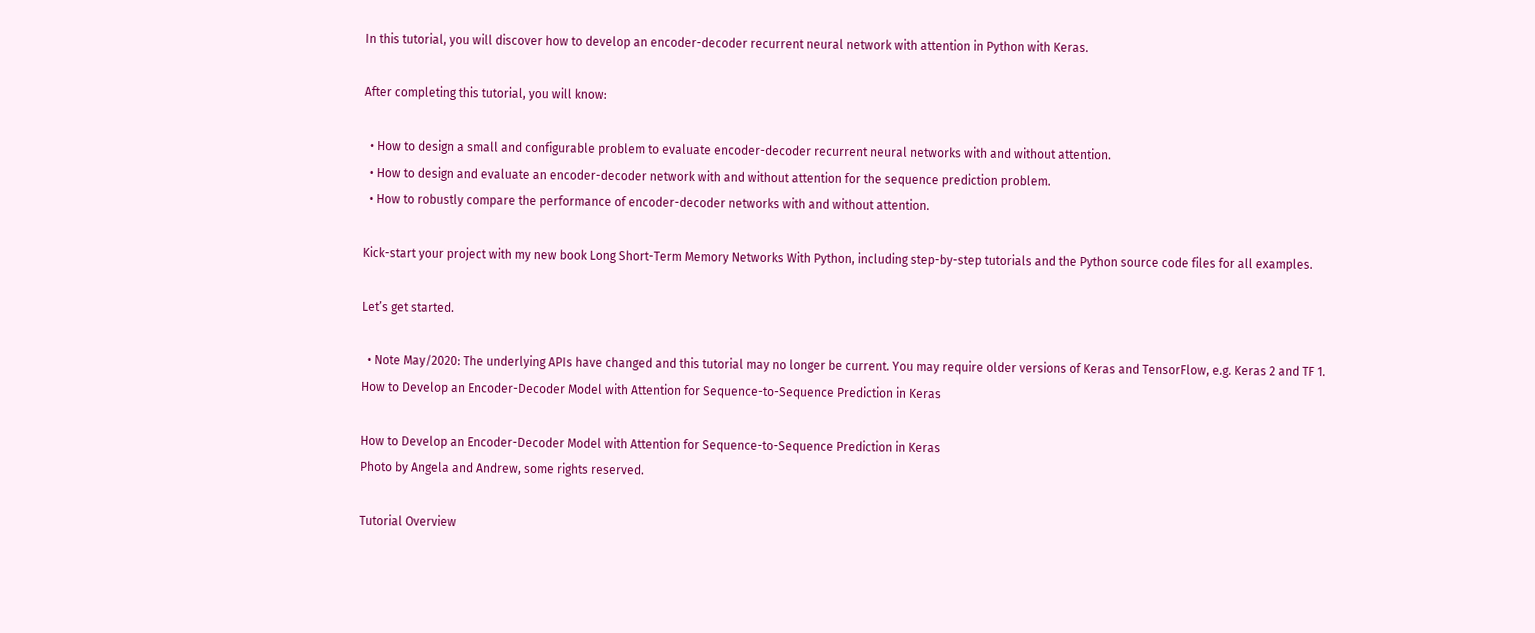In this tutorial, you will discover how to develop an encoder-decoder recurrent neural network with attention in Python with Keras.

After completing this tutorial, you will know:

  • How to design a small and configurable problem to evaluate encoder-decoder recurrent neural networks with and without attention.
  • How to design and evaluate an encoder-decoder network with and without attention for the sequence prediction problem.
  • How to robustly compare the performance of encoder-decoder networks with and without attention.

Kick-start your project with my new book Long Short-Term Memory Networks With Python, including step-by-step tutorials and the Python source code files for all examples.

Let’s get started.

  • Note May/2020: The underlying APIs have changed and this tutorial may no longer be current. You may require older versions of Keras and TensorFlow, e.g. Keras 2 and TF 1.
How to Develop an Encoder-Decoder Model with Attention for Sequence-to-Sequence Prediction in Keras

How to Develop an Encoder-Decoder Model with Attention for Sequence-to-Sequence Prediction in Keras
Photo by Angela and Andrew, some rights reserved.

Tutorial Overview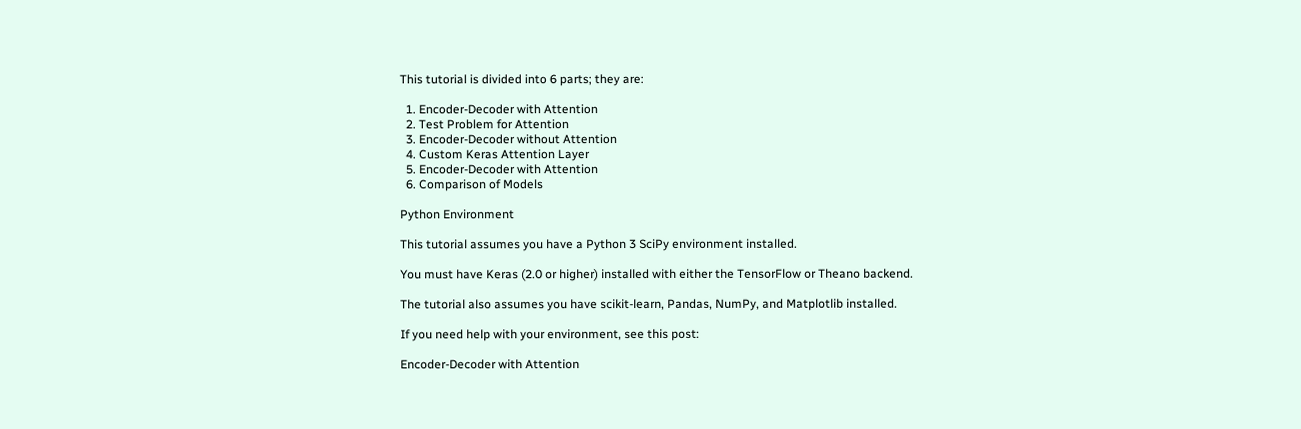This tutorial is divided into 6 parts; they are:

  1. Encoder-Decoder with Attention
  2. Test Problem for Attention
  3. Encoder-Decoder without Attention
  4. Custom Keras Attention Layer
  5. Encoder-Decoder with Attention
  6. Comparison of Models

Python Environment

This tutorial assumes you have a Python 3 SciPy environment installed.

You must have Keras (2.0 or higher) installed with either the TensorFlow or Theano backend.

The tutorial also assumes you have scikit-learn, Pandas, NumPy, and Matplotlib installed.

If you need help with your environment, see this post:

Encoder-Decoder with Attention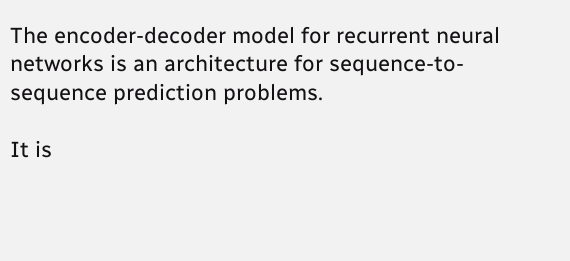The encoder-decoder model for recurrent neural networks is an architecture for sequence-to-sequence prediction problems.

It is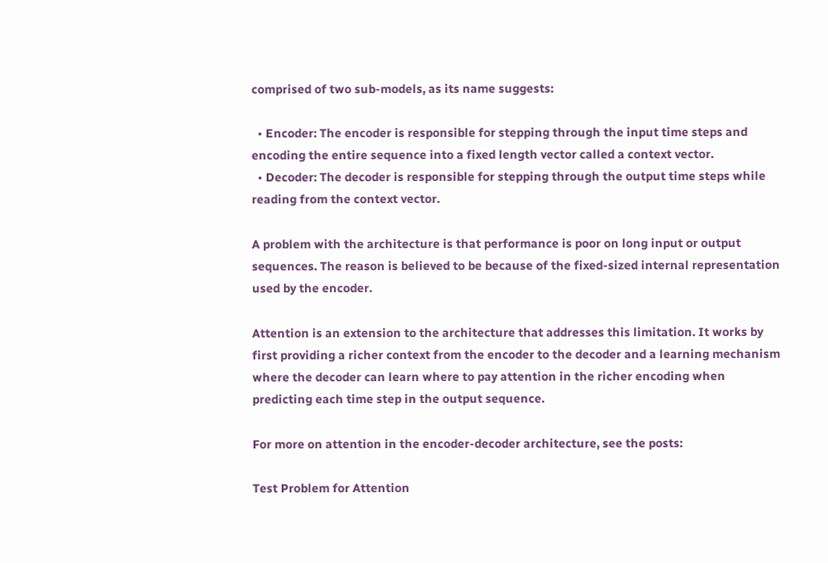comprised of two sub-models, as its name suggests:

  • Encoder: The encoder is responsible for stepping through the input time steps and encoding the entire sequence into a fixed length vector called a context vector.
  • Decoder: The decoder is responsible for stepping through the output time steps while reading from the context vector.

A problem with the architecture is that performance is poor on long input or output sequences. The reason is believed to be because of the fixed-sized internal representation used by the encoder.

Attention is an extension to the architecture that addresses this limitation. It works by first providing a richer context from the encoder to the decoder and a learning mechanism where the decoder can learn where to pay attention in the richer encoding when predicting each time step in the output sequence.

For more on attention in the encoder-decoder architecture, see the posts:

Test Problem for Attention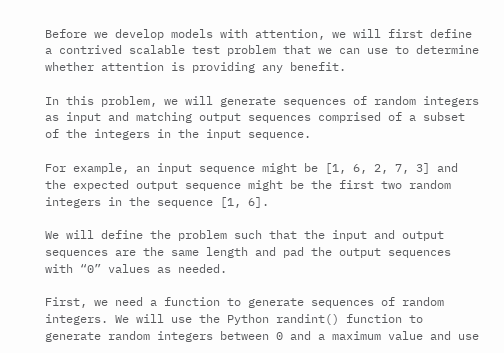Before we develop models with attention, we will first define a contrived scalable test problem that we can use to determine whether attention is providing any benefit.

In this problem, we will generate sequences of random integers as input and matching output sequences comprised of a subset of the integers in the input sequence.

For example, an input sequence might be [1, 6, 2, 7, 3] and the expected output sequence might be the first two random integers in the sequence [1, 6].

We will define the problem such that the input and output sequences are the same length and pad the output sequences with “0” values as needed.

First, we need a function to generate sequences of random integers. We will use the Python randint() function to generate random integers between 0 and a maximum value and use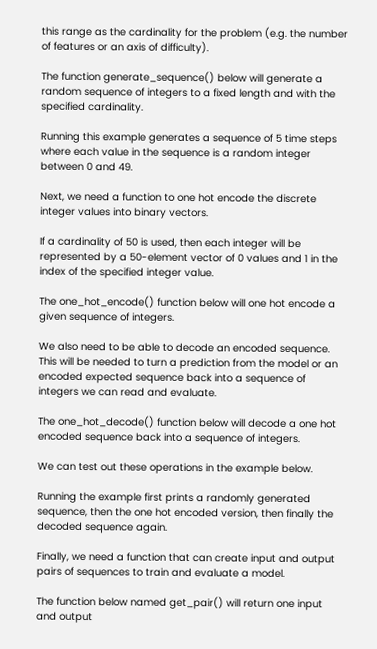this range as the cardinality for the problem (e.g. the number of features or an axis of difficulty).

The function generate_sequence() below will generate a random sequence of integers to a fixed length and with the specified cardinality.

Running this example generates a sequence of 5 time steps where each value in the sequence is a random integer between 0 and 49.

Next, we need a function to one hot encode the discrete integer values into binary vectors.

If a cardinality of 50 is used, then each integer will be represented by a 50-element vector of 0 values and 1 in the index of the specified integer value.

The one_hot_encode() function below will one hot encode a given sequence of integers.

We also need to be able to decode an encoded sequence. This will be needed to turn a prediction from the model or an encoded expected sequence back into a sequence of integers we can read and evaluate.

The one_hot_decode() function below will decode a one hot encoded sequence back into a sequence of integers.

We can test out these operations in the example below.

Running the example first prints a randomly generated sequence, then the one hot encoded version, then finally the decoded sequence again.

Finally, we need a function that can create input and output pairs of sequences to train and evaluate a model.

The function below named get_pair() will return one input and output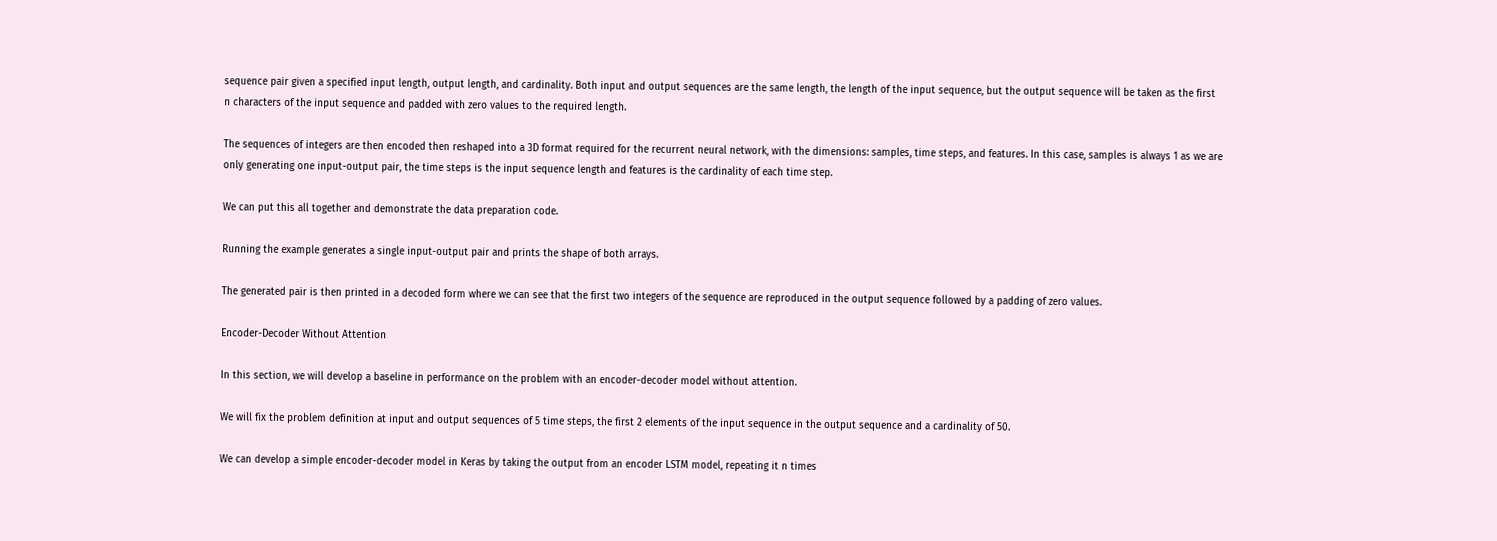sequence pair given a specified input length, output length, and cardinality. Both input and output sequences are the same length, the length of the input sequence, but the output sequence will be taken as the first n characters of the input sequence and padded with zero values to the required length.

The sequences of integers are then encoded then reshaped into a 3D format required for the recurrent neural network, with the dimensions: samples, time steps, and features. In this case, samples is always 1 as we are only generating one input-output pair, the time steps is the input sequence length and features is the cardinality of each time step.

We can put this all together and demonstrate the data preparation code.

Running the example generates a single input-output pair and prints the shape of both arrays.

The generated pair is then printed in a decoded form where we can see that the first two integers of the sequence are reproduced in the output sequence followed by a padding of zero values.

Encoder-Decoder Without Attention

In this section, we will develop a baseline in performance on the problem with an encoder-decoder model without attention.

We will fix the problem definition at input and output sequences of 5 time steps, the first 2 elements of the input sequence in the output sequence and a cardinality of 50.

We can develop a simple encoder-decoder model in Keras by taking the output from an encoder LSTM model, repeating it n times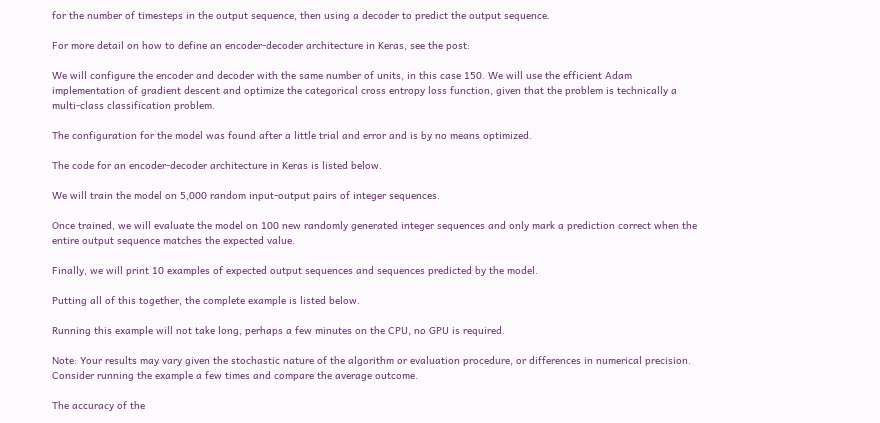for the number of timesteps in the output sequence, then using a decoder to predict the output sequence.

For more detail on how to define an encoder-decoder architecture in Keras, see the post:

We will configure the encoder and decoder with the same number of units, in this case 150. We will use the efficient Adam implementation of gradient descent and optimize the categorical cross entropy loss function, given that the problem is technically a multi-class classification problem.

The configuration for the model was found after a little trial and error and is by no means optimized.

The code for an encoder-decoder architecture in Keras is listed below.

We will train the model on 5,000 random input-output pairs of integer sequences.

Once trained, we will evaluate the model on 100 new randomly generated integer sequences and only mark a prediction correct when the entire output sequence matches the expected value.

Finally, we will print 10 examples of expected output sequences and sequences predicted by the model.

Putting all of this together, the complete example is listed below.

Running this example will not take long, perhaps a few minutes on the CPU, no GPU is required.

Note: Your results may vary given the stochastic nature of the algorithm or evaluation procedure, or differences in numerical precision. Consider running the example a few times and compare the average outcome.

The accuracy of the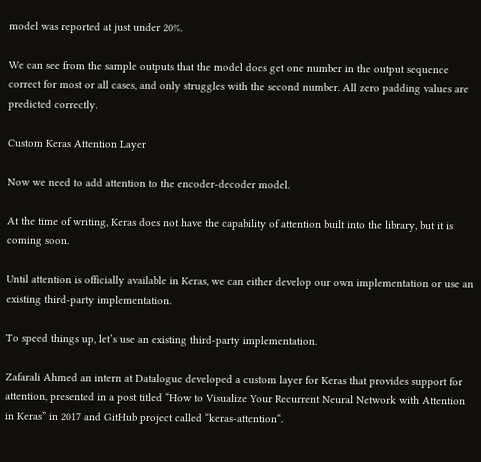model was reported at just under 20%.

We can see from the sample outputs that the model does get one number in the output sequence correct for most or all cases, and only struggles with the second number. All zero padding values are predicted correctly.

Custom Keras Attention Layer

Now we need to add attention to the encoder-decoder model.

At the time of writing, Keras does not have the capability of attention built into the library, but it is coming soon.

Until attention is officially available in Keras, we can either develop our own implementation or use an existing third-party implementation.

To speed things up, let’s use an existing third-party implementation.

Zafarali Ahmed an intern at Datalogue developed a custom layer for Keras that provides support for attention, presented in a post titled “How to Visualize Your Recurrent Neural Network with Attention in Keras” in 2017 and GitHub project called “keras-attention“.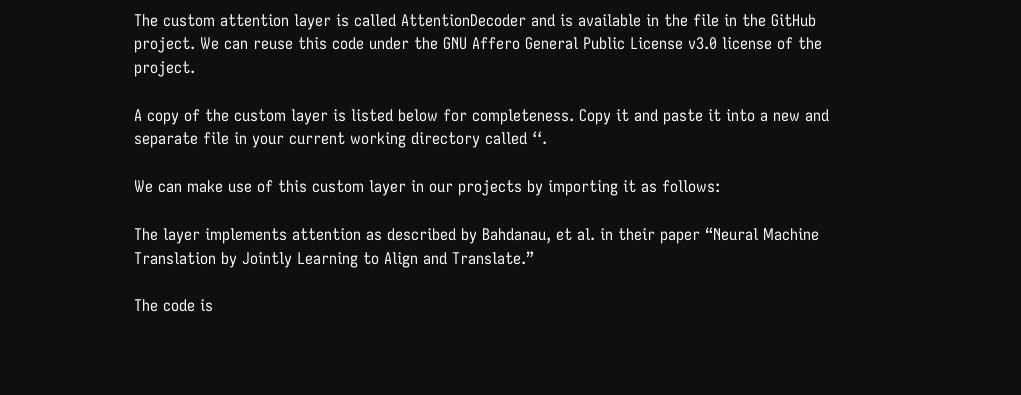The custom attention layer is called AttentionDecoder and is available in the file in the GitHub project. We can reuse this code under the GNU Affero General Public License v3.0 license of the project.

A copy of the custom layer is listed below for completeness. Copy it and paste it into a new and separate file in your current working directory called ‘‘.

We can make use of this custom layer in our projects by importing it as follows:

The layer implements attention as described by Bahdanau, et al. in their paper “Neural Machine Translation by Jointly Learning to Align and Translate.”

The code is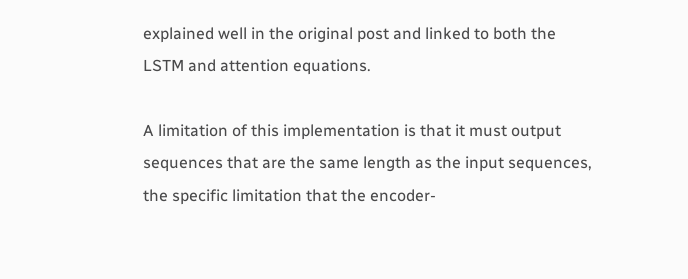explained well in the original post and linked to both the LSTM and attention equations.

A limitation of this implementation is that it must output sequences that are the same length as the input sequences, the specific limitation that the encoder-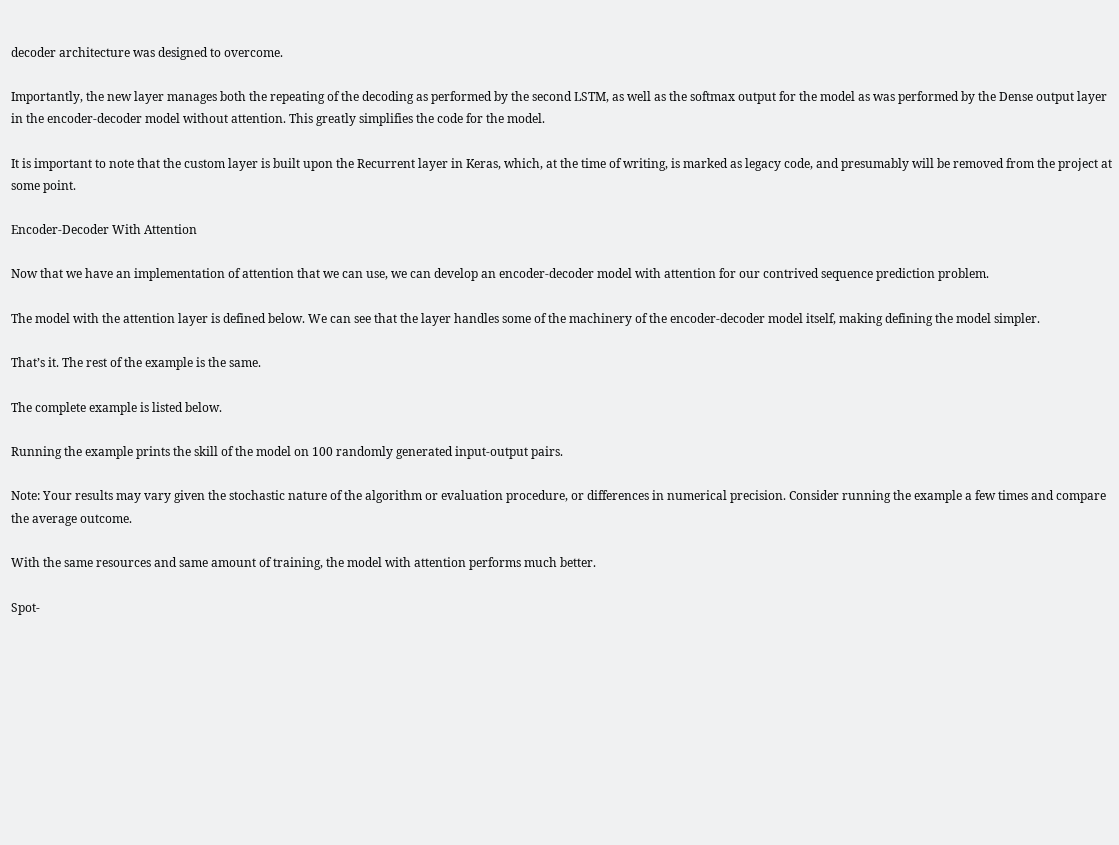decoder architecture was designed to overcome.

Importantly, the new layer manages both the repeating of the decoding as performed by the second LSTM, as well as the softmax output for the model as was performed by the Dense output layer in the encoder-decoder model without attention. This greatly simplifies the code for the model.

It is important to note that the custom layer is built upon the Recurrent layer in Keras, which, at the time of writing, is marked as legacy code, and presumably will be removed from the project at some point.

Encoder-Decoder With Attention

Now that we have an implementation of attention that we can use, we can develop an encoder-decoder model with attention for our contrived sequence prediction problem.

The model with the attention layer is defined below. We can see that the layer handles some of the machinery of the encoder-decoder model itself, making defining the model simpler.

That’s it. The rest of the example is the same.

The complete example is listed below.

Running the example prints the skill of the model on 100 randomly generated input-output pairs.

Note: Your results may vary given the stochastic nature of the algorithm or evaluation procedure, or differences in numerical precision. Consider running the example a few times and compare the average outcome.

With the same resources and same amount of training, the model with attention performs much better.

Spot-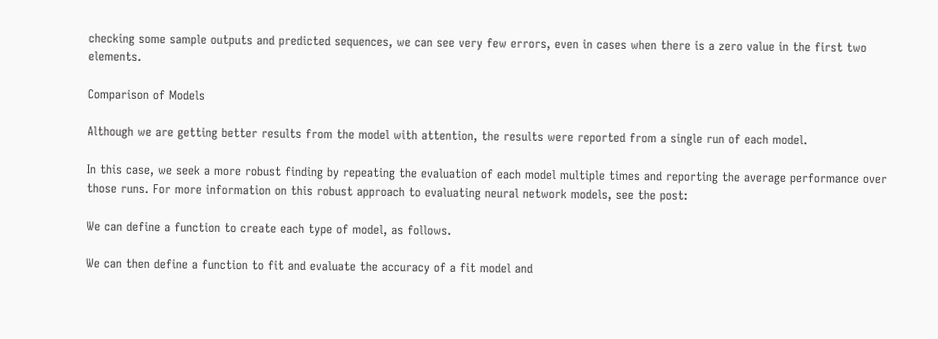checking some sample outputs and predicted sequences, we can see very few errors, even in cases when there is a zero value in the first two elements.

Comparison of Models

Although we are getting better results from the model with attention, the results were reported from a single run of each model.

In this case, we seek a more robust finding by repeating the evaluation of each model multiple times and reporting the average performance over those runs. For more information on this robust approach to evaluating neural network models, see the post:

We can define a function to create each type of model, as follows.

We can then define a function to fit and evaluate the accuracy of a fit model and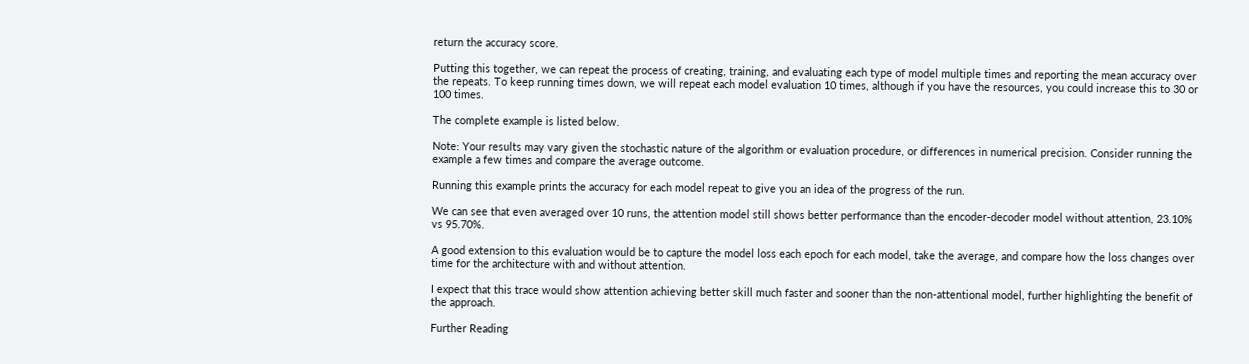return the accuracy score.

Putting this together, we can repeat the process of creating, training, and evaluating each type of model multiple times and reporting the mean accuracy over the repeats. To keep running times down, we will repeat each model evaluation 10 times, although if you have the resources, you could increase this to 30 or 100 times.

The complete example is listed below.

Note: Your results may vary given the stochastic nature of the algorithm or evaluation procedure, or differences in numerical precision. Consider running the example a few times and compare the average outcome.

Running this example prints the accuracy for each model repeat to give you an idea of the progress of the run.

We can see that even averaged over 10 runs, the attention model still shows better performance than the encoder-decoder model without attention, 23.10% vs 95.70%.

A good extension to this evaluation would be to capture the model loss each epoch for each model, take the average, and compare how the loss changes over time for the architecture with and without attention.

I expect that this trace would show attention achieving better skill much faster and sooner than the non-attentional model, further highlighting the benefit of the approach.

Further Reading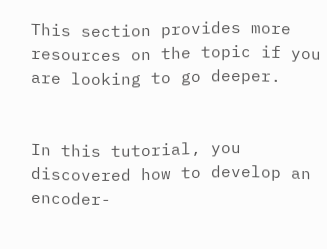This section provides more resources on the topic if you are looking to go deeper.


In this tutorial, you discovered how to develop an encoder-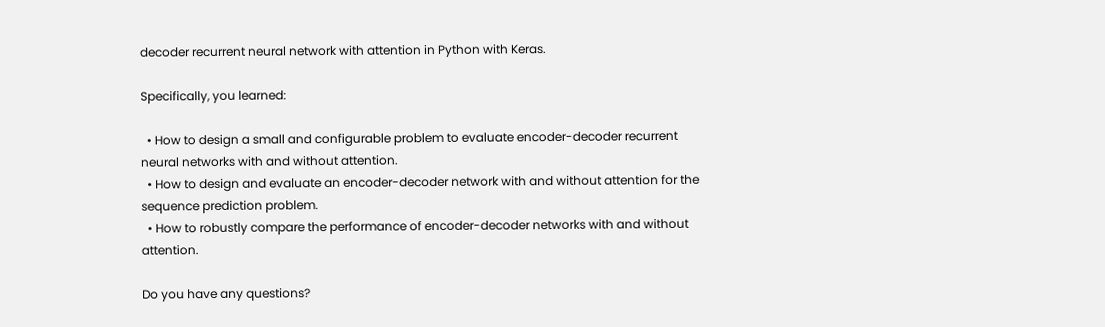decoder recurrent neural network with attention in Python with Keras.

Specifically, you learned:

  • How to design a small and configurable problem to evaluate encoder-decoder recurrent neural networks with and without attention.
  • How to design and evaluate an encoder-decoder network with and without attention for the sequence prediction problem.
  • How to robustly compare the performance of encoder-decoder networks with and without attention.

Do you have any questions?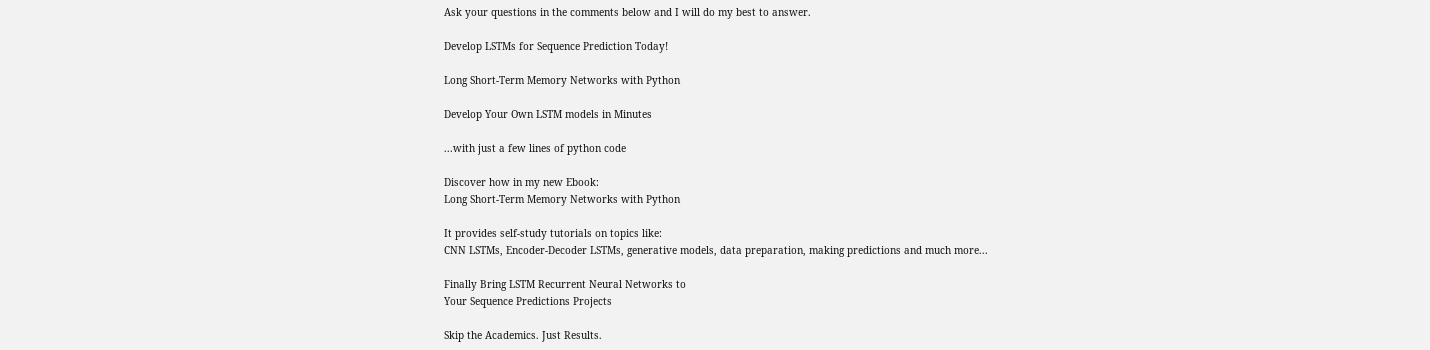Ask your questions in the comments below and I will do my best to answer.

Develop LSTMs for Sequence Prediction Today!

Long Short-Term Memory Networks with Python

Develop Your Own LSTM models in Minutes

...with just a few lines of python code

Discover how in my new Ebook:
Long Short-Term Memory Networks with Python

It provides self-study tutorials on topics like:
CNN LSTMs, Encoder-Decoder LSTMs, generative models, data preparation, making predictions and much more...

Finally Bring LSTM Recurrent Neural Networks to
Your Sequence Predictions Projects

Skip the Academics. Just Results.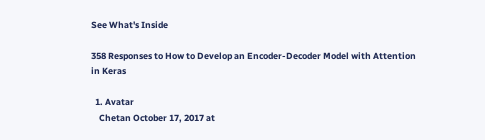See What's Inside

358 Responses to How to Develop an Encoder-Decoder Model with Attention in Keras

  1. Avatar
    Chetan October 17, 2017 at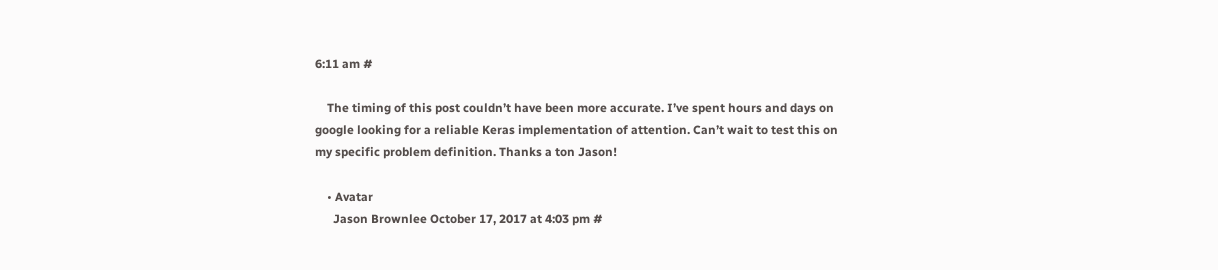6:11 am #

    The timing of this post couldn’t have been more accurate. I’ve spent hours and days on google looking for a reliable Keras implementation of attention. Can’t wait to test this on my specific problem definition. Thanks a ton Jason!

    • Avatar
      Jason Brownlee October 17, 2017 at 4:03 pm #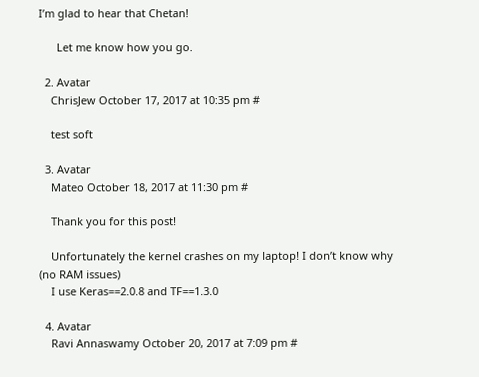I’m glad to hear that Chetan!

      Let me know how you go.

  2. Avatar
    ChrisJew October 17, 2017 at 10:35 pm #

    test soft

  3. Avatar
    Mateo October 18, 2017 at 11:30 pm #

    Thank you for this post!

    Unfortunately the kernel crashes on my laptop! I don’t know why (no RAM issues)
    I use Keras==2.0.8 and TF==1.3.0

  4. Avatar
    Ravi Annaswamy October 20, 2017 at 7:09 pm #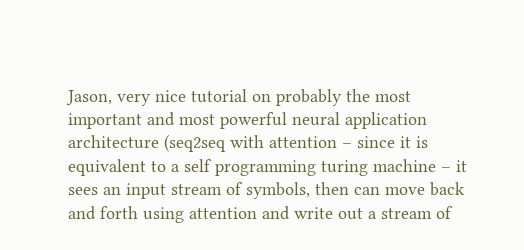Jason, very nice tutorial on probably the most important and most powerful neural application architecture (seq2seq with attention – since it is equivalent to a self programming turing machine – it sees an input stream of symbols, then can move back and forth using attention and write out a stream of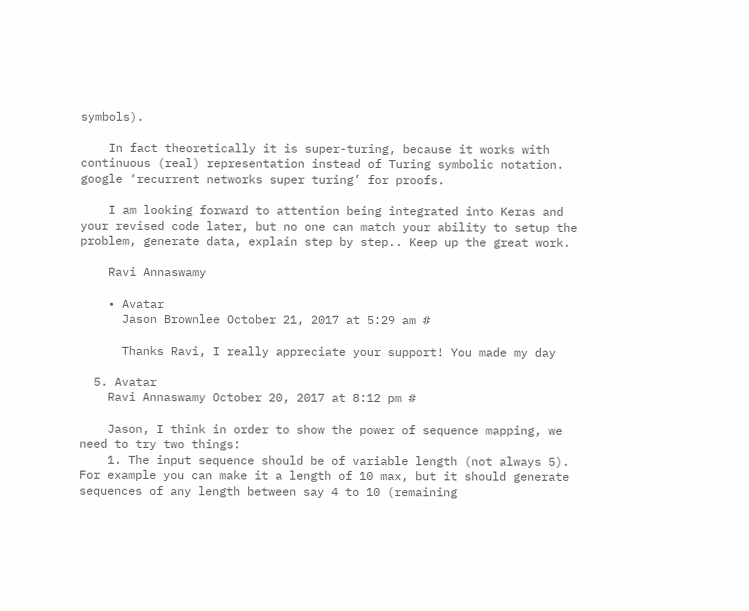symbols).

    In fact theoretically it is super-turing, because it works with continuous (real) representation instead of Turing symbolic notation. google ‘recurrent networks super turing’ for proofs.

    I am looking forward to attention being integrated into Keras and your revised code later, but no one can match your ability to setup the problem, generate data, explain step by step.. Keep up the great work.

    Ravi Annaswamy

    • Avatar
      Jason Brownlee October 21, 2017 at 5:29 am #

      Thanks Ravi, I really appreciate your support! You made my day

  5. Avatar
    Ravi Annaswamy October 20, 2017 at 8:12 pm #

    Jason, I think in order to show the power of sequence mapping, we need to try two things:
    1. The input sequence should be of variable length (not always 5). For example you can make it a length of 10 max, but it should generate sequences of any length between say 4 to 10 (remaining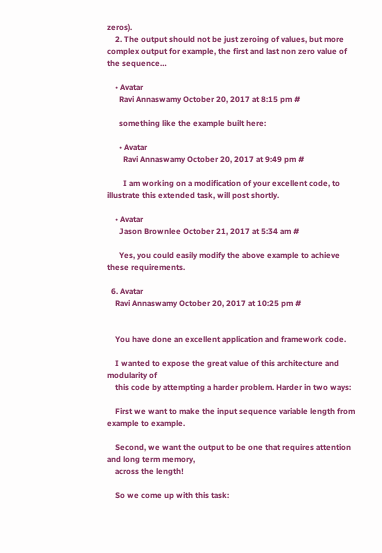zeros).
    2. The output should not be just zeroing of values, but more complex output for example, the first and last non zero value of the sequence…

    • Avatar
      Ravi Annaswamy October 20, 2017 at 8:15 pm #

      something like the example built here:

      • Avatar
        Ravi Annaswamy October 20, 2017 at 9:49 pm #

        I am working on a modification of your excellent code, to illustrate this extended task, will post shortly.

    • Avatar
      Jason Brownlee October 21, 2017 at 5:34 am #

      Yes, you could easily modify the above example to achieve these requirements.

  6. Avatar
    Ravi Annaswamy October 20, 2017 at 10:25 pm #


    You have done an excellent application and framework code.

    I wanted to expose the great value of this architecture and modularity of
    this code by attempting a harder problem. Harder in two ways:

    First we want to make the input sequence variable length from example to example.

    Second, we want the output to be one that requires attention and long term memory,
    across the length!

    So we come up with this task: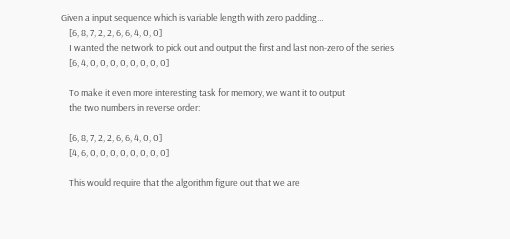Given a input sequence which is variable length with zero padding…
    [6, 8, 7, 2, 2, 6, 6, 4, 0, 0]
    I wanted the network to pick out and output the first and last non-zero of the series
    [6, 4, 0, 0, 0, 0, 0, 0, 0, 0]

    To make it even more interesting task for memory, we want it to output
    the two numbers in reverse order:

    [6, 8, 7, 2, 2, 6, 6, 4, 0, 0]
    [4, 6, 0, 0, 0, 0, 0, 0, 0, 0]

    This would require that the algorithm figure out that we are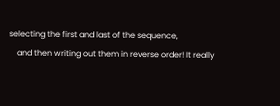selecting the first and last of the sequence,
    and then writing out them in reverse order! It really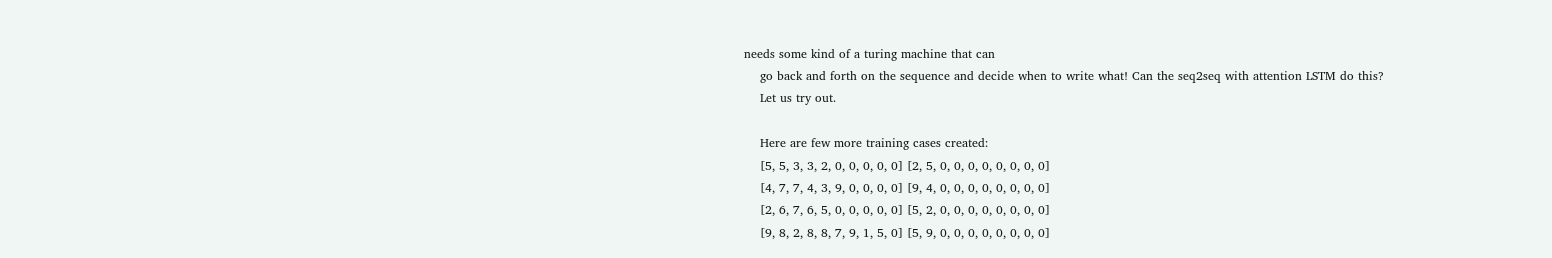needs some kind of a turing machine that can
    go back and forth on the sequence and decide when to write what! Can the seq2seq with attention LSTM do this?
    Let us try out.

    Here are few more training cases created:
    [5, 5, 3, 3, 2, 0, 0, 0, 0, 0] [2, 5, 0, 0, 0, 0, 0, 0, 0, 0]
    [4, 7, 7, 4, 3, 9, 0, 0, 0, 0] [9, 4, 0, 0, 0, 0, 0, 0, 0, 0]
    [2, 6, 7, 6, 5, 0, 0, 0, 0, 0] [5, 2, 0, 0, 0, 0, 0, 0, 0, 0]
    [9, 8, 2, 8, 8, 7, 9, 1, 5, 0] [5, 9, 0, 0, 0, 0, 0, 0, 0, 0]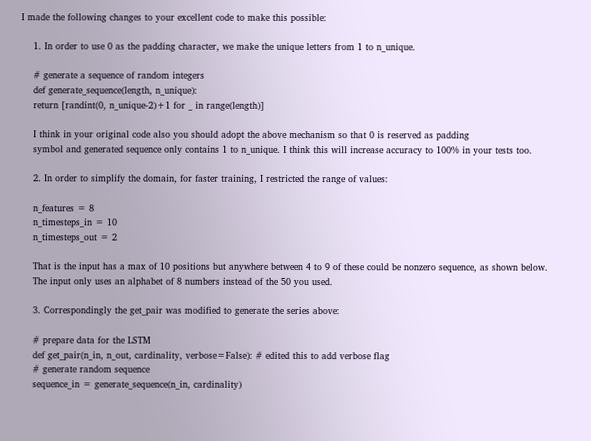I made the following changes to your excellent code to make this possible:

    1. In order to use 0 as the padding character, we make the unique letters from 1 to n_unique.

    # generate a sequence of random integers
    def generate_sequence(length, n_unique):
    return [randint(0, n_unique-2)+1 for _ in range(length)]

    I think in your original code also you should adopt the above mechanism so that 0 is reserved as padding
    symbol and generated sequence only contains 1 to n_unique. I think this will increase accuracy to 100% in your tests too.

    2. In order to simplify the domain, for faster training, I restricted the range of values:

    n_features = 8
    n_timesteps_in = 10
    n_timesteps_out = 2

    That is the input has a max of 10 positions but anywhere between 4 to 9 of these could be nonzero sequence, as shown below.
    The input only uses an alphabet of 8 numbers instead of the 50 you used.

    3. Correspondingly the get_pair was modified to generate the series above:

    # prepare data for the LSTM
    def get_pair(n_in, n_out, cardinality, verbose=False): # edited this to add verbose flag
    # generate random sequence
    sequence_in = generate_sequence(n_in, cardinality)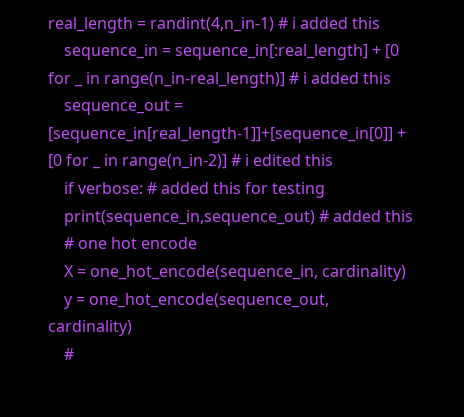real_length = randint(4,n_in-1) # i added this
    sequence_in = sequence_in[:real_length] + [0 for _ in range(n_in-real_length)] # i added this
    sequence_out = [sequence_in[real_length-1]]+[sequence_in[0]] + [0 for _ in range(n_in-2)] # i edited this
    if verbose: # added this for testing
    print(sequence_in,sequence_out) # added this
    # one hot encode
    X = one_hot_encode(sequence_in, cardinality)
    y = one_hot_encode(sequence_out, cardinality)
    #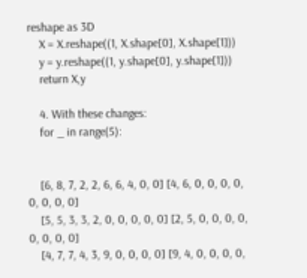reshape as 3D
    X = X.reshape((1, X.shape[0], X.shape[1]))
    y = y.reshape((1, y.shape[0], y.shape[1]))
    return X,y

    4. With these changes:
    for _ in range(5):


    [6, 8, 7, 2, 2, 6, 6, 4, 0, 0] [4, 6, 0, 0, 0, 0, 0, 0, 0, 0]
    [5, 5, 3, 3, 2, 0, 0, 0, 0, 0] [2, 5, 0, 0, 0, 0, 0, 0, 0, 0]
    [4, 7, 7, 4, 3, 9, 0, 0, 0, 0] [9, 4, 0, 0, 0, 0,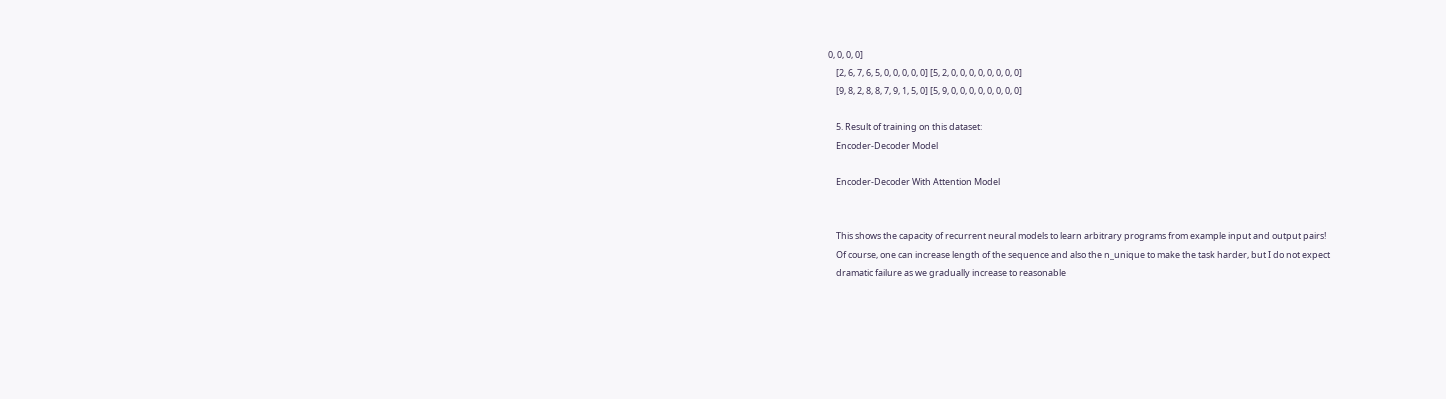0, 0, 0, 0]
    [2, 6, 7, 6, 5, 0, 0, 0, 0, 0] [5, 2, 0, 0, 0, 0, 0, 0, 0, 0]
    [9, 8, 2, 8, 8, 7, 9, 1, 5, 0] [5, 9, 0, 0, 0, 0, 0, 0, 0, 0]

    5. Result of training on this dataset:
    Encoder-Decoder Model

    Encoder-Decoder With Attention Model


    This shows the capacity of recurrent neural models to learn arbitrary programs from example input and output pairs!
    Of course, one can increase length of the sequence and also the n_unique to make the task harder, but I do not expect
    dramatic failure as we gradually increase to reasonable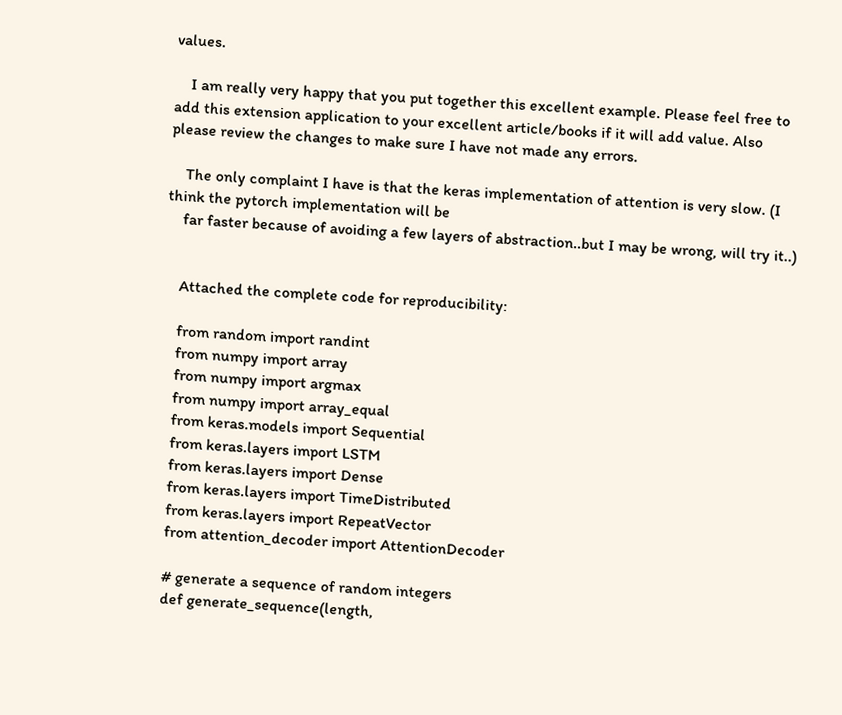values.

    I am really very happy that you put together this excellent example. Please feel free to add this extension application to your excellent article/books if it will add value. Also please review the changes to make sure I have not made any errors.

    The only complaint I have is that the keras implementation of attention is very slow. (I think the pytorch implementation will be
    far faster because of avoiding a few layers of abstraction..but I may be wrong, will try it..)


    Attached the complete code for reproducibility:

    from random import randint
    from numpy import array
    from numpy import argmax
    from numpy import array_equal
    from keras.models import Sequential
    from keras.layers import LSTM
    from keras.layers import Dense
    from keras.layers import TimeDistributed
    from keras.layers import RepeatVector
    from attention_decoder import AttentionDecoder

    # generate a sequence of random integers
    def generate_sequence(length,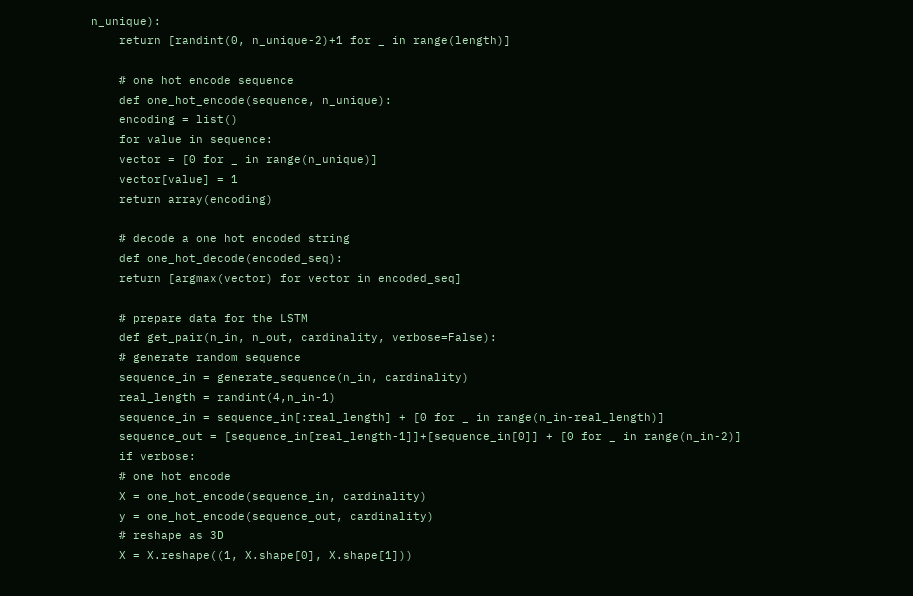n_unique):
    return [randint(0, n_unique-2)+1 for _ in range(length)]

    # one hot encode sequence
    def one_hot_encode(sequence, n_unique):
    encoding = list()
    for value in sequence:
    vector = [0 for _ in range(n_unique)]
    vector[value] = 1
    return array(encoding)

    # decode a one hot encoded string
    def one_hot_decode(encoded_seq):
    return [argmax(vector) for vector in encoded_seq]

    # prepare data for the LSTM
    def get_pair(n_in, n_out, cardinality, verbose=False):
    # generate random sequence
    sequence_in = generate_sequence(n_in, cardinality)
    real_length = randint(4,n_in-1)
    sequence_in = sequence_in[:real_length] + [0 for _ in range(n_in-real_length)]
    sequence_out = [sequence_in[real_length-1]]+[sequence_in[0]] + [0 for _ in range(n_in-2)]
    if verbose:
    # one hot encode
    X = one_hot_encode(sequence_in, cardinality)
    y = one_hot_encode(sequence_out, cardinality)
    # reshape as 3D
    X = X.reshape((1, X.shape[0], X.shape[1]))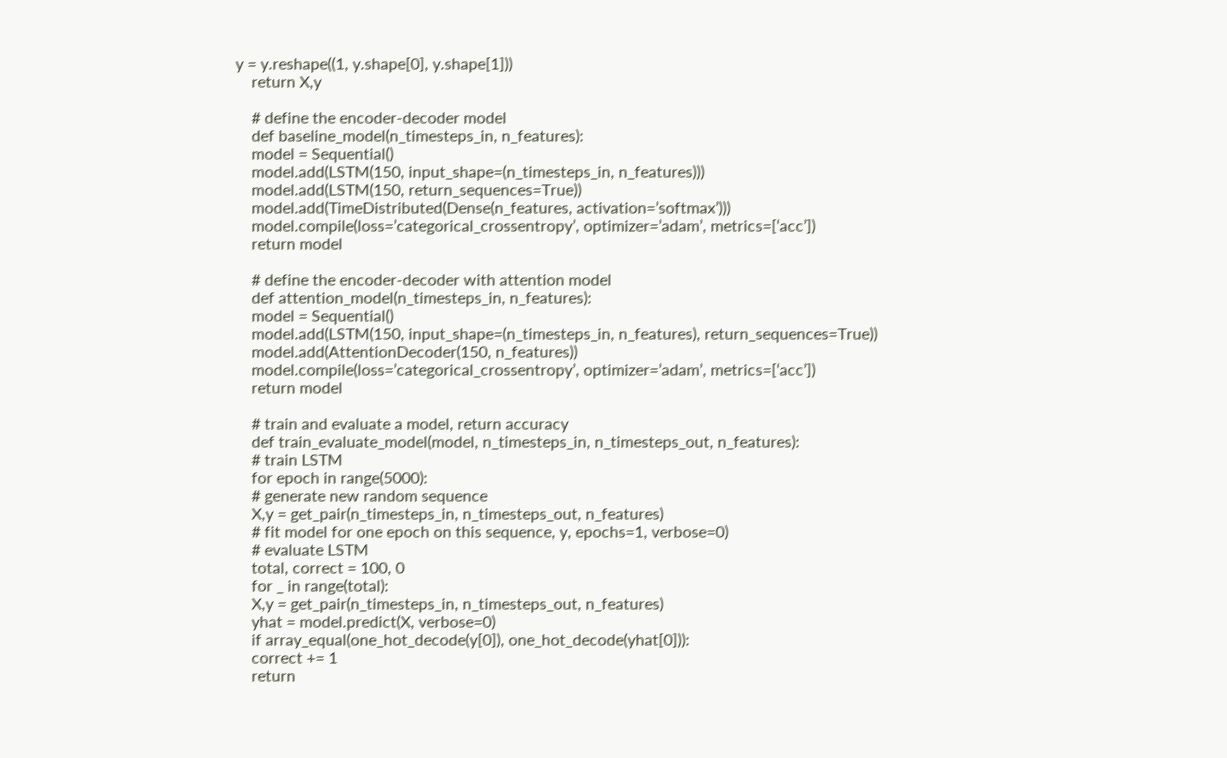y = y.reshape((1, y.shape[0], y.shape[1]))
    return X,y

    # define the encoder-decoder model
    def baseline_model(n_timesteps_in, n_features):
    model = Sequential()
    model.add(LSTM(150, input_shape=(n_timesteps_in, n_features)))
    model.add(LSTM(150, return_sequences=True))
    model.add(TimeDistributed(Dense(n_features, activation=’softmax’)))
    model.compile(loss=’categorical_crossentropy’, optimizer=’adam’, metrics=[‘acc’])
    return model

    # define the encoder-decoder with attention model
    def attention_model(n_timesteps_in, n_features):
    model = Sequential()
    model.add(LSTM(150, input_shape=(n_timesteps_in, n_features), return_sequences=True))
    model.add(AttentionDecoder(150, n_features))
    model.compile(loss=’categorical_crossentropy’, optimizer=’adam’, metrics=[‘acc’])
    return model

    # train and evaluate a model, return accuracy
    def train_evaluate_model(model, n_timesteps_in, n_timesteps_out, n_features):
    # train LSTM
    for epoch in range(5000):
    # generate new random sequence
    X,y = get_pair(n_timesteps_in, n_timesteps_out, n_features)
    # fit model for one epoch on this sequence, y, epochs=1, verbose=0)
    # evaluate LSTM
    total, correct = 100, 0
    for _ in range(total):
    X,y = get_pair(n_timesteps_in, n_timesteps_out, n_features)
    yhat = model.predict(X, verbose=0)
    if array_equal(one_hot_decode(y[0]), one_hot_decode(yhat[0])):
    correct += 1
    return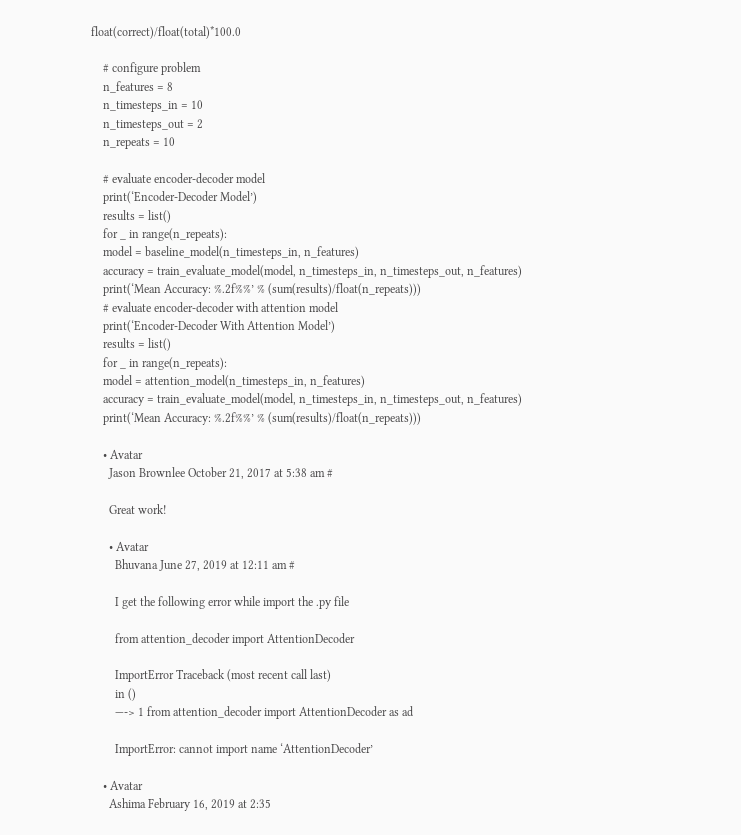float(correct)/float(total)*100.0

    # configure problem
    n_features = 8
    n_timesteps_in = 10
    n_timesteps_out = 2
    n_repeats = 10

    # evaluate encoder-decoder model
    print(‘Encoder-Decoder Model’)
    results = list()
    for _ in range(n_repeats):
    model = baseline_model(n_timesteps_in, n_features)
    accuracy = train_evaluate_model(model, n_timesteps_in, n_timesteps_out, n_features)
    print(‘Mean Accuracy: %.2f%%’ % (sum(results)/float(n_repeats)))
    # evaluate encoder-decoder with attention model
    print(‘Encoder-Decoder With Attention Model’)
    results = list()
    for _ in range(n_repeats):
    model = attention_model(n_timesteps_in, n_features)
    accuracy = train_evaluate_model(model, n_timesteps_in, n_timesteps_out, n_features)
    print(‘Mean Accuracy: %.2f%%’ % (sum(results)/float(n_repeats)))

    • Avatar
      Jason Brownlee October 21, 2017 at 5:38 am #

      Great work!

      • Avatar
        Bhuvana June 27, 2019 at 12:11 am #

        I get the following error while import the .py file

        from attention_decoder import AttentionDecoder

        ImportError Traceback (most recent call last)
        in ()
        —-> 1 from attention_decoder import AttentionDecoder as ad

        ImportError: cannot import name ‘AttentionDecoder’

    • Avatar
      Ashima February 16, 2019 at 2:35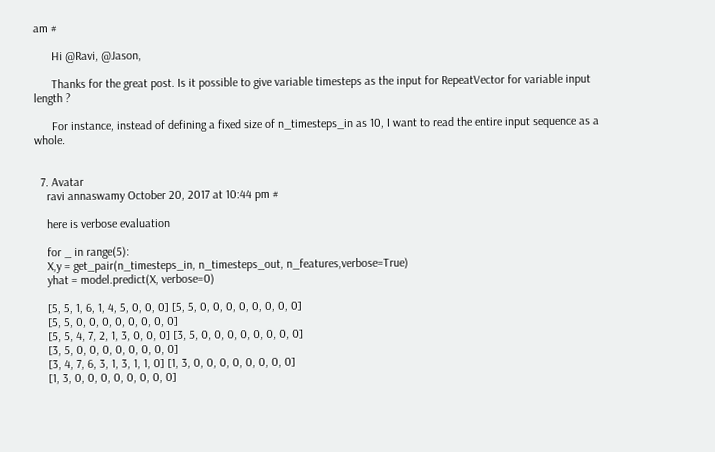am #

      Hi @Ravi, @Jason,

      Thanks for the great post. Is it possible to give variable timesteps as the input for RepeatVector for variable input length ?

      For instance, instead of defining a fixed size of n_timesteps_in as 10, I want to read the entire input sequence as a whole.


  7. Avatar
    ravi annaswamy October 20, 2017 at 10:44 pm #

    here is verbose evaluation

    for _ in range(5):
    X,y = get_pair(n_timesteps_in, n_timesteps_out, n_features,verbose=True)
    yhat = model.predict(X, verbose=0)

    [5, 5, 1, 6, 1, 4, 5, 0, 0, 0] [5, 5, 0, 0, 0, 0, 0, 0, 0, 0]
    [5, 5, 0, 0, 0, 0, 0, 0, 0, 0]
    [5, 5, 4, 7, 2, 1, 3, 0, 0, 0] [3, 5, 0, 0, 0, 0, 0, 0, 0, 0]
    [3, 5, 0, 0, 0, 0, 0, 0, 0, 0]
    [3, 4, 7, 6, 3, 1, 3, 1, 1, 0] [1, 3, 0, 0, 0, 0, 0, 0, 0, 0]
    [1, 3, 0, 0, 0, 0, 0, 0, 0, 0]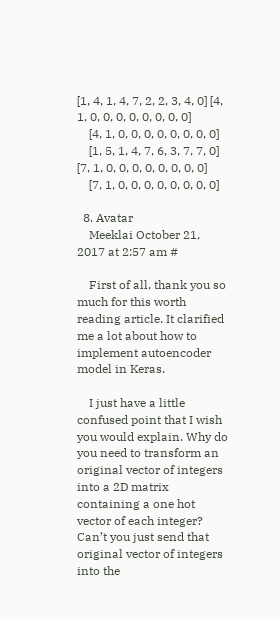[1, 4, 1, 4, 7, 2, 2, 3, 4, 0] [4, 1, 0, 0, 0, 0, 0, 0, 0, 0]
    [4, 1, 0, 0, 0, 0, 0, 0, 0, 0]
    [1, 5, 1, 4, 7, 6, 3, 7, 7, 0] [7, 1, 0, 0, 0, 0, 0, 0, 0, 0]
    [7, 1, 0, 0, 0, 0, 0, 0, 0, 0]

  8. Avatar
    Meeklai October 21, 2017 at 2:57 am #

    First of all, thank you so much for this worth reading article. It clarified me a lot about how to implement autoencoder model in Keras.

    I just have a little confused point that I wish you would explain. Why do you need to transform an original vector of integers into a 2D matrix containing a one hot vector of each integer? Can’t you just send that original vector of integers into the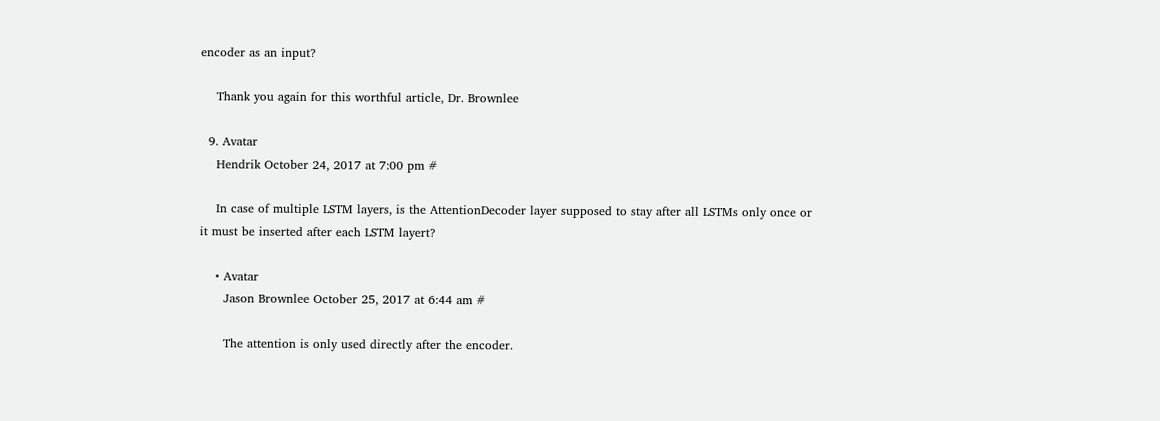encoder as an input?

    Thank you again for this worthful article, Dr. Brownlee

  9. Avatar
    Hendrik October 24, 2017 at 7:00 pm #

    In case of multiple LSTM layers, is the AttentionDecoder layer supposed to stay after all LSTMs only once or it must be inserted after each LSTM layert?

    • Avatar
      Jason Brownlee October 25, 2017 at 6:44 am #

      The attention is only used directly after the encoder.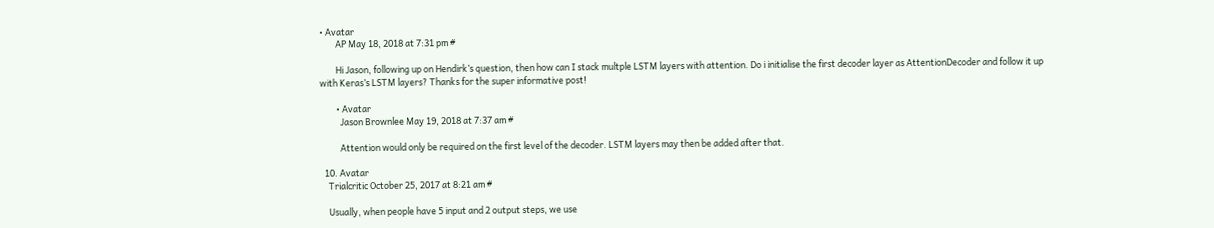• Avatar
        AP May 18, 2018 at 7:31 pm #

        Hi Jason, following up on Hendirk’s question, then how can I stack multple LSTM layers with attention. Do i initialise the first decoder layer as AttentionDecoder and follow it up with Keras’s LSTM layers? Thanks for the super informative post!

        • Avatar
          Jason Brownlee May 19, 2018 at 7:37 am #

          Attention would only be required on the first level of the decoder. LSTM layers may then be added after that.

  10. Avatar
    Trialcritic October 25, 2017 at 8:21 am #

    Usually, when people have 5 input and 2 output steps, we use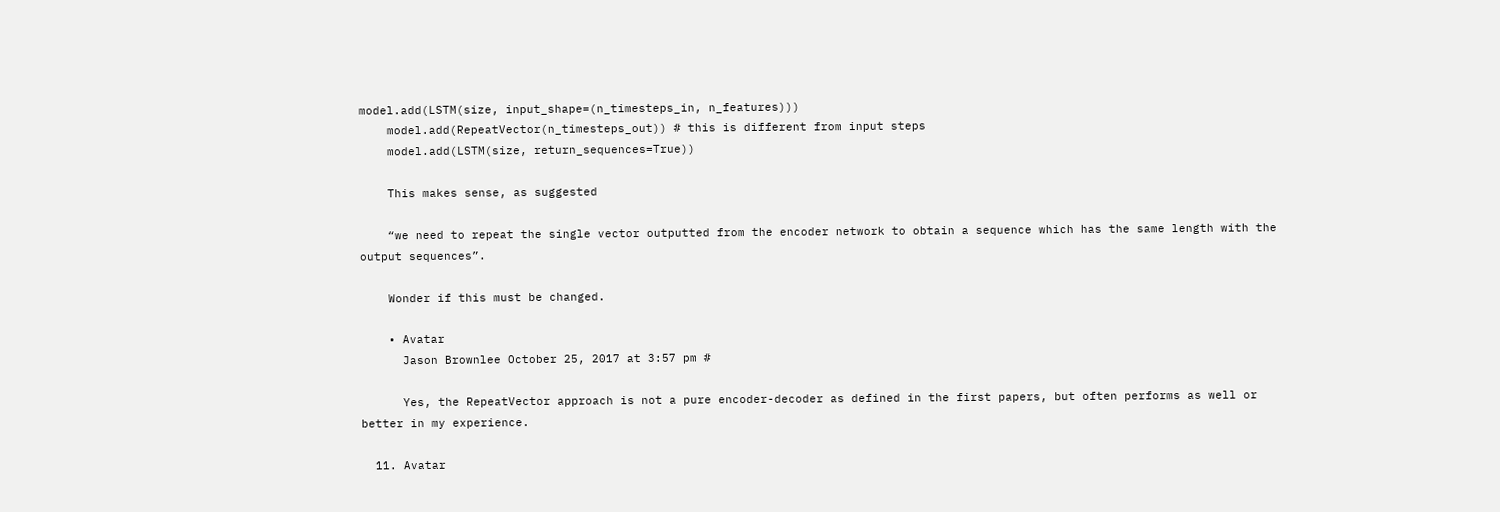model.add(LSTM(size, input_shape=(n_timesteps_in, n_features)))
    model.add(RepeatVector(n_timesteps_out)) # this is different from input steps
    model.add(LSTM(size, return_sequences=True))

    This makes sense, as suggested

    “we need to repeat the single vector outputted from the encoder network to obtain a sequence which has the same length with the output sequences”.

    Wonder if this must be changed.

    • Avatar
      Jason Brownlee October 25, 2017 at 3:57 pm #

      Yes, the RepeatVector approach is not a pure encoder-decoder as defined in the first papers, but often performs as well or better in my experience.

  11. Avatar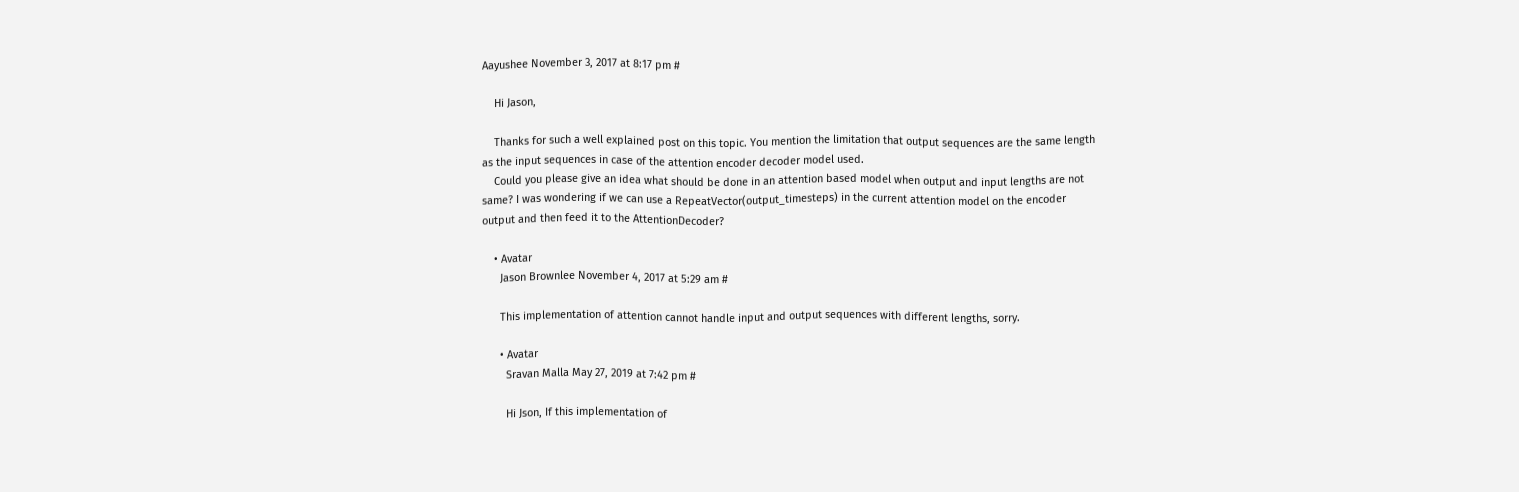Aayushee November 3, 2017 at 8:17 pm #

    Hi Jason,

    Thanks for such a well explained post on this topic. You mention the limitation that output sequences are the same length as the input sequences in case of the attention encoder decoder model used.
    Could you please give an idea what should be done in an attention based model when output and input lengths are not same? I was wondering if we can use a RepeatVector(output_timesteps) in the current attention model on the encoder output and then feed it to the AttentionDecoder?

    • Avatar
      Jason Brownlee November 4, 2017 at 5:29 am #

      This implementation of attention cannot handle input and output sequences with different lengths, sorry.

      • Avatar
        Sravan Malla May 27, 2019 at 7:42 pm #

        Hi Json, If this implementation of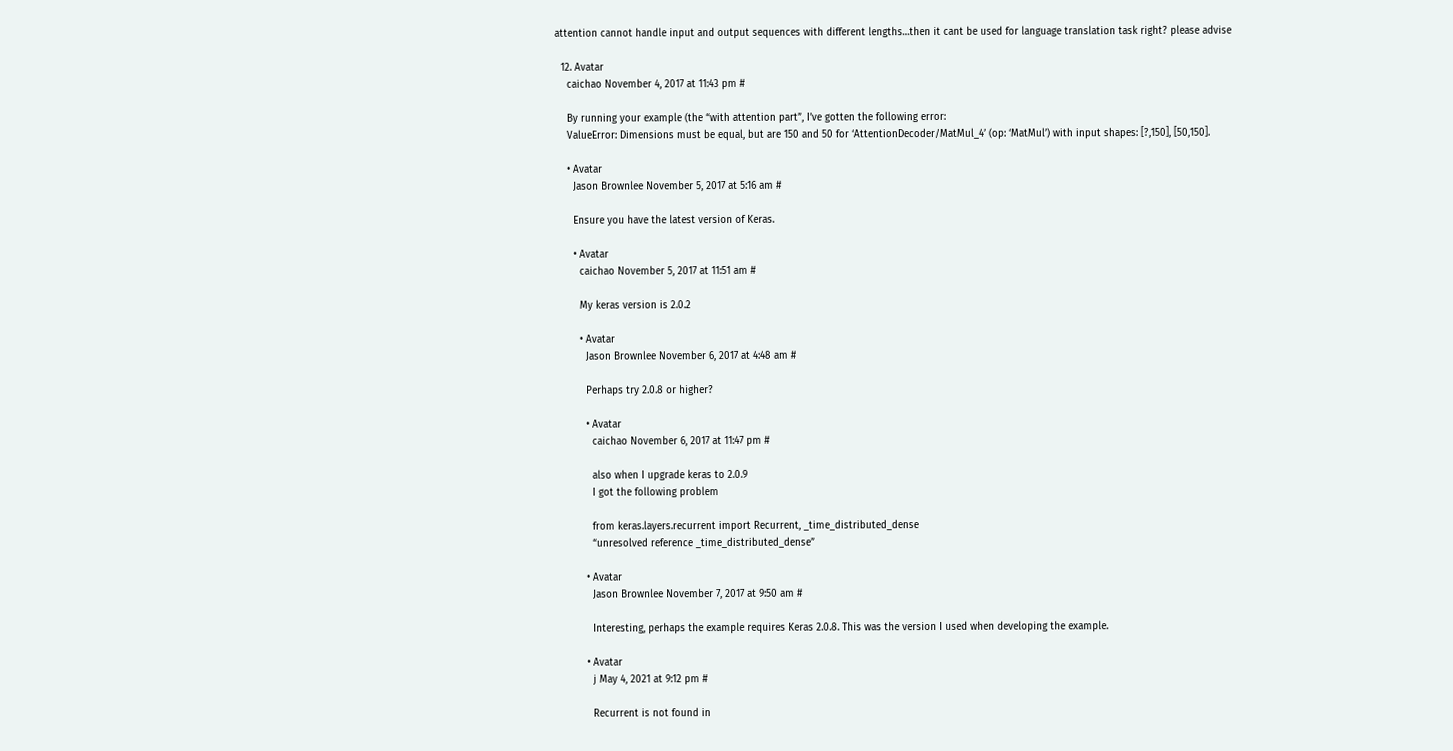attention cannot handle input and output sequences with different lengths…then it cant be used for language translation task right? please advise

  12. Avatar
    caichao November 4, 2017 at 11:43 pm #

    By running your example (the “with attention part”, I’ve gotten the following error:
    ValueError: Dimensions must be equal, but are 150 and 50 for ‘AttentionDecoder/MatMul_4’ (op: ‘MatMul’) with input shapes: [?,150], [50,150].

    • Avatar
      Jason Brownlee November 5, 2017 at 5:16 am #

      Ensure you have the latest version of Keras.

      • Avatar
        caichao November 5, 2017 at 11:51 am #

        My keras version is 2.0.2

        • Avatar
          Jason Brownlee November 6, 2017 at 4:48 am #

          Perhaps try 2.0.8 or higher?

          • Avatar
            caichao November 6, 2017 at 11:47 pm #

            also when I upgrade keras to 2.0.9
            I got the following problem

            from keras.layers.recurrent import Recurrent, _time_distributed_dense
            “unresolved reference _time_distributed_dense”

          • Avatar
            Jason Brownlee November 7, 2017 at 9:50 am #

            Interesting, perhaps the example requires Keras 2.0.8. This was the version I used when developing the example.

          • Avatar
            j May 4, 2021 at 9:12 pm #

            Recurrent is not found in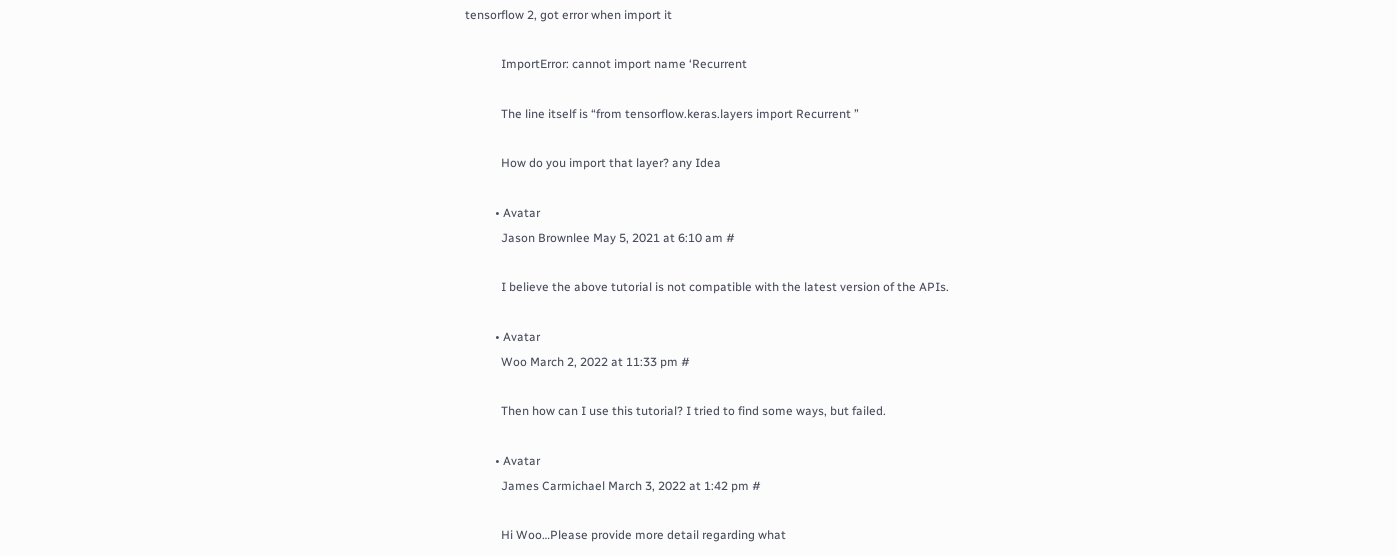tensorflow 2, got error when import it

            ImportError: cannot import name ‘Recurrent

            The line itself is “from tensorflow.keras.layers import Recurrent ”

            How do you import that layer? any Idea

          • Avatar
            Jason Brownlee May 5, 2021 at 6:10 am #

            I believe the above tutorial is not compatible with the latest version of the APIs.

          • Avatar
            Woo March 2, 2022 at 11:33 pm #

            Then how can I use this tutorial? I tried to find some ways, but failed.

          • Avatar
            James Carmichael March 3, 2022 at 1:42 pm #

            Hi Woo…Please provide more detail regarding what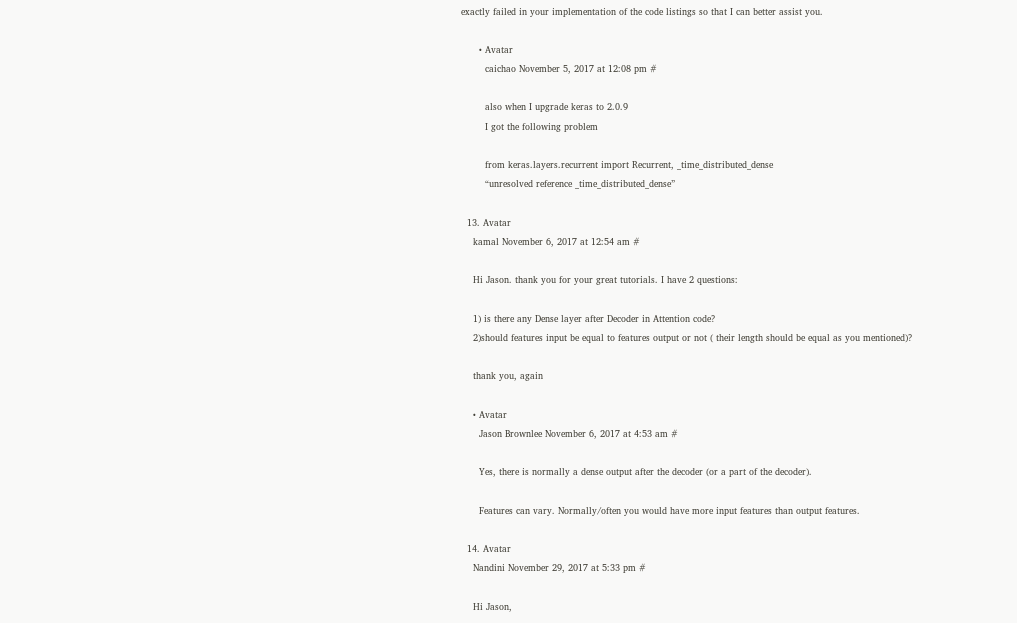exactly failed in your implementation of the code listings so that I can better assist you.

      • Avatar
        caichao November 5, 2017 at 12:08 pm #

        also when I upgrade keras to 2.0.9
        I got the following problem

        from keras.layers.recurrent import Recurrent, _time_distributed_dense
        “unresolved reference _time_distributed_dense”

  13. Avatar
    kamal November 6, 2017 at 12:54 am #

    Hi Jason. thank you for your great tutorials. I have 2 questions:

    1) is there any Dense layer after Decoder in Attention code?
    2)should features input be equal to features output or not ( their length should be equal as you mentioned)?

    thank you, again

    • Avatar
      Jason Brownlee November 6, 2017 at 4:53 am #

      Yes, there is normally a dense output after the decoder (or a part of the decoder).

      Features can vary. Normally/often you would have more input features than output features.

  14. Avatar
    Nandini November 29, 2017 at 5:33 pm #

    Hi Jason,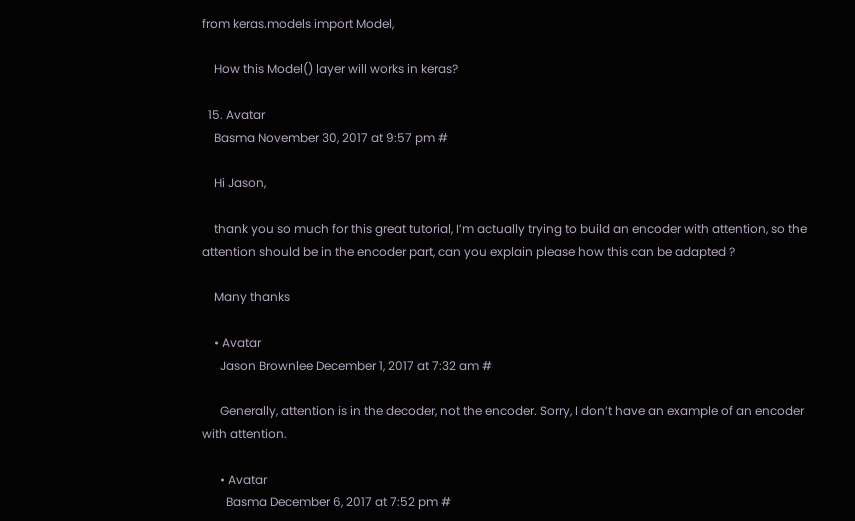from keras.models import Model,

    How this Model() layer will works in keras?

  15. Avatar
    Basma November 30, 2017 at 9:57 pm #

    Hi Jason,

    thank you so much for this great tutorial, I’m actually trying to build an encoder with attention, so the attention should be in the encoder part, can you explain please how this can be adapted ?

    Many thanks

    • Avatar
      Jason Brownlee December 1, 2017 at 7:32 am #

      Generally, attention is in the decoder, not the encoder. Sorry, I don’t have an example of an encoder with attention.

      • Avatar
        Basma December 6, 2017 at 7:52 pm #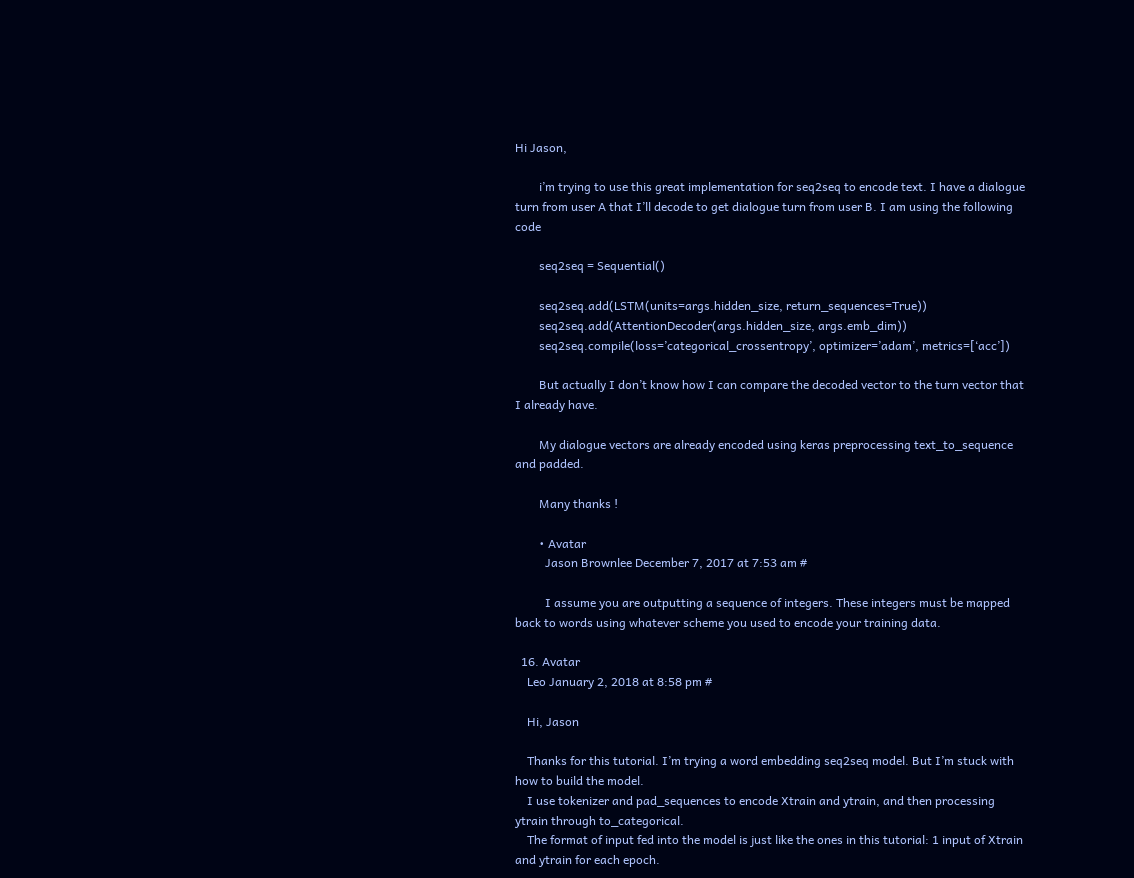Hi Jason,

        i’m trying to use this great implementation for seq2seq to encode text. I have a dialogue turn from user A that I’ll decode to get dialogue turn from user B. I am using the following code

        seq2seq = Sequential()

        seq2seq.add(LSTM(units=args.hidden_size, return_sequences=True))
        seq2seq.add(AttentionDecoder(args.hidden_size, args.emb_dim))
        seq2seq.compile(loss=’categorical_crossentropy’, optimizer=’adam’, metrics=[‘acc’])

        But actually I don’t know how I can compare the decoded vector to the turn vector that I already have.

        My dialogue vectors are already encoded using keras preprocessing text_to_sequence and padded.

        Many thanks !

        • Avatar
          Jason Brownlee December 7, 2017 at 7:53 am #

          I assume you are outputting a sequence of integers. These integers must be mapped back to words using whatever scheme you used to encode your training data.

  16. Avatar
    Leo January 2, 2018 at 8:58 pm #

    Hi, Jason

    Thanks for this tutorial. I’m trying a word embedding seq2seq model. But I’m stuck with how to build the model.
    I use tokenizer and pad_sequences to encode Xtrain and ytrain, and then processing ytrain through to_categorical.
    The format of input fed into the model is just like the ones in this tutorial: 1 input of Xtrain and ytrain for each epoch.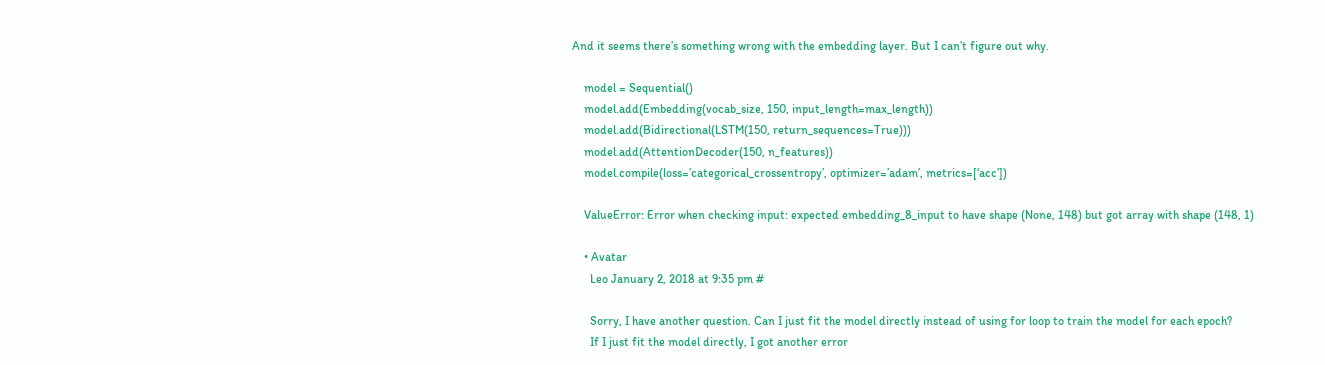And it seems there’s something wrong with the embedding layer. But I can’t figure out why.

    model = Sequential()
    model.add(Embedding(vocab_size, 150, input_length=max_length))
    model.add(Bidirectional(LSTM(150, return_sequences=True)))
    model.add(AttentionDecoder(150, n_features))
    model.compile(loss=’categorical_crossentropy’, optimizer=’adam’, metrics=[‘acc’])

    ValueError: Error when checking input: expected embedding_8_input to have shape (None, 148) but got array with shape (148, 1)

    • Avatar
      Leo January 2, 2018 at 9:35 pm #

      Sorry, I have another question. Can I just fit the model directly instead of using for loop to train the model for each epoch?
      If I just fit the model directly, I got another error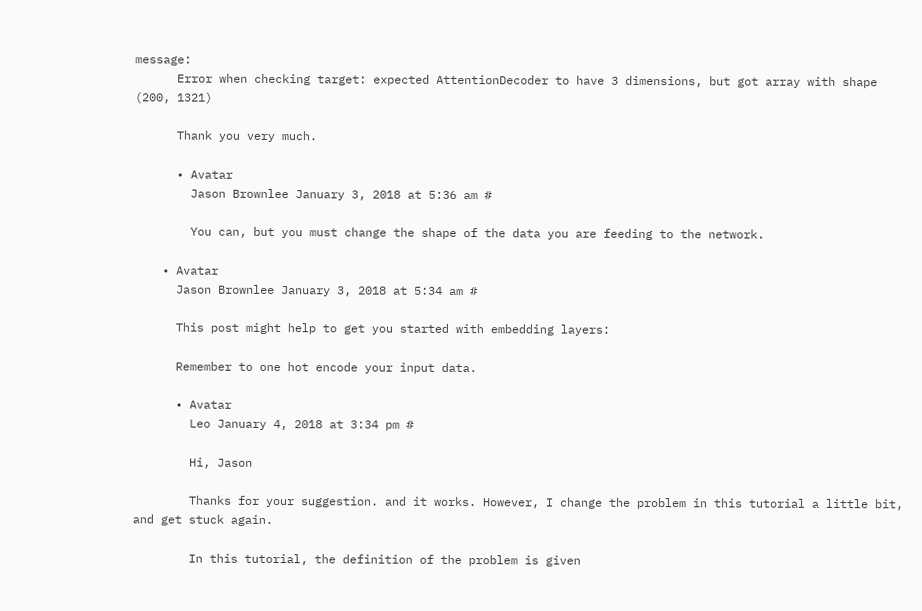message:
      Error when checking target: expected AttentionDecoder to have 3 dimensions, but got array with shape (200, 1321)

      Thank you very much.

      • Avatar
        Jason Brownlee January 3, 2018 at 5:36 am #

        You can, but you must change the shape of the data you are feeding to the network.

    • Avatar
      Jason Brownlee January 3, 2018 at 5:34 am #

      This post might help to get you started with embedding layers:

      Remember to one hot encode your input data.

      • Avatar
        Leo January 4, 2018 at 3:34 pm #

        Hi, Jason

        Thanks for your suggestion. and it works. However, I change the problem in this tutorial a little bit, and get stuck again.

        In this tutorial, the definition of the problem is given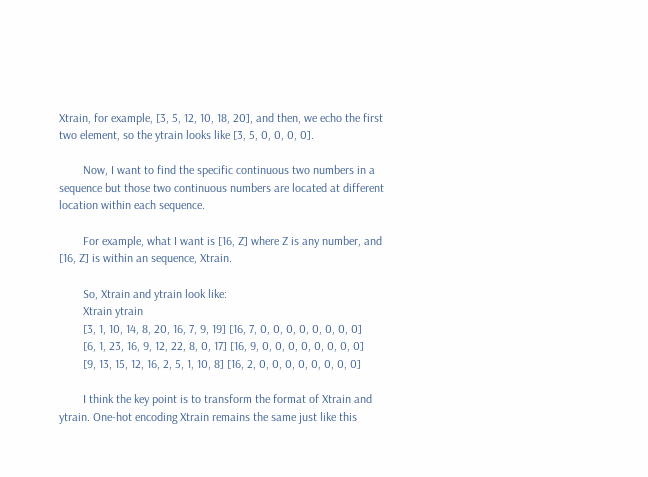Xtrain, for example, [3, 5, 12, 10, 18, 20], and then, we echo the first two element, so the ytrain looks like [3, 5, 0, 0, 0, 0].

        Now, I want to find the specific continuous two numbers in a sequence but those two continuous numbers are located at different location within each sequence.

        For example, what I want is [16, Z] where Z is any number, and [16, Z] is within an sequence, Xtrain.

        So, Xtrain and ytrain look like:
        Xtrain ytrain
        [3, 1, 10, 14, 8, 20, 16, 7, 9, 19] [16, 7, 0, 0, 0, 0, 0, 0, 0, 0]
        [6, 1, 23, 16, 9, 12, 22, 8, 0, 17] [16, 9, 0, 0, 0, 0, 0, 0, 0, 0]
        [9, 13, 15, 12, 16, 2, 5, 1, 10, 8] [16, 2, 0, 0, 0, 0, 0, 0, 0, 0]

        I think the key point is to transform the format of Xtrain and ytrain. One-hot encoding Xtrain remains the same just like this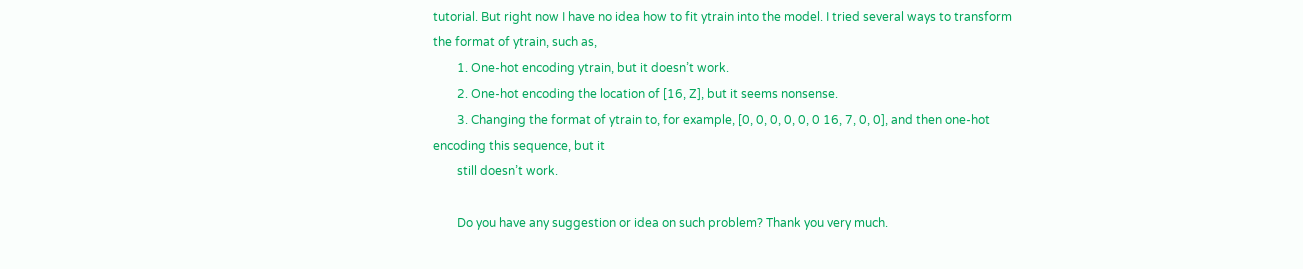tutorial. But right now I have no idea how to fit ytrain into the model. I tried several ways to transform the format of ytrain, such as,
        1. One-hot encoding ytrain, but it doesn’t work.
        2. One-hot encoding the location of [16, Z], but it seems nonsense.
        3. Changing the format of ytrain to, for example, [0, 0, 0, 0, 0, 0 16, 7, 0, 0], and then one-hot encoding this sequence, but it
        still doesn’t work.

        Do you have any suggestion or idea on such problem? Thank you very much.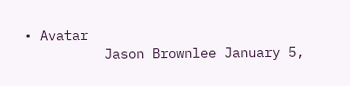• Avatar
          Jason Brownlee January 5,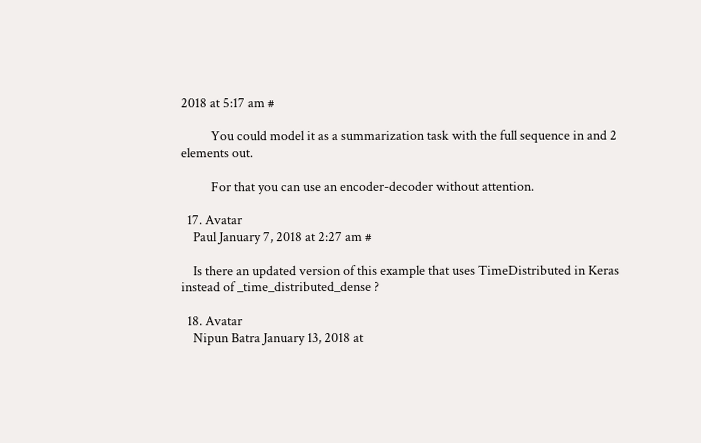2018 at 5:17 am #

          You could model it as a summarization task with the full sequence in and 2 elements out.

          For that you can use an encoder-decoder without attention.

  17. Avatar
    Paul January 7, 2018 at 2:27 am #

    Is there an updated version of this example that uses TimeDistributed in Keras instead of _time_distributed_dense ?

  18. Avatar
    Nipun Batra January 13, 2018 at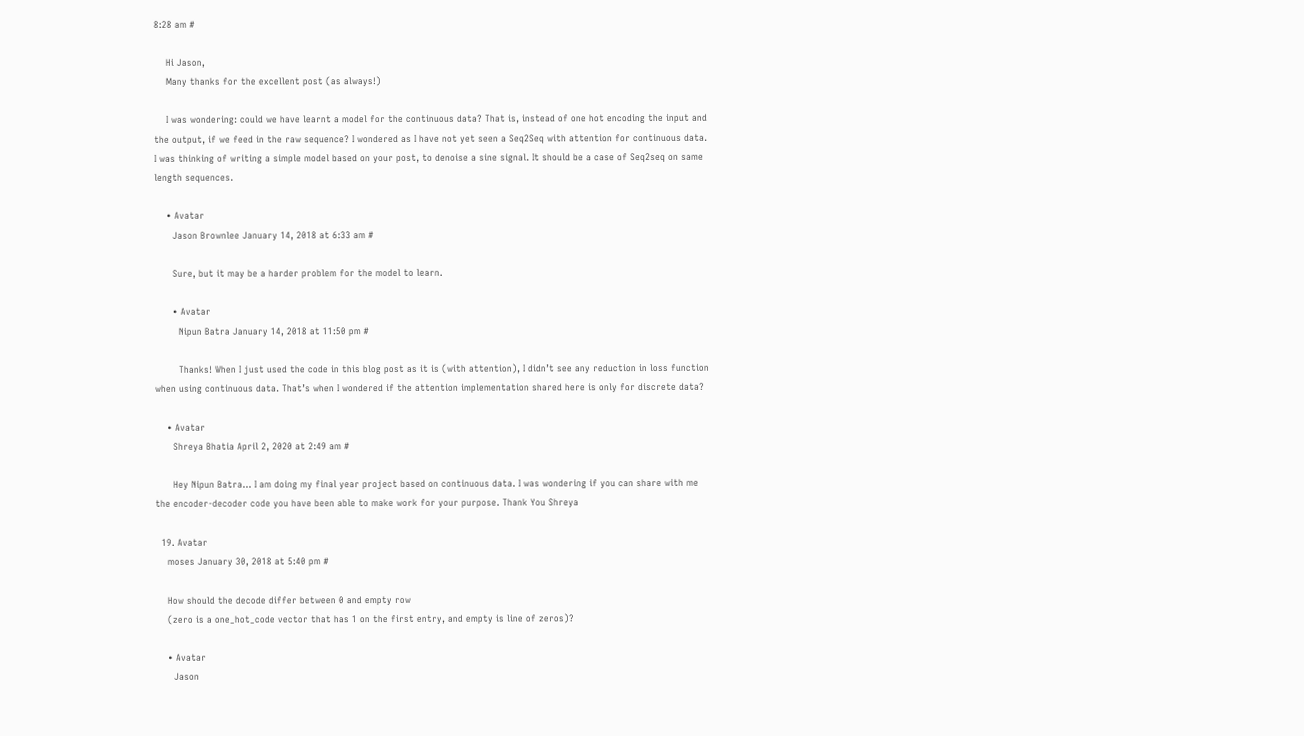8:28 am #

    Hi Jason,
    Many thanks for the excellent post (as always!)

    I was wondering: could we have learnt a model for the continuous data? That is, instead of one hot encoding the input and the output, if we feed in the raw sequence? I wondered as I have not yet seen a Seq2Seq with attention for continuous data. I was thinking of writing a simple model based on your post, to denoise a sine signal. It should be a case of Seq2seq on same length sequences.

    • Avatar
      Jason Brownlee January 14, 2018 at 6:33 am #

      Sure, but it may be a harder problem for the model to learn.

      • Avatar
        Nipun Batra January 14, 2018 at 11:50 pm #

        Thanks! When I just used the code in this blog post as it is (with attention), I didn’t see any reduction in loss function when using continuous data. That’s when I wondered if the attention implementation shared here is only for discrete data?

    • Avatar
      Shreya Bhatia April 2, 2020 at 2:49 am #

      Hey Nipun Batra… I am doing my final year project based on continuous data. I was wondering if you can share with me the encoder-decoder code you have been able to make work for your purpose. Thank You Shreya

  19. Avatar
    moses January 30, 2018 at 5:40 pm #

    How should the decode differ between 0 and empty row
    (zero is a one_hot_code vector that has 1 on the first entry, and empty is line of zeros)?

    • Avatar
      Jason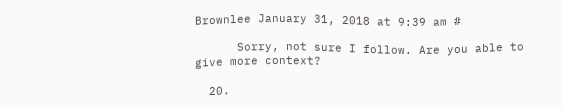Brownlee January 31, 2018 at 9:39 am #

      Sorry, not sure I follow. Are you able to give more context?

  20.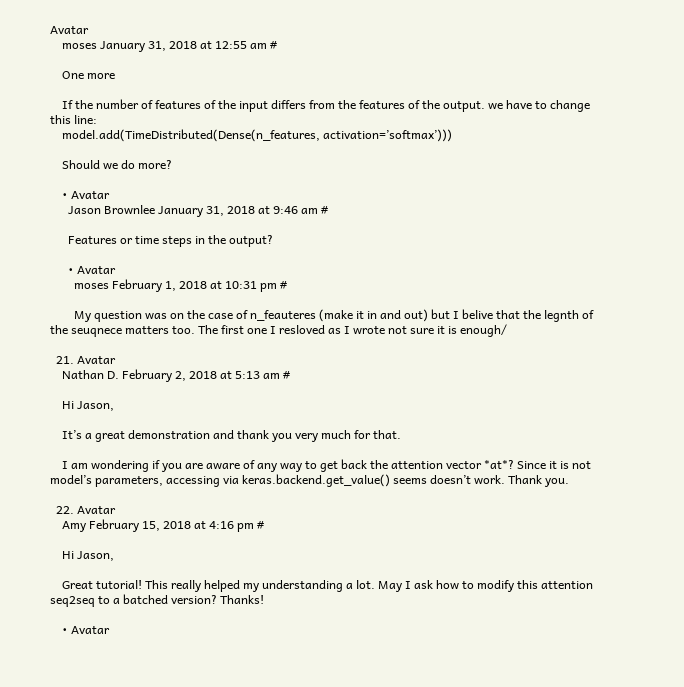Avatar
    moses January 31, 2018 at 12:55 am #

    One more

    If the number of features of the input differs from the features of the output. we have to change this line:
    model.add(TimeDistributed(Dense(n_features, activation=’softmax’)))

    Should we do more?

    • Avatar
      Jason Brownlee January 31, 2018 at 9:46 am #

      Features or time steps in the output?

      • Avatar
        moses February 1, 2018 at 10:31 pm #

        My question was on the case of n_feauteres (make it in and out) but I belive that the legnth of the seuqnece matters too. The first one I resloved as I wrote not sure it is enough/

  21. Avatar
    Nathan D. February 2, 2018 at 5:13 am #

    Hi Jason,

    It’s a great demonstration and thank you very much for that.

    I am wondering if you are aware of any way to get back the attention vector *at*? Since it is not model’s parameters, accessing via keras.backend.get_value() seems doesn’t work. Thank you.

  22. Avatar
    Amy February 15, 2018 at 4:16 pm #

    Hi Jason,

    Great tutorial! This really helped my understanding a lot. May I ask how to modify this attention seq2seq to a batched version? Thanks!

    • Avatar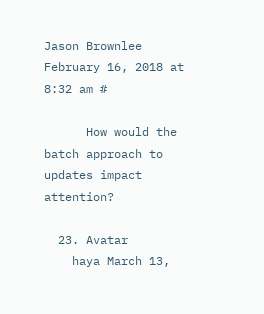Jason Brownlee February 16, 2018 at 8:32 am #

      How would the batch approach to updates impact attention?

  23. Avatar
    haya March 13,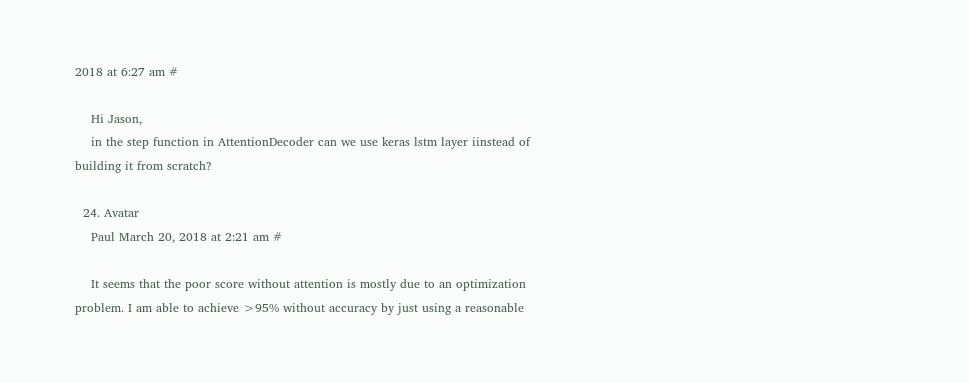2018 at 6:27 am #

    Hi Jason,
    in the step function in AttentionDecoder can we use keras lstm layer iinstead of building it from scratch?

  24. Avatar
    Paul March 20, 2018 at 2:21 am #

    It seems that the poor score without attention is mostly due to an optimization problem. I am able to achieve >95% without accuracy by just using a reasonable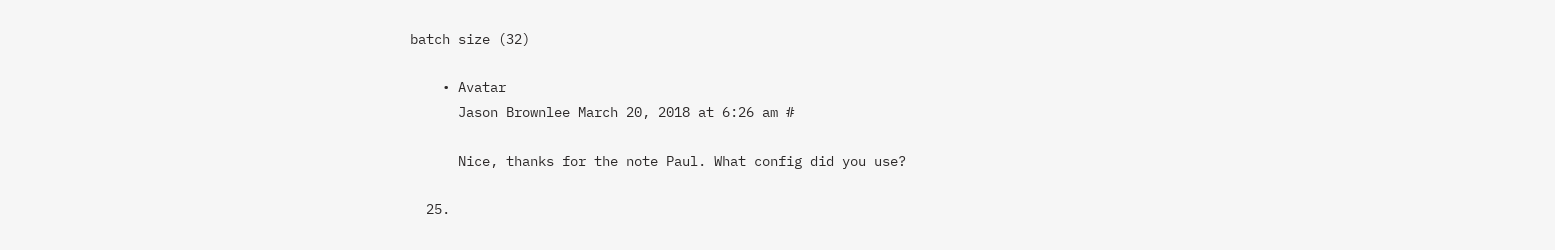batch size (32)

    • Avatar
      Jason Brownlee March 20, 2018 at 6:26 am #

      Nice, thanks for the note Paul. What config did you use?

  25.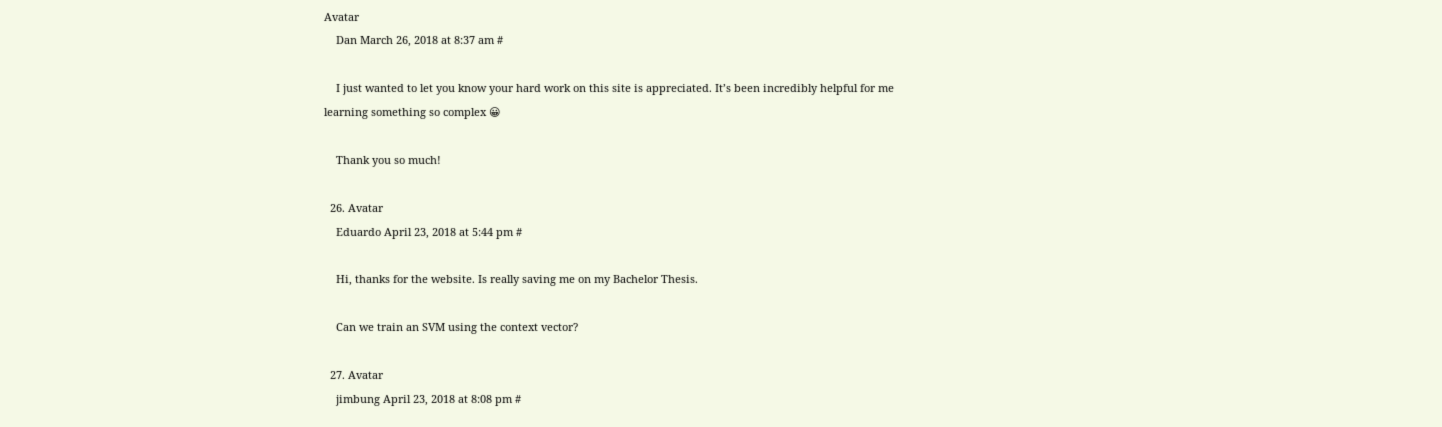Avatar
    Dan March 26, 2018 at 8:37 am #

    I just wanted to let you know your hard work on this site is appreciated. It’s been incredibly helpful for me learning something so complex 😀

    Thank you so much!

  26. Avatar
    Eduardo April 23, 2018 at 5:44 pm #

    Hi, thanks for the website. Is really saving me on my Bachelor Thesis.

    Can we train an SVM using the context vector?

  27. Avatar
    jimbung April 23, 2018 at 8:08 pm #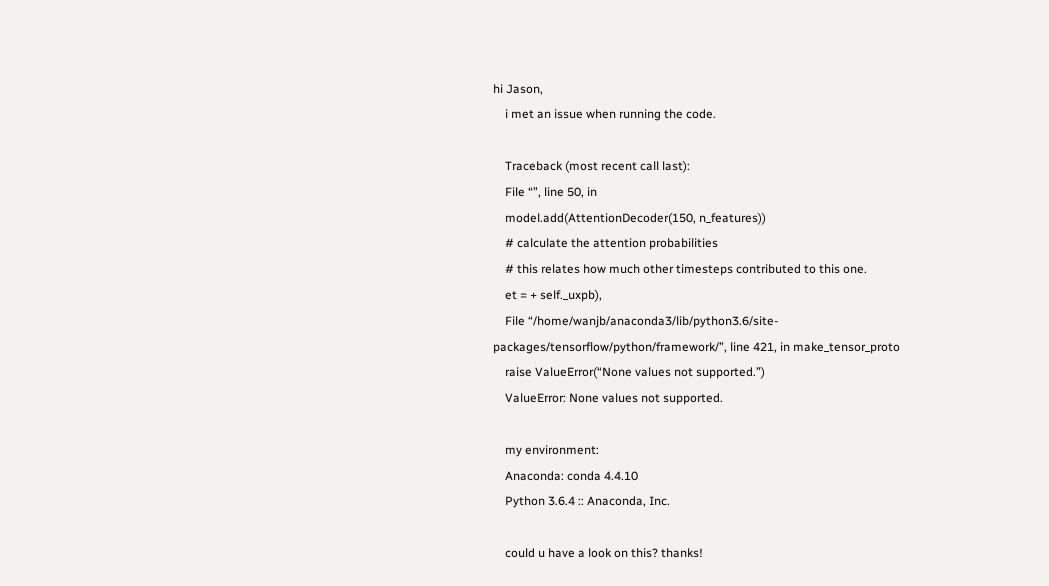hi Jason,
    i met an issue when running the code.

    Traceback (most recent call last):
    File “”, line 50, in
    model.add(AttentionDecoder(150, n_features))
    # calculate the attention probabilities
    # this relates how much other timesteps contributed to this one.
    et = + self._uxpb),
    File “/home/wanjb/anaconda3/lib/python3.6/site-packages/tensorflow/python/framework/”, line 421, in make_tensor_proto
    raise ValueError(“None values not supported.”)
    ValueError: None values not supported.

    my environment:
    Anaconda: conda 4.4.10
    Python 3.6.4 :: Anaconda, Inc.

    could u have a look on this? thanks!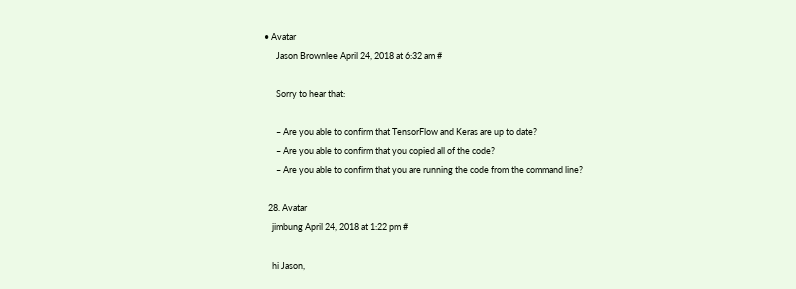• Avatar
      Jason Brownlee April 24, 2018 at 6:32 am #

      Sorry to hear that:

      – Are you able to confirm that TensorFlow and Keras are up to date?
      – Are you able to confirm that you copied all of the code?
      – Are you able to confirm that you are running the code from the command line?

  28. Avatar
    jimbung April 24, 2018 at 1:22 pm #

    hi Jason,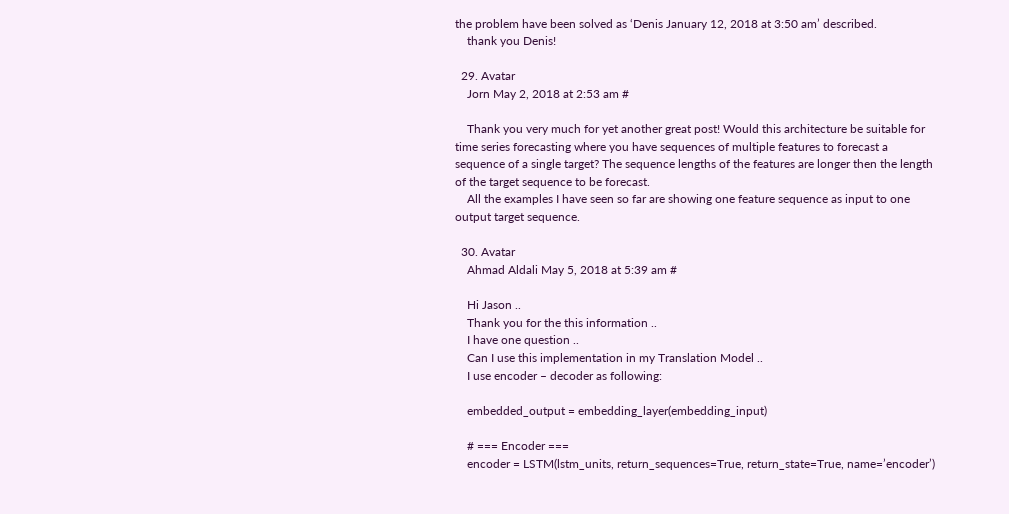the problem have been solved as ‘Denis January 12, 2018 at 3:50 am’ described.
    thank you Denis!

  29. Avatar
    Jorn May 2, 2018 at 2:53 am #

    Thank you very much for yet another great post! Would this architecture be suitable for time series forecasting where you have sequences of multiple features to forecast a sequence of a single target? The sequence lengths of the features are longer then the length of the target sequence to be forecast.
    All the examples I have seen so far are showing one feature sequence as input to one output target sequence.

  30. Avatar
    Ahmad Aldali May 5, 2018 at 5:39 am #

    Hi Jason ..
    Thank you for the this information ..
    I have one question ..
    Can I use this implementation in my Translation Model ..
    I use encoder – decoder as following:

    embedded_output = embedding_layer(embedding_input)

    # === Encoder ===
    encoder = LSTM(lstm_units, return_sequences=True, return_state=True, name=’encoder’)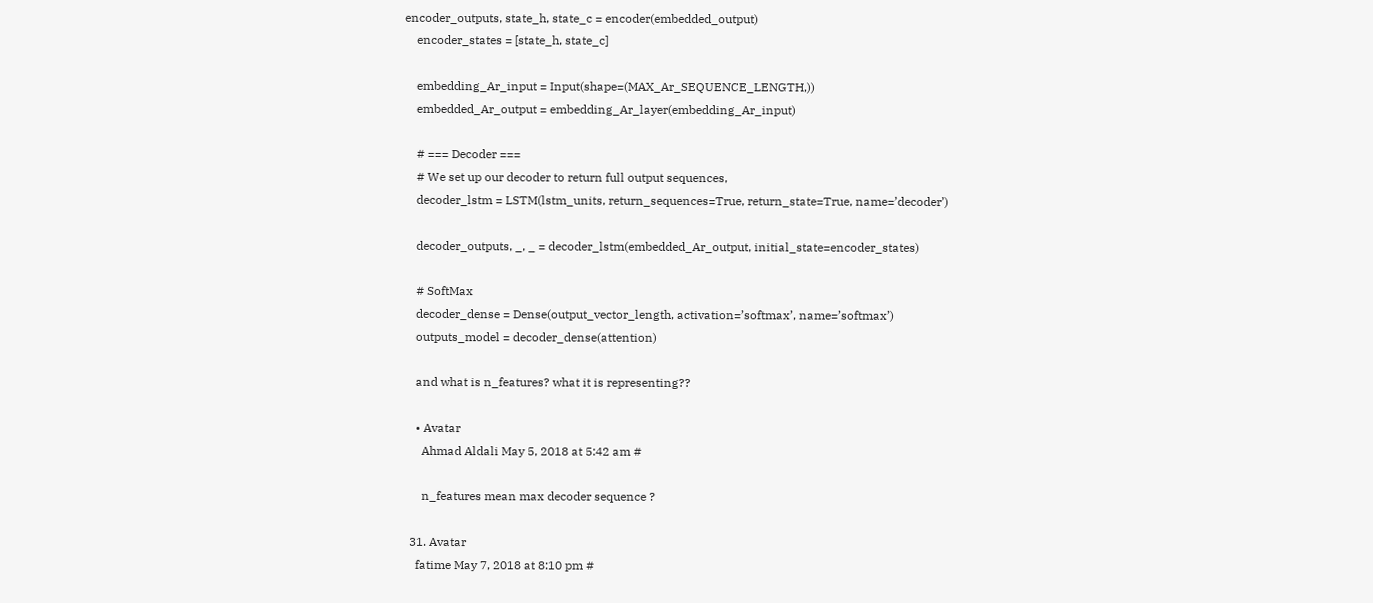encoder_outputs, state_h, state_c = encoder(embedded_output)
    encoder_states = [state_h, state_c]

    embedding_Ar_input = Input(shape=(MAX_Ar_SEQUENCE_LENGTH,))
    embedded_Ar_output = embedding_Ar_layer(embedding_Ar_input)

    # === Decoder ===
    # We set up our decoder to return full output sequences,
    decoder_lstm = LSTM(lstm_units, return_sequences=True, return_state=True, name=’decoder’)

    decoder_outputs, _, _ = decoder_lstm(embedded_Ar_output, initial_state=encoder_states)

    # SoftMax
    decoder_dense = Dense(output_vector_length, activation=’softmax’, name=’softmax’)
    outputs_model = decoder_dense(attention)

    and what is n_features? what it is representing??

    • Avatar
      Ahmad Aldali May 5, 2018 at 5:42 am #

      n_features mean max decoder sequence ?

  31. Avatar
    fatime May 7, 2018 at 8:10 pm #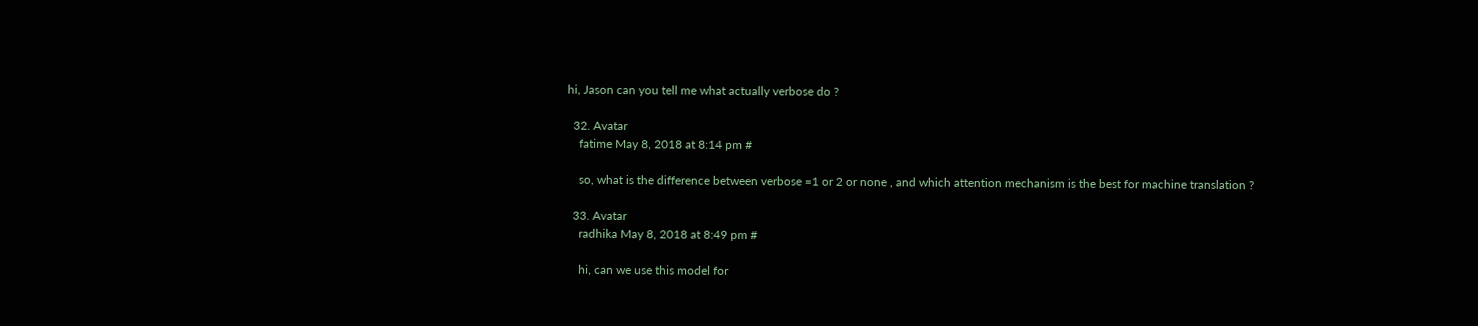hi, Jason can you tell me what actually verbose do ?

  32. Avatar
    fatime May 8, 2018 at 8:14 pm #

    so, what is the difference between verbose =1 or 2 or none , and which attention mechanism is the best for machine translation ?

  33. Avatar
    radhika May 8, 2018 at 8:49 pm #

    hi, can we use this model for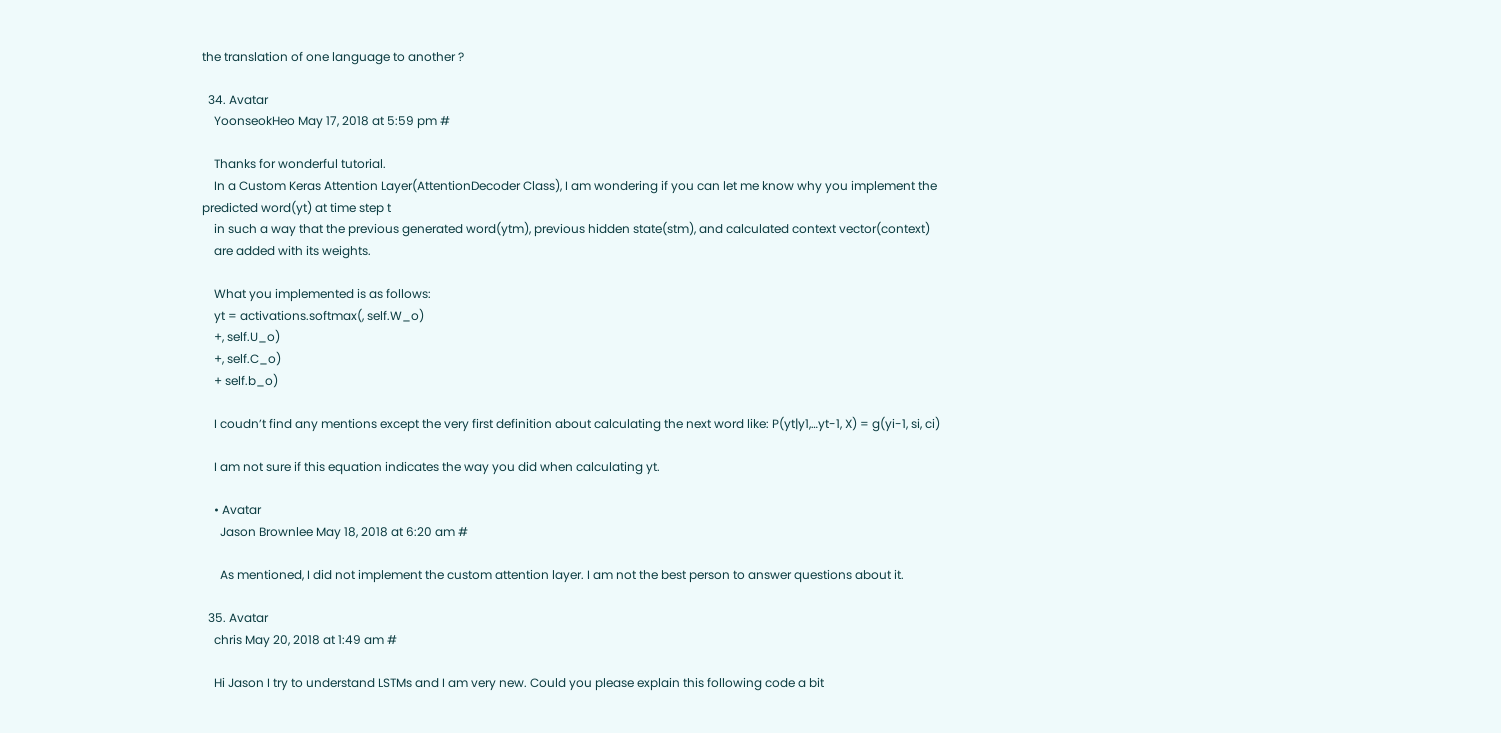the translation of one language to another ?

  34. Avatar
    YoonseokHeo May 17, 2018 at 5:59 pm #

    Thanks for wonderful tutorial.
    In a Custom Keras Attention Layer(AttentionDecoder Class), I am wondering if you can let me know why you implement the predicted word(yt) at time step t
    in such a way that the previous generated word(ytm), previous hidden state(stm), and calculated context vector(context)
    are added with its weights.

    What you implemented is as follows:
    yt = activations.softmax(, self.W_o)
    +, self.U_o)
    +, self.C_o)
    + self.b_o)

    I coudn’t find any mentions except the very first definition about calculating the next word like: P(yt|y1,…yt-1, X) = g(yi-1, si, ci)

    I am not sure if this equation indicates the way you did when calculating yt.

    • Avatar
      Jason Brownlee May 18, 2018 at 6:20 am #

      As mentioned, I did not implement the custom attention layer. I am not the best person to answer questions about it.

  35. Avatar
    chris May 20, 2018 at 1:49 am #

    Hi Jason I try to understand LSTMs and I am very new. Could you please explain this following code a bit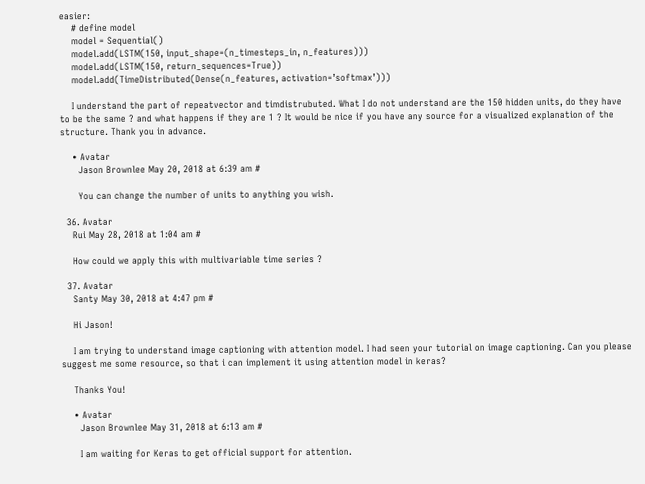easier:
    # define model
    model = Sequential()
    model.add(LSTM(150, input_shape=(n_timesteps_in, n_features)))
    model.add(LSTM(150, return_sequences=True))
    model.add(TimeDistributed(Dense(n_features, activation=’softmax’)))

    I understand the part of repeatvector and timdistrubuted. What I do not understand are the 150 hidden units, do they have to be the same ? and what happens if they are 1 ? It would be nice if you have any source for a visualized explanation of the structure. Thank you in advance.

    • Avatar
      Jason Brownlee May 20, 2018 at 6:39 am #

      You can change the number of units to anything you wish.

  36. Avatar
    Rui May 28, 2018 at 1:04 am #

    How could we apply this with multivariable time series ?

  37. Avatar
    Santy May 30, 2018 at 4:47 pm #

    Hi Jason!

    I am trying to understand image captioning with attention model. I had seen your tutorial on image captioning. Can you please suggest me some resource, so that i can implement it using attention model in keras?

    Thanks You!

    • Avatar
      Jason Brownlee May 31, 2018 at 6:13 am #

      I am waiting for Keras to get official support for attention.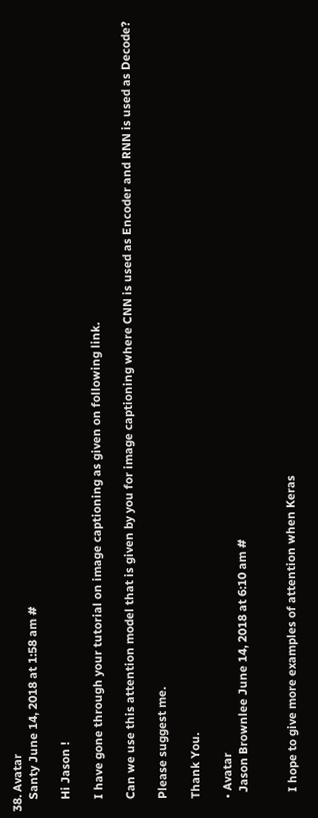38. Avatar
    Santy June 14, 2018 at 1:58 am #

    Hi Jason !

    I have gone through your tutorial on image captioning as given on following link.

    Can we use this attention model that is given by you for image captioning where CNN is used as Encoder and RNN is used as Decode?

    Please suggest me.

    Thank You.

    • Avatar
      Jason Brownlee June 14, 2018 at 6:10 am #


      I hope to give more examples of attention when Keras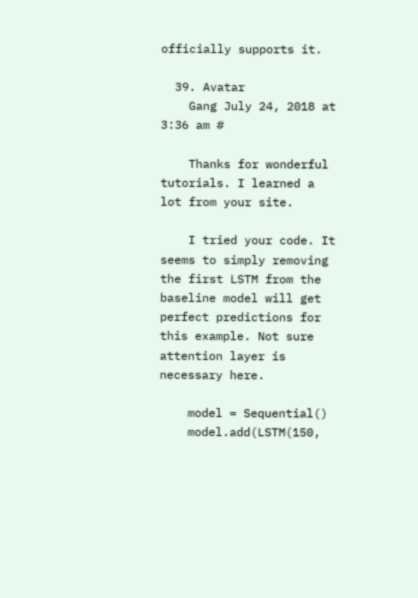officially supports it.

  39. Avatar
    Gang July 24, 2018 at 3:36 am #

    Thanks for wonderful tutorials. I learned a lot from your site.

    I tried your code. It seems to simply removing the first LSTM from the baseline model will get perfect predictions for this example. Not sure attention layer is necessary here.

    model = Sequential()
    model.add(LSTM(150,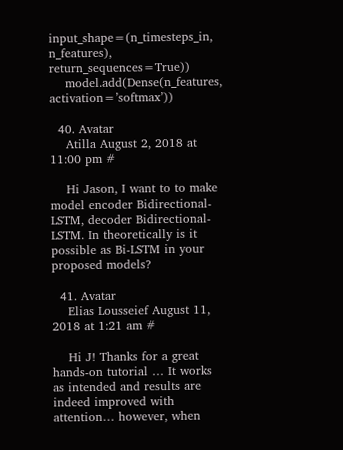input_shape=(n_timesteps_in, n_features), return_sequences=True))
    model.add(Dense(n_features, activation=’softmax’))

  40. Avatar
    Atilla August 2, 2018 at 11:00 pm #

    Hi Jason, I want to to make model encoder Bidirectional-LSTM, decoder Bidirectional-LSTM. In theoretically is it possible as Bi-LSTM in your proposed models?

  41. Avatar
    Elias Lousseief August 11, 2018 at 1:21 am #

    Hi J! Thanks for a great hands-on tutorial … It works as intended and results are indeed improved with attention… however, when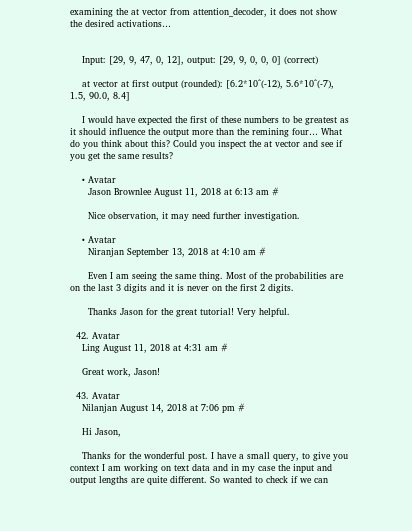examining the at vector from attention_decoder, it does not show the desired activations…


    Input: [29, 9, 47, 0, 12], output: [29, 9, 0, 0, 0] (correct)

    at vector at first output (rounded): [6.2*10^(-12), 5.6*10^(-7), 1.5, 90.0, 8.4]

    I would have expected the first of these numbers to be greatest as it should influence the output more than the remining four… What do you think about this? Could you inspect the at vector and see if you get the same results?

    • Avatar
      Jason Brownlee August 11, 2018 at 6:13 am #

      Nice observation, it may need further investigation.

    • Avatar
      Niranjan September 13, 2018 at 4:10 am #

      Even I am seeing the same thing. Most of the probabilities are on the last 3 digits and it is never on the first 2 digits.

      Thanks Jason for the great tutorial! Very helpful.

  42. Avatar
    Ling August 11, 2018 at 4:31 am #

    Great work, Jason!

  43. Avatar
    Nilanjan August 14, 2018 at 7:06 pm #

    Hi Jason,

    Thanks for the wonderful post. I have a small query, to give you context I am working on text data and in my case the input and output lengths are quite different. So wanted to check if we can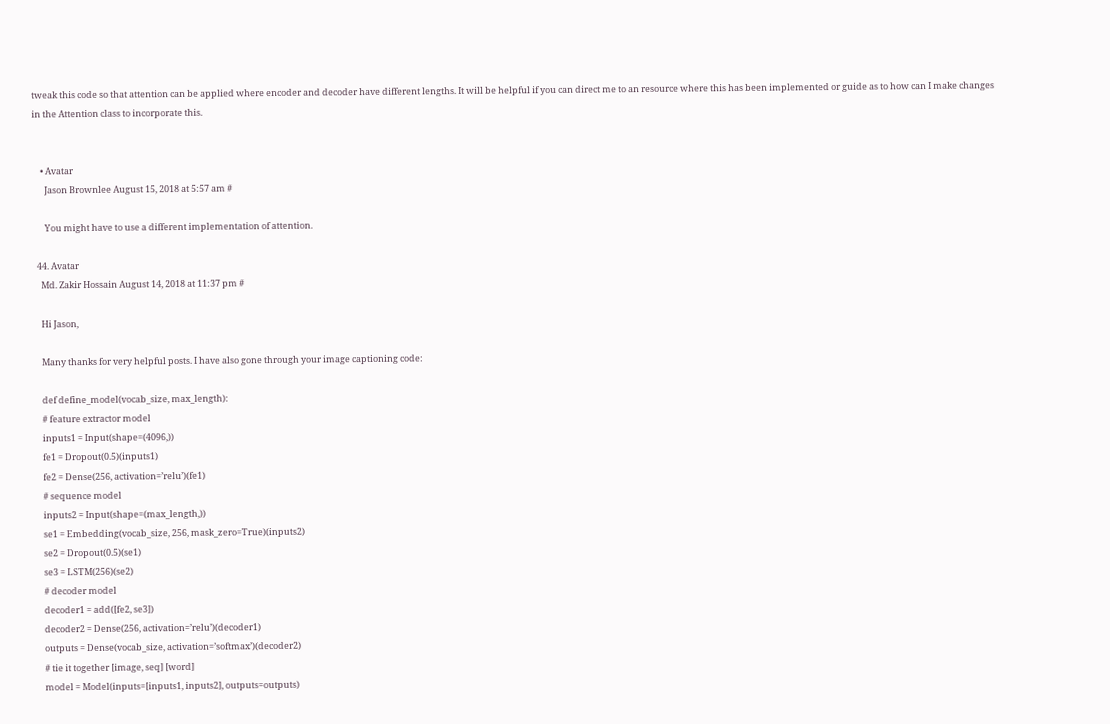tweak this code so that attention can be applied where encoder and decoder have different lengths. It will be helpful if you can direct me to an resource where this has been implemented or guide as to how can I make changes in the Attention class to incorporate this.


    • Avatar
      Jason Brownlee August 15, 2018 at 5:57 am #

      You might have to use a different implementation of attention.

  44. Avatar
    Md. Zakir Hossain August 14, 2018 at 11:37 pm #

    Hi Jason,

    Many thanks for very helpful posts. I have also gone through your image captioning code:

    def define_model(vocab_size, max_length):
    # feature extractor model
    inputs1 = Input(shape=(4096,))
    fe1 = Dropout(0.5)(inputs1)
    fe2 = Dense(256, activation=’relu’)(fe1)
    # sequence model
    inputs2 = Input(shape=(max_length,))
    se1 = Embedding(vocab_size, 256, mask_zero=True)(inputs2)
    se2 = Dropout(0.5)(se1)
    se3 = LSTM(256)(se2)
    # decoder model
    decoder1 = add([fe2, se3])
    decoder2 = Dense(256, activation=’relu’)(decoder1)
    outputs = Dense(vocab_size, activation=’softmax’)(decoder2)
    # tie it together [image, seq] [word]
    model = Model(inputs=[inputs1, inputs2], outputs=outputs)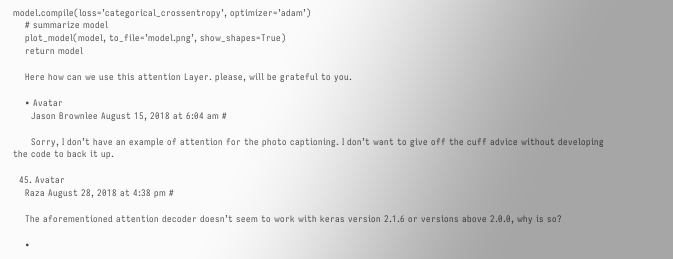model.compile(loss=’categorical_crossentropy’, optimizer=’adam’)
    # summarize model
    plot_model(model, to_file=’model.png’, show_shapes=True)
    return model

    Here how can we use this attention Layer. please, will be grateful to you.

    • Avatar
      Jason Brownlee August 15, 2018 at 6:04 am #

      Sorry, I don’t have an example of attention for the photo captioning. I don’t want to give off the cuff advice without developing the code to back it up.

  45. Avatar
    Raza August 28, 2018 at 4:38 pm #

    The aforementioned attention decoder doesn’t seem to work with keras version 2.1.6 or versions above 2.0.0, why is so?

    •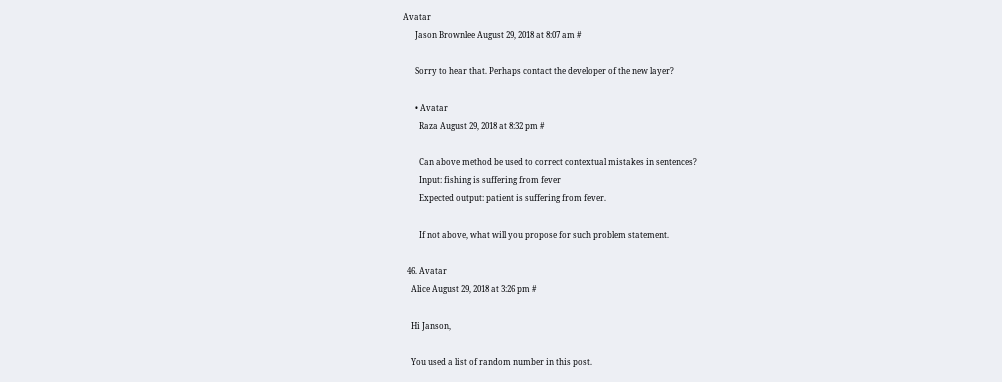Avatar
      Jason Brownlee August 29, 2018 at 8:07 am #

      Sorry to hear that. Perhaps contact the developer of the new layer?

      • Avatar
        Raza August 29, 2018 at 8:32 pm #

        Can above method be used to correct contextual mistakes in sentences?
        Input: fishing is suffering from fever
        Expected output: patient is suffering from fever.

        If not above, what will you propose for such problem statement.

  46. Avatar
    Alice August 29, 2018 at 3:26 pm #

    Hi Janson,

    You used a list of random number in this post.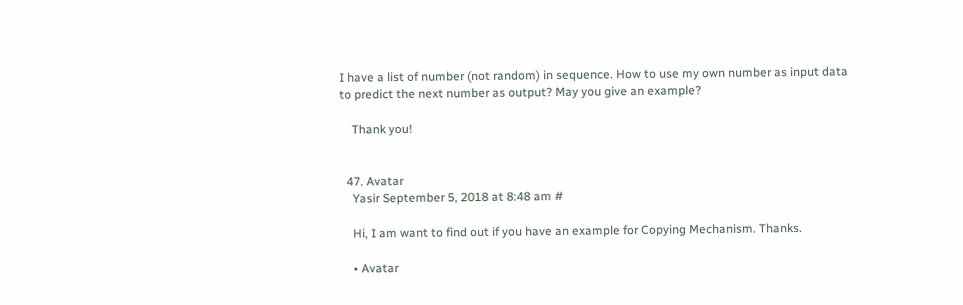I have a list of number (not random) in sequence. How to use my own number as input data to predict the next number as output? May you give an example?

    Thank you!


  47. Avatar
    Yasir September 5, 2018 at 8:48 am #

    Hi, I am want to find out if you have an example for Copying Mechanism. Thanks.

    • Avatar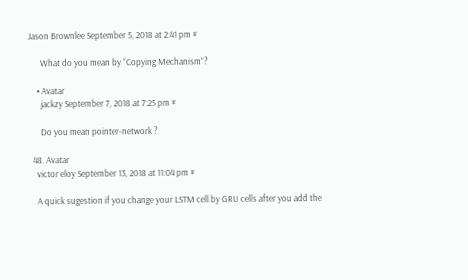Jason Brownlee September 5, 2018 at 2:41 pm #

      What do you mean by “Copying Mechanism”?

    • Avatar
      jackzy September 7, 2018 at 7:25 pm #

      Do you mean pointer-network ?

  48. Avatar
    victor eloy September 13, 2018 at 11:04 pm #

    A quick sugestion if you change your LSTM cell by GRU cells after you add the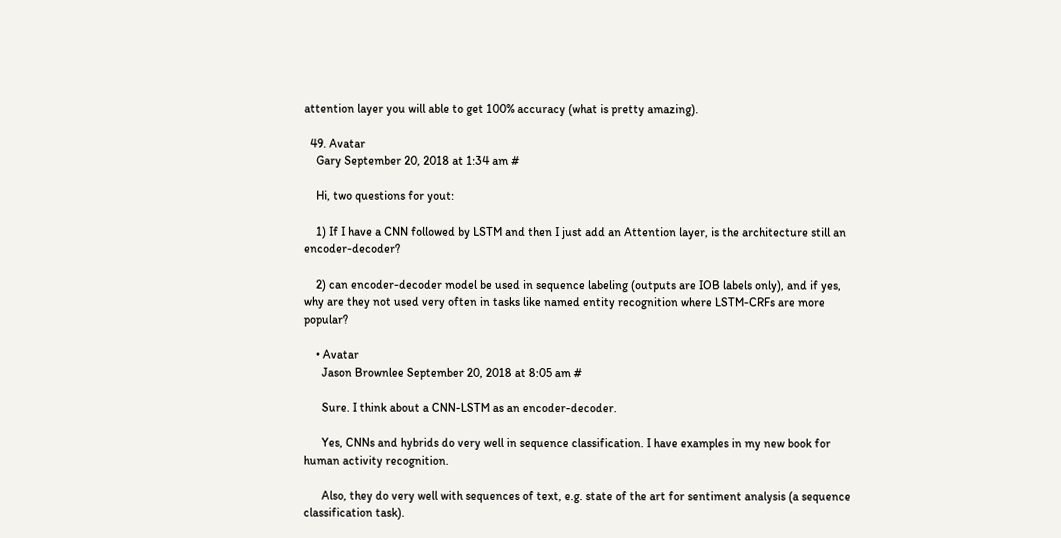attention layer you will able to get 100% accuracy (what is pretty amazing).

  49. Avatar
    Gary September 20, 2018 at 1:34 am #

    Hi, two questions for yout:

    1) If I have a CNN followed by LSTM and then I just add an Attention layer, is the architecture still an encoder-decoder?

    2) can encoder-decoder model be used in sequence labeling (outputs are IOB labels only), and if yes, why are they not used very often in tasks like named entity recognition where LSTM-CRFs are more popular?

    • Avatar
      Jason Brownlee September 20, 2018 at 8:05 am #

      Sure. I think about a CNN-LSTM as an encoder-decoder.

      Yes, CNNs and hybrids do very well in sequence classification. I have examples in my new book for human activity recognition.

      Also, they do very well with sequences of text, e.g. state of the art for sentiment analysis (a sequence classification task).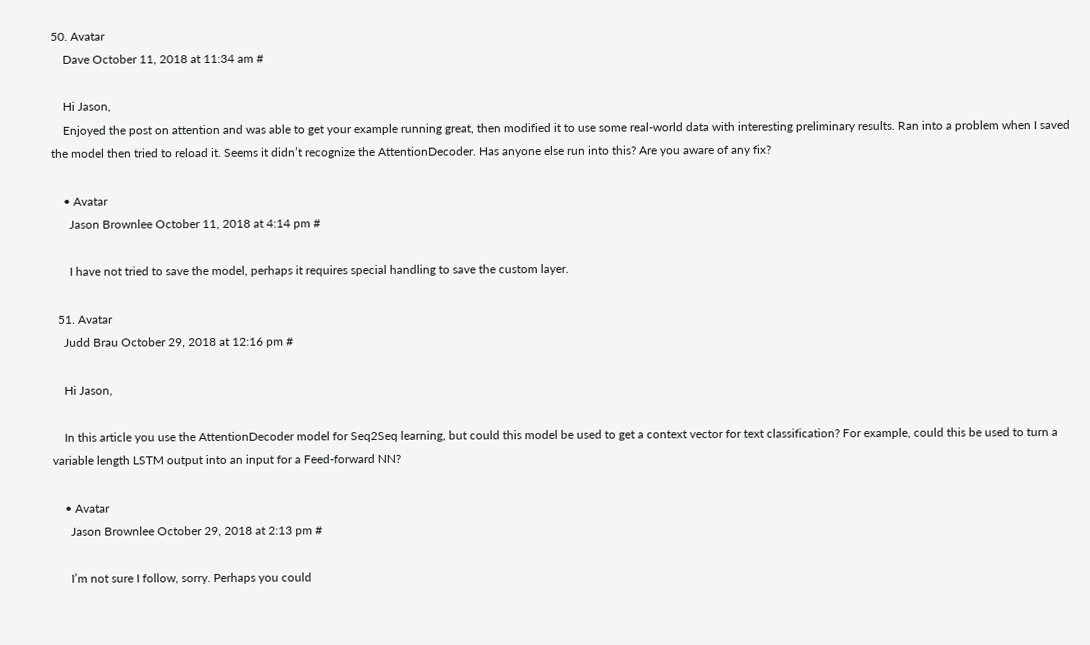50. Avatar
    Dave October 11, 2018 at 11:34 am #

    Hi Jason,
    Enjoyed the post on attention and was able to get your example running great, then modified it to use some real-world data with interesting preliminary results. Ran into a problem when I saved the model then tried to reload it. Seems it didn’t recognize the AttentionDecoder. Has anyone else run into this? Are you aware of any fix?

    • Avatar
      Jason Brownlee October 11, 2018 at 4:14 pm #

      I have not tried to save the model, perhaps it requires special handling to save the custom layer.

  51. Avatar
    Judd Brau October 29, 2018 at 12:16 pm #

    Hi Jason,

    In this article you use the AttentionDecoder model for Seq2Seq learning, but could this model be used to get a context vector for text classification? For example, could this be used to turn a variable length LSTM output into an input for a Feed-forward NN?

    • Avatar
      Jason Brownlee October 29, 2018 at 2:13 pm #

      I’m not sure I follow, sorry. Perhaps you could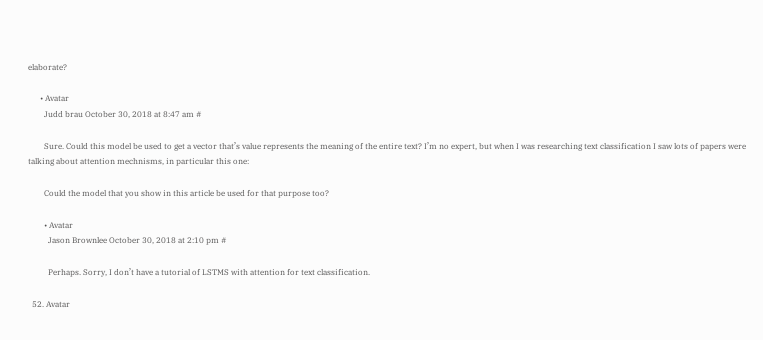elaborate?

      • Avatar
        Judd brau October 30, 2018 at 8:47 am #

        Sure. Could this model be used to get a vector that’s value represents the meaning of the entire text? I’m no expert, but when I was researching text classification I saw lots of papers were talking about attention mechnisms, in particular this one:

        Could the model that you show in this article be used for that purpose too?

        • Avatar
          Jason Brownlee October 30, 2018 at 2:10 pm #

          Perhaps. Sorry, I don’t have a tutorial of LSTMS with attention for text classification.

  52. Avatar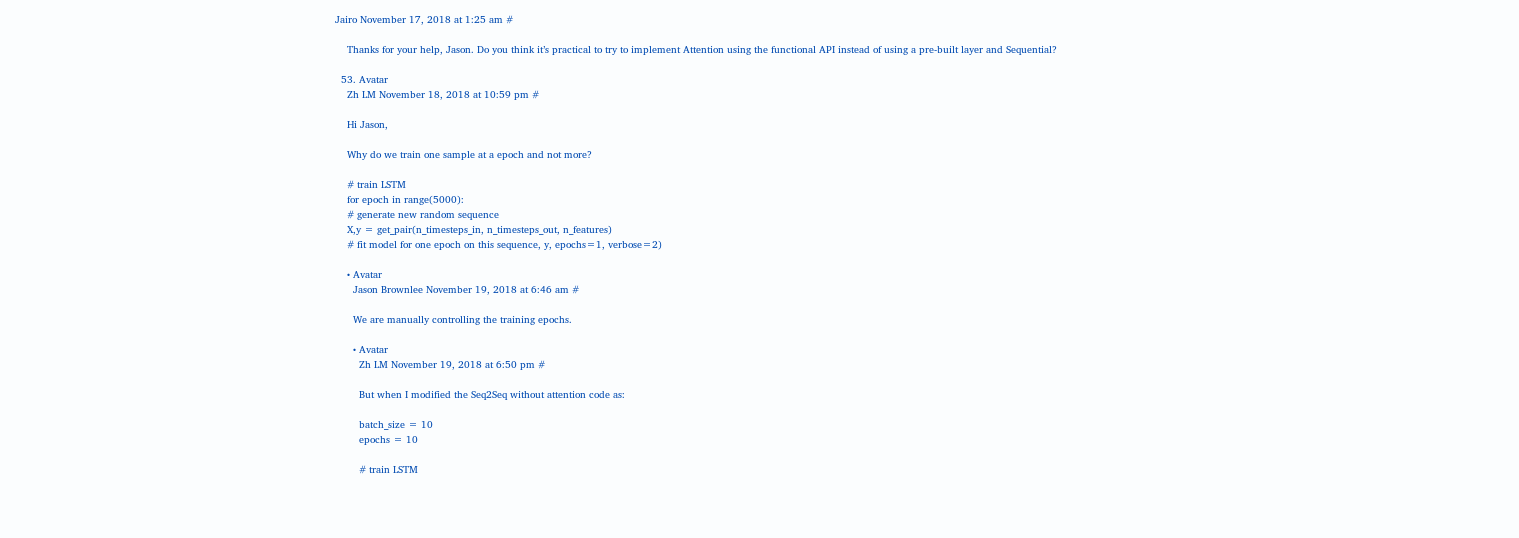Jairo November 17, 2018 at 1:25 am #

    Thanks for your help, Jason. Do you think it’s practical to try to implement Attention using the functional API instead of using a pre-built layer and Sequential?

  53. Avatar
    Zh LM November 18, 2018 at 10:59 pm #

    Hi Jason,

    Why do we train one sample at a epoch and not more?

    # train LSTM
    for epoch in range(5000):
    # generate new random sequence
    X,y = get_pair(n_timesteps_in, n_timesteps_out, n_features)
    # fit model for one epoch on this sequence, y, epochs=1, verbose=2)

    • Avatar
      Jason Brownlee November 19, 2018 at 6:46 am #

      We are manually controlling the training epochs.

      • Avatar
        Zh LM November 19, 2018 at 6:50 pm #

        But when I modified the Seq2Seq without attention code as:

        batch_size = 10
        epochs = 10

        # train LSTM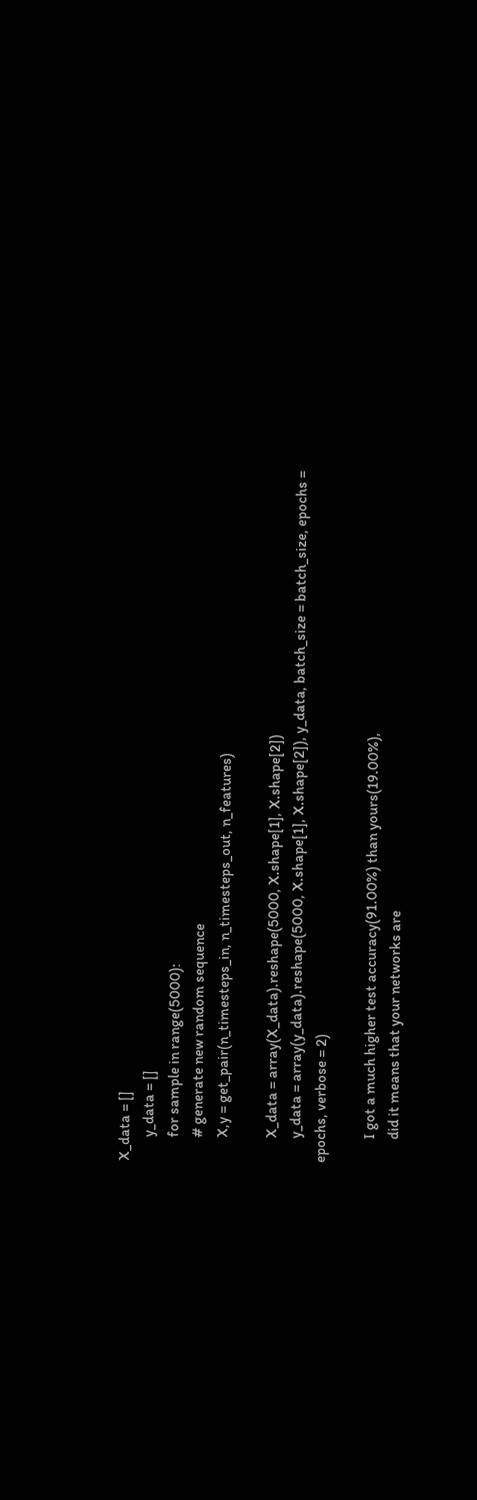X_data = []
        y_data = []
        for sample in range(5000):
        # generate new random sequence
        X,y = get_pair(n_timesteps_in, n_timesteps_out, n_features)

        X_data = array(X_data).reshape(5000, X.shape[1], X.shape[2])
        y_data = array(y_data).reshape(5000, X.shape[1], X.shape[2]), y_data, batch_size = batch_size, epochs = epochs, verbose = 2)

        I got a much higher test accuracy(91.00%) than yours(19.00%),
        did it means that your networks are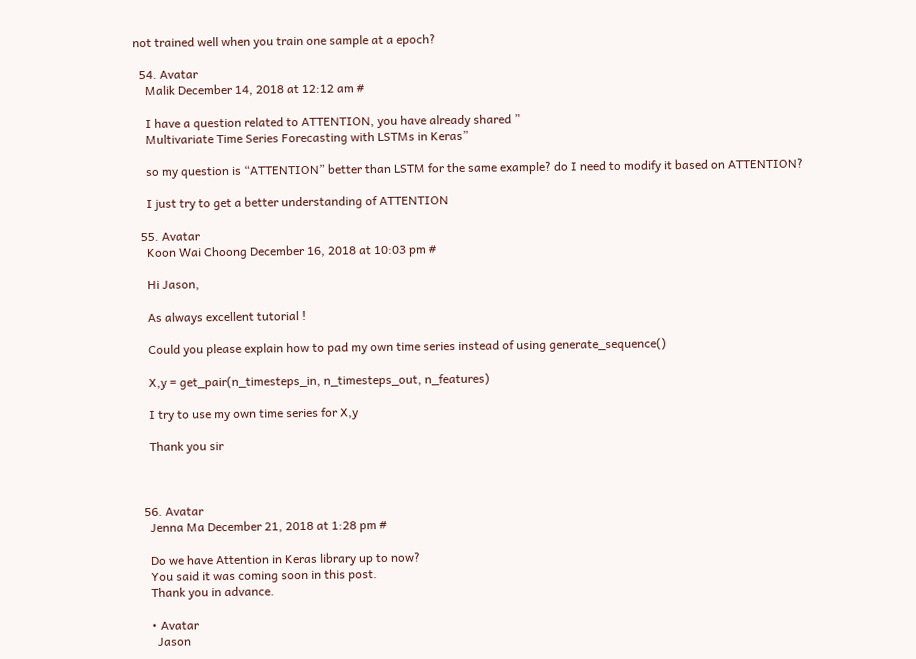not trained well when you train one sample at a epoch?

  54. Avatar
    Malik December 14, 2018 at 12:12 am #

    I have a question related to ATTENTION, you have already shared ”
    Multivariate Time Series Forecasting with LSTMs in Keras”

    so my question is “ATTENTION” better than LSTM for the same example? do I need to modify it based on ATTENTION?

    I just try to get a better understanding of ATTENTION

  55. Avatar
    Koon Wai Choong December 16, 2018 at 10:03 pm #

    Hi Jason,

    As always excellent tutorial !

    Could you please explain how to pad my own time series instead of using generate_sequence()

    X,y = get_pair(n_timesteps_in, n_timesteps_out, n_features)

    I try to use my own time series for X,y

    Thank you sir



  56. Avatar
    Jenna Ma December 21, 2018 at 1:28 pm #

    Do we have Attention in Keras library up to now?
    You said it was coming soon in this post.
    Thank you in advance.

    • Avatar
      Jason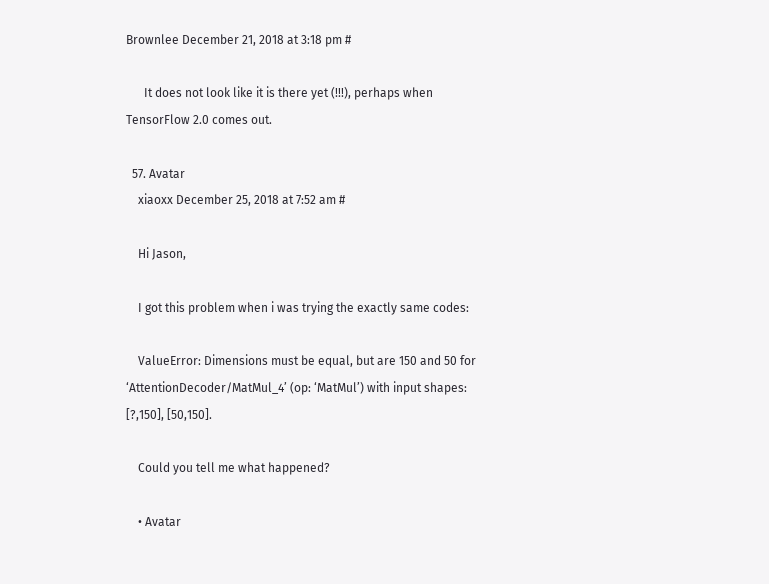Brownlee December 21, 2018 at 3:18 pm #

      It does not look like it is there yet (!!!), perhaps when TensorFlow 2.0 comes out.

  57. Avatar
    xiaoxx December 25, 2018 at 7:52 am #

    Hi Jason,

    I got this problem when i was trying the exactly same codes:

    ValueError: Dimensions must be equal, but are 150 and 50 for ‘AttentionDecoder/MatMul_4’ (op: ‘MatMul’) with input shapes: [?,150], [50,150].

    Could you tell me what happened?

    • Avatar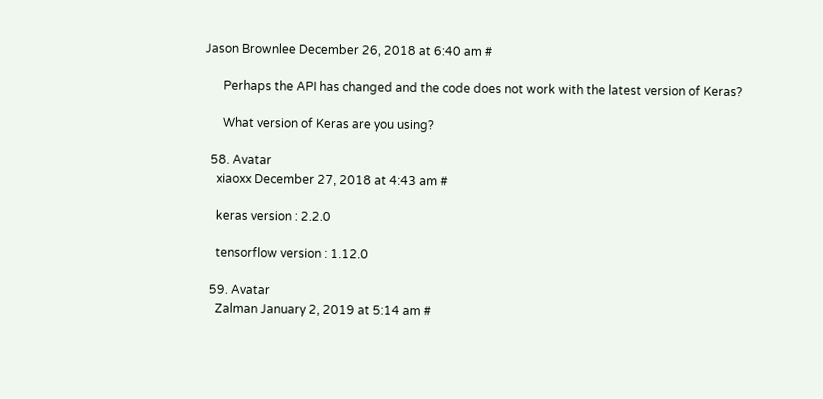Jason Brownlee December 26, 2018 at 6:40 am #

      Perhaps the API has changed and the code does not work with the latest version of Keras?

      What version of Keras are you using?

  58. Avatar
    xiaoxx December 27, 2018 at 4:43 am #

    keras version : 2.2.0

    tensorflow version : 1.12.0

  59. Avatar
    Zalman January 2, 2019 at 5:14 am #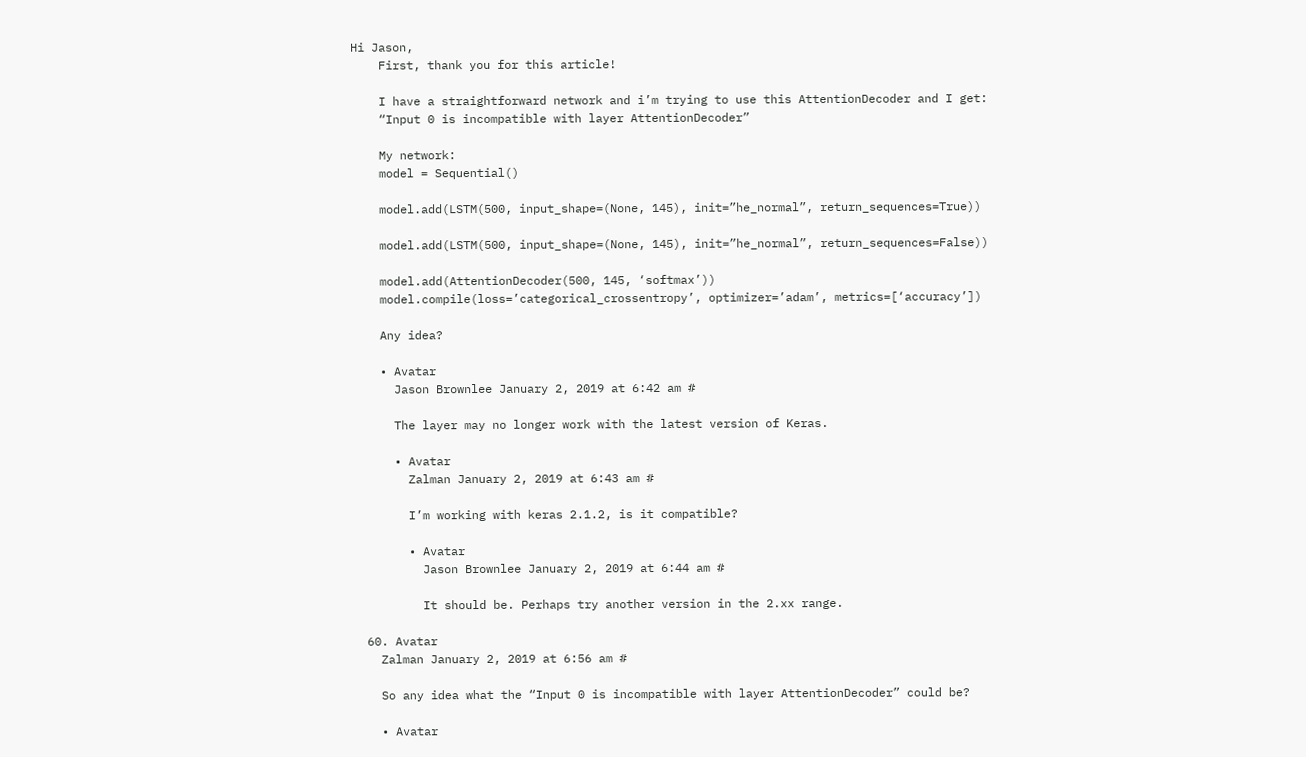Hi Jason,
    First, thank you for this article!

    I have a straightforward network and i’m trying to use this AttentionDecoder and I get:
    “Input 0 is incompatible with layer AttentionDecoder”

    My network:
    model = Sequential()

    model.add(LSTM(500, input_shape=(None, 145), init=”he_normal”, return_sequences=True))

    model.add(LSTM(500, input_shape=(None, 145), init=”he_normal”, return_sequences=False))

    model.add(AttentionDecoder(500, 145, ‘softmax’))
    model.compile(loss=’categorical_crossentropy’, optimizer=’adam’, metrics=[‘accuracy’])

    Any idea?

    • Avatar
      Jason Brownlee January 2, 2019 at 6:42 am #

      The layer may no longer work with the latest version of Keras.

      • Avatar
        Zalman January 2, 2019 at 6:43 am #

        I’m working with keras 2.1.2, is it compatible?

        • Avatar
          Jason Brownlee January 2, 2019 at 6:44 am #

          It should be. Perhaps try another version in the 2.xx range.

  60. Avatar
    Zalman January 2, 2019 at 6:56 am #

    So any idea what the “Input 0 is incompatible with layer AttentionDecoder” could be?

    • Avatar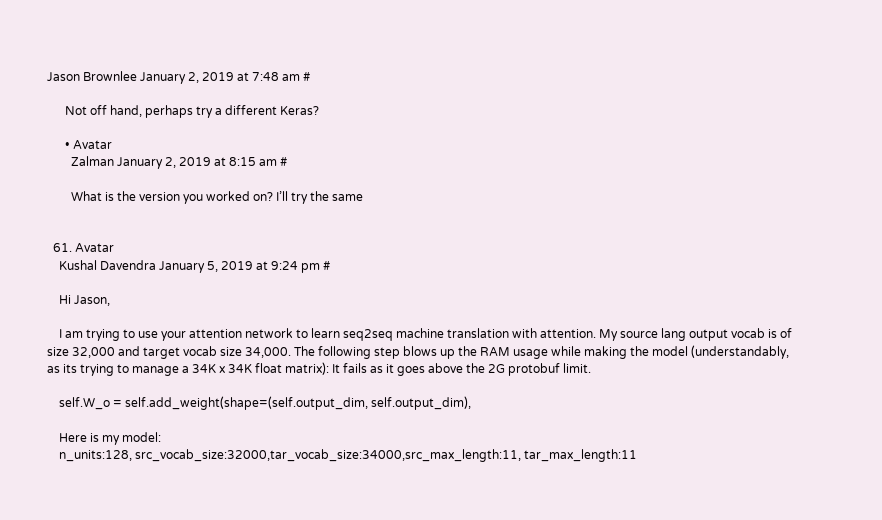Jason Brownlee January 2, 2019 at 7:48 am #

      Not off hand, perhaps try a different Keras?

      • Avatar
        Zalman January 2, 2019 at 8:15 am #

        What is the version you worked on? I’ll try the same


  61. Avatar
    Kushal Davendra January 5, 2019 at 9:24 pm #

    Hi Jason,

    I am trying to use your attention network to learn seq2seq machine translation with attention. My source lang output vocab is of size 32,000 and target vocab size 34,000. The following step blows up the RAM usage while making the model (understandably, as its trying to manage a 34K x 34K float matrix): It fails as it goes above the 2G protobuf limit.

    self.W_o = self.add_weight(shape=(self.output_dim, self.output_dim),

    Here is my model:
    n_units:128, src_vocab_size:32000,tar_vocab_size:34000,src_max_length:11, tar_max_length:11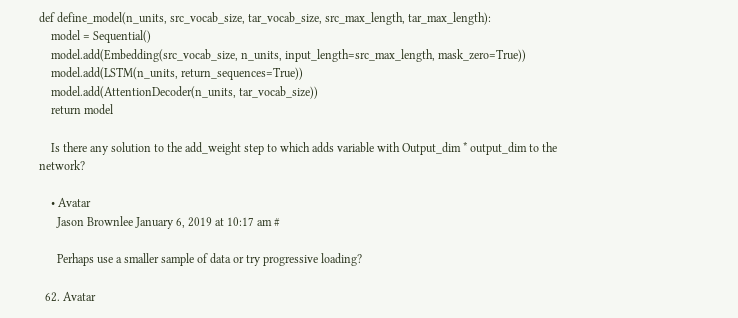def define_model(n_units, src_vocab_size, tar_vocab_size, src_max_length, tar_max_length):
    model = Sequential()
    model.add(Embedding(src_vocab_size, n_units, input_length=src_max_length, mask_zero=True))
    model.add(LSTM(n_units, return_sequences=True))
    model.add(AttentionDecoder(n_units, tar_vocab_size))
    return model

    Is there any solution to the add_weight step to which adds variable with Output_dim * output_dim to the network?

    • Avatar
      Jason Brownlee January 6, 2019 at 10:17 am #

      Perhaps use a smaller sample of data or try progressive loading?

  62. Avatar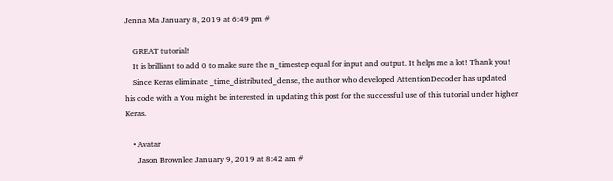Jenna Ma January 8, 2019 at 6:49 pm #

    GREAT tutorial!
    It is brilliant to add 0 to make sure the n_timestep equal for input and output. It helps me a lot! Thank you!
    Since Keras eliminate _time_distributed_dense, the author who developed AttentionDecoder has updated his code with a You might be interested in updating this post for the successful use of this tutorial under higher Keras.

    • Avatar
      Jason Brownlee January 9, 2019 at 8:42 am #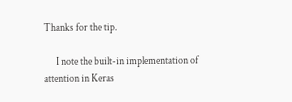Thanks for the tip.

      I note the built-in implementation of attention in Keras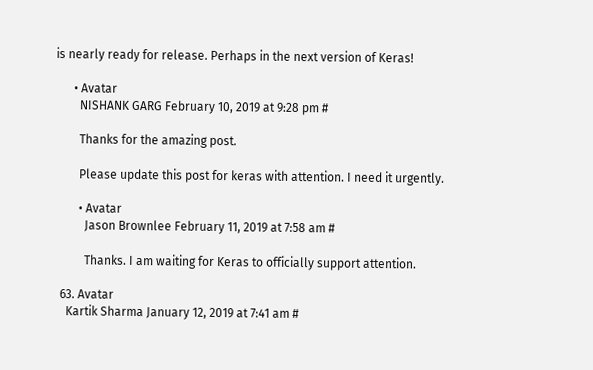is nearly ready for release. Perhaps in the next version of Keras!

      • Avatar
        NISHANK GARG February 10, 2019 at 9:28 pm #

        Thanks for the amazing post.

        Please update this post for keras with attention. I need it urgently.

        • Avatar
          Jason Brownlee February 11, 2019 at 7:58 am #

          Thanks. I am waiting for Keras to officially support attention.

  63. Avatar
    Kartik Sharma January 12, 2019 at 7:41 am #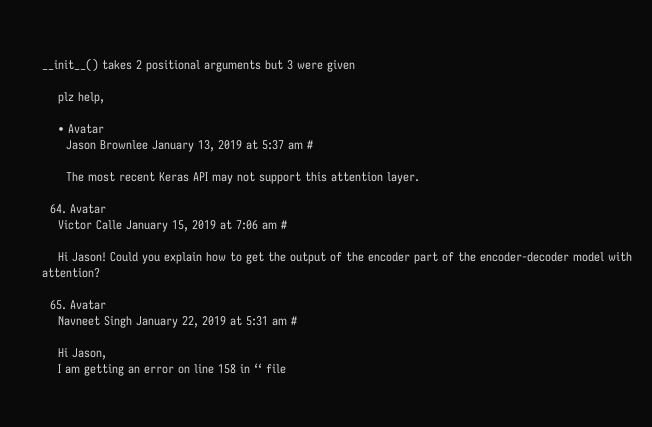__init__() takes 2 positional arguments but 3 were given

    plz help,

    • Avatar
      Jason Brownlee January 13, 2019 at 5:37 am #

      The most recent Keras API may not support this attention layer.

  64. Avatar
    Victor Calle January 15, 2019 at 7:06 am #

    Hi Jason! Could you explain how to get the output of the encoder part of the encoder-decoder model with attention?

  65. Avatar
    Navneet Singh January 22, 2019 at 5:31 am #

    Hi Jason,
    I am getting an error on line 158 in ‘‘ file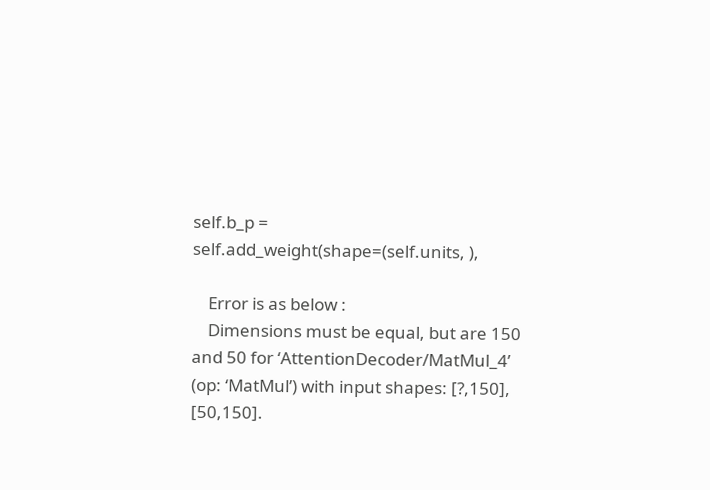self.b_p = self.add_weight(shape=(self.units, ),

    Error is as below :
    Dimensions must be equal, but are 150 and 50 for ‘AttentionDecoder/MatMul_4’ (op: ‘MatMul’) with input shapes: [?,150], [50,150].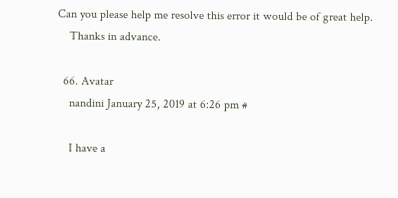Can you please help me resolve this error it would be of great help.
    Thanks in advance.

  66. Avatar
    nandini January 25, 2019 at 6:26 pm #

    I have a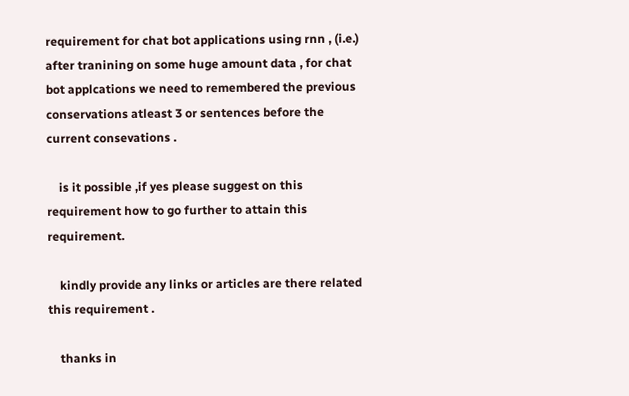requirement for chat bot applications using rnn , (i.e.) after tranining on some huge amount data , for chat bot applcations we need to remembered the previous conservations atleast 3 or sentences before the current consevations .

    is it possible ,if yes please suggest on this requirement how to go further to attain this requirement.

    kindly provide any links or articles are there related this requirement .

    thanks in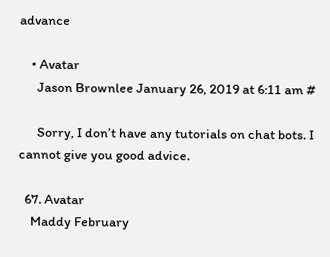advance

    • Avatar
      Jason Brownlee January 26, 2019 at 6:11 am #

      Sorry, I don’t have any tutorials on chat bots. I cannot give you good advice.

  67. Avatar
    Maddy February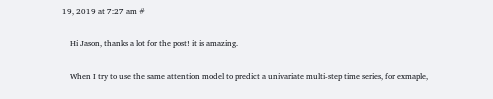19, 2019 at 7:27 am #

    Hi Jason, thanks a lot for the post! it is amazing.

    When I try to use the same attention model to predict a univariate multi-step time series, for exmaple,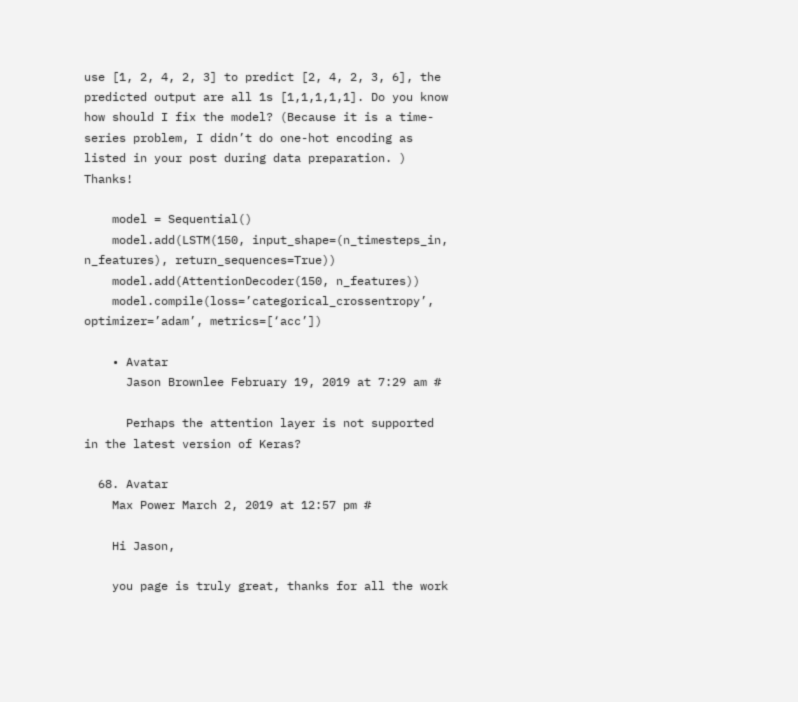use [1, 2, 4, 2, 3] to predict [2, 4, 2, 3, 6], the predicted output are all 1s [1,1,1,1,1]. Do you know how should I fix the model? (Because it is a time-series problem, I didn’t do one-hot encoding as listed in your post during data preparation. ) Thanks!

    model = Sequential()
    model.add(LSTM(150, input_shape=(n_timesteps_in, n_features), return_sequences=True))
    model.add(AttentionDecoder(150, n_features))
    model.compile(loss=’categorical_crossentropy’, optimizer=’adam’, metrics=[‘acc’])

    • Avatar
      Jason Brownlee February 19, 2019 at 7:29 am #

      Perhaps the attention layer is not supported in the latest version of Keras?

  68. Avatar
    Max Power March 2, 2019 at 12:57 pm #

    Hi Jason,

    you page is truly great, thanks for all the work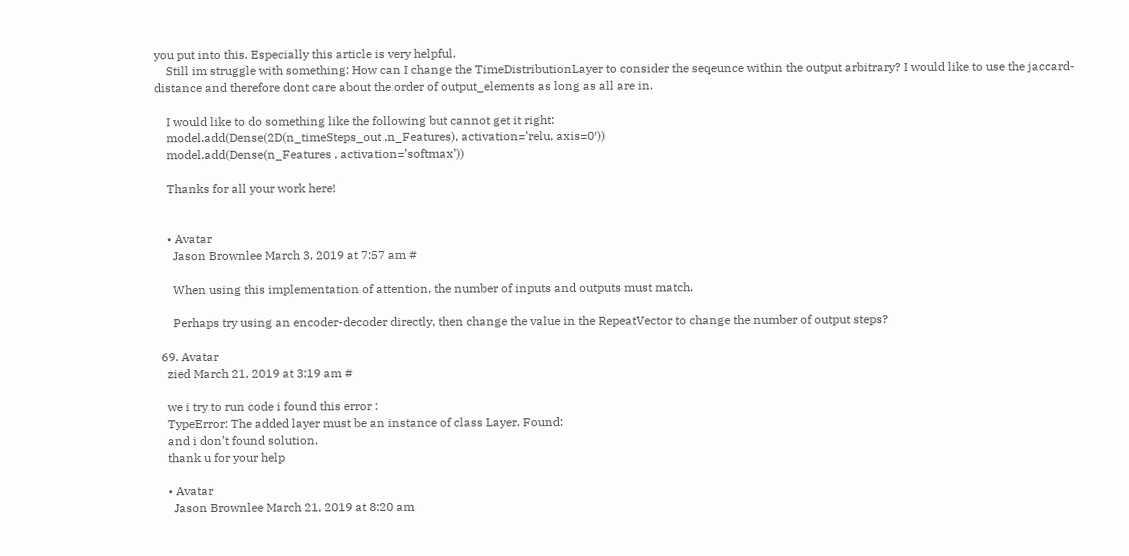you put into this. Especially this article is very helpful.
    Still im struggle with something: How can I change the TimeDistributionLayer to consider the seqeunce within the output arbitrary? I would like to use the jaccard-distance and therefore dont care about the order of output_elements as long as all are in.

    I would like to do something like the following but cannot get it right:
    model.add(Dense(2D(n_timeSteps_out ,n_Features), activation=’relu, axis=0′))
    model.add(Dense(n_Features , activation=’softmax’))

    Thanks for all your work here!


    • Avatar
      Jason Brownlee March 3, 2019 at 7:57 am #

      When using this implementation of attention, the number of inputs and outputs must match.

      Perhaps try using an encoder-decoder directly, then change the value in the RepeatVector to change the number of output steps?

  69. Avatar
    zied March 21, 2019 at 3:19 am #

    we i try to run code i found this error :
    TypeError: The added layer must be an instance of class Layer. Found:
    and i don’t found solution.
    thank u for your help

    • Avatar
      Jason Brownlee March 21, 2019 at 8:20 am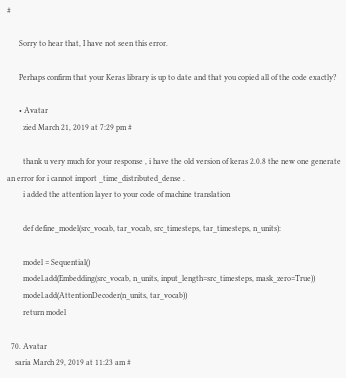#

      Sorry to hear that, I have not seen this error.

      Perhaps confirm that your Keras library is up to date and that you copied all of the code exactly?

      • Avatar
        zied March 21, 2019 at 7:29 pm #

        thank u very much for your response , i have the old version of keras 2.0.8 the new one generate an error for i cannot import _time_distributed_dense .
        i added the attention layer to your code of machine translation

        def define_model(src_vocab, tar_vocab, src_timesteps, tar_timesteps, n_units):

        model = Sequential()
        model.add(Embedding(src_vocab, n_units, input_length=src_timesteps, mask_zero=True))
        model.add(AttentionDecoder(n_units, tar_vocab))
        return model

  70. Avatar
    saria March 29, 2019 at 11:23 am #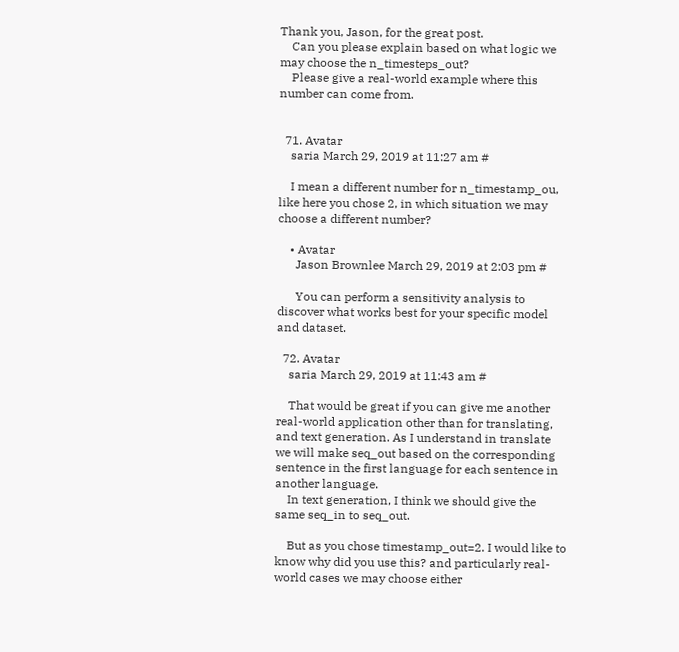Thank you, Jason, for the great post.
    Can you please explain based on what logic we may choose the n_timesteps_out?
    Please give a real-world example where this number can come from.


  71. Avatar
    saria March 29, 2019 at 11:27 am #

    I mean a different number for n_timestamp_ou, like here you chose 2, in which situation we may choose a different number?

    • Avatar
      Jason Brownlee March 29, 2019 at 2:03 pm #

      You can perform a sensitivity analysis to discover what works best for your specific model and dataset.

  72. Avatar
    saria March 29, 2019 at 11:43 am #

    That would be great if you can give me another real-world application other than for translating, and text generation. As I understand in translate we will make seq_out based on the corresponding sentence in the first language for each sentence in another language.
    In text generation, I think we should give the same seq_in to seq_out.

    But as you chose timestamp_out=2. I would like to know why did you use this? and particularly real-world cases we may choose either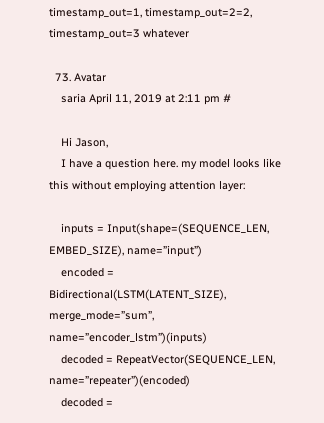timestamp_out=1, timestamp_out=2=2, timestamp_out=3 whatever

  73. Avatar
    saria April 11, 2019 at 2:11 pm #

    Hi Jason,
    I have a question here. my model looks like this without employing attention layer:

    inputs = Input(shape=(SEQUENCE_LEN, EMBED_SIZE), name=”input”)
    encoded = Bidirectional(LSTM(LATENT_SIZE), merge_mode=”sum”, name=”encoder_lstm”)(inputs)
    decoded = RepeatVector(SEQUENCE_LEN, name=”repeater”)(encoded)
    decoded =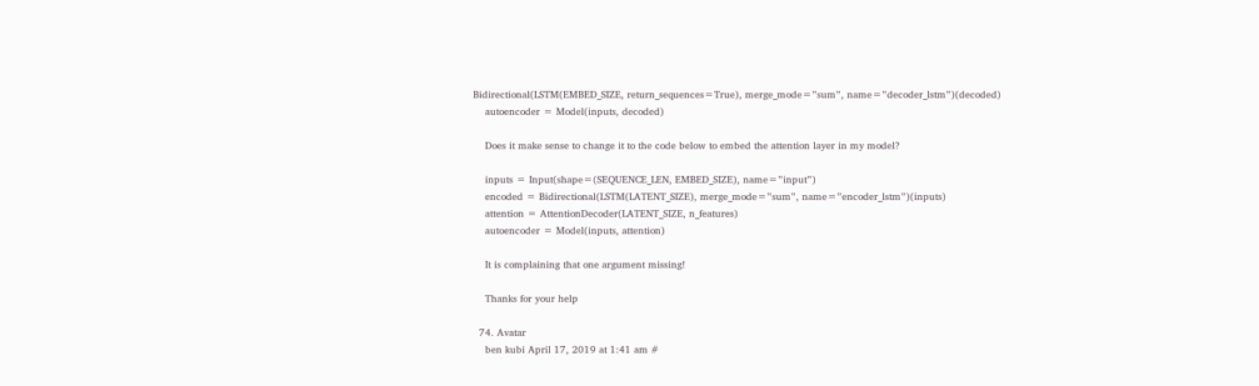Bidirectional(LSTM(EMBED_SIZE, return_sequences=True), merge_mode=”sum”, name=”decoder_lstm”)(decoded)
    autoencoder = Model(inputs, decoded)

    Does it make sense to change it to the code below to embed the attention layer in my model?

    inputs = Input(shape=(SEQUENCE_LEN, EMBED_SIZE), name=”input”)
    encoded = Bidirectional(LSTM(LATENT_SIZE), merge_mode=”sum”, name=”encoder_lstm”)(inputs)
    attention = AttentionDecoder(LATENT_SIZE, n_features)
    autoencoder = Model(inputs, attention)

    It is complaining that one argument missing!

    Thanks for your help

  74. Avatar
    ben kubi April 17, 2019 at 1:41 am #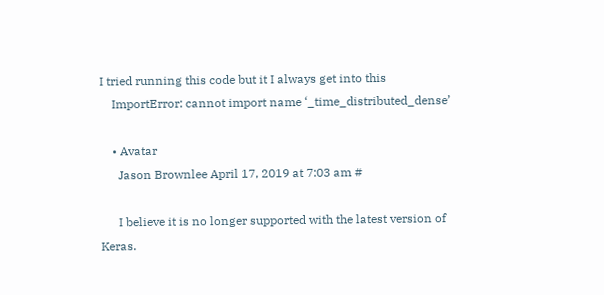I tried running this code but it I always get into this
    ImportError: cannot import name ‘_time_distributed_dense’

    • Avatar
      Jason Brownlee April 17, 2019 at 7:03 am #

      I believe it is no longer supported with the latest version of Keras.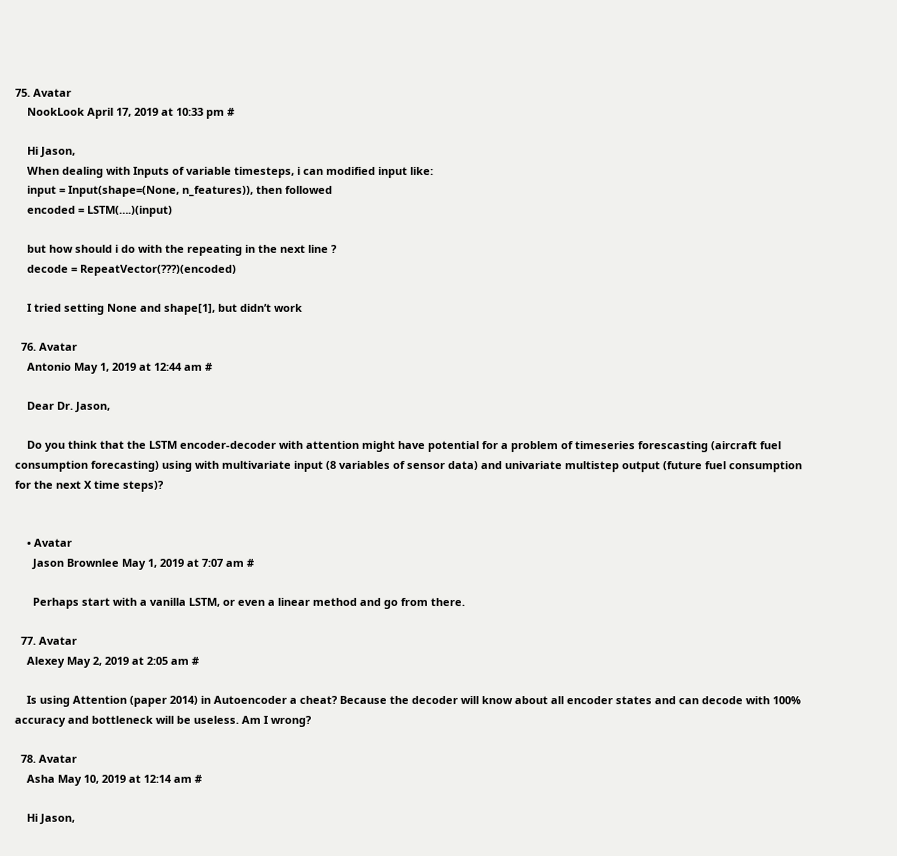75. Avatar
    NookLook April 17, 2019 at 10:33 pm #

    Hi Jason,
    When dealing with Inputs of variable timesteps, i can modified input like:
    input = Input(shape=(None, n_features)), then followed
    encoded = LSTM(….)(input)

    but how should i do with the repeating in the next line ?
    decode = RepeatVector(???)(encoded)

    I tried setting None and shape[1], but didn’t work

  76. Avatar
    Antonio May 1, 2019 at 12:44 am #

    Dear Dr. Jason,

    Do you think that the LSTM encoder-decoder with attention might have potential for a problem of timeseries forescasting (aircraft fuel consumption forecasting) using with multivariate input (8 variables of sensor data) and univariate multistep output (future fuel consumption for the next X time steps)?


    • Avatar
      Jason Brownlee May 1, 2019 at 7:07 am #

      Perhaps start with a vanilla LSTM, or even a linear method and go from there.

  77. Avatar
    Alexey May 2, 2019 at 2:05 am #

    Is using Attention (paper 2014) in Autoencoder a cheat? Because the decoder will know about all encoder states and can decode with 100% accuracy and bottleneck will be useless. Am I wrong?

  78. Avatar
    Asha May 10, 2019 at 12:14 am #

    Hi Jason,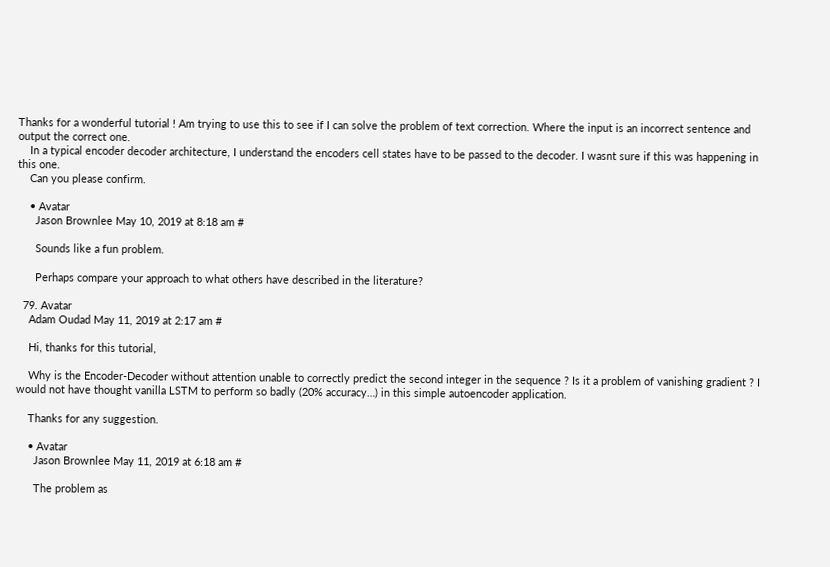Thanks for a wonderful tutorial ! Am trying to use this to see if I can solve the problem of text correction. Where the input is an incorrect sentence and output the correct one.
    In a typical encoder decoder architecture, I understand the encoders cell states have to be passed to the decoder. I wasnt sure if this was happening in this one.
    Can you please confirm.

    • Avatar
      Jason Brownlee May 10, 2019 at 8:18 am #

      Sounds like a fun problem.

      Perhaps compare your approach to what others have described in the literature?

  79. Avatar
    Adam Oudad May 11, 2019 at 2:17 am #

    Hi, thanks for this tutorial,

    Why is the Encoder-Decoder without attention unable to correctly predict the second integer in the sequence ? Is it a problem of vanishing gradient ? I would not have thought vanilla LSTM to perform so badly (20% accuracy…) in this simple autoencoder application.

    Thanks for any suggestion.

    • Avatar
      Jason Brownlee May 11, 2019 at 6:18 am #

      The problem as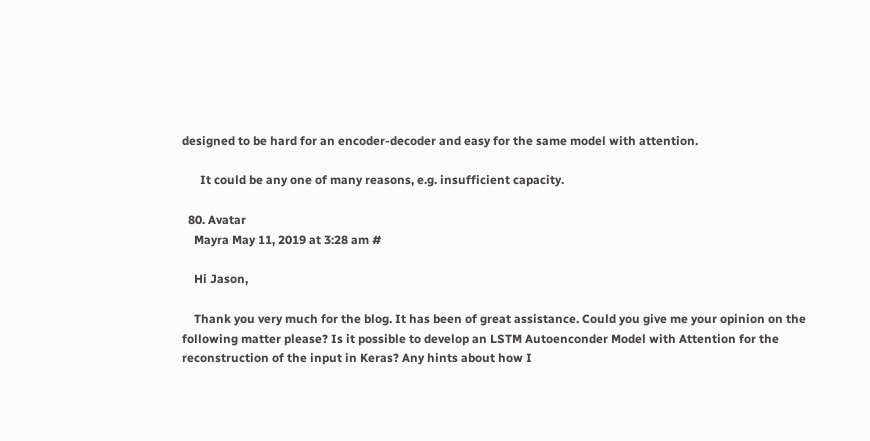designed to be hard for an encoder-decoder and easy for the same model with attention.

      It could be any one of many reasons, e.g. insufficient capacity.

  80. Avatar
    Mayra May 11, 2019 at 3:28 am #

    Hi Jason,

    Thank you very much for the blog. It has been of great assistance. Could you give me your opinion on the following matter please? Is it possible to develop an LSTM Autoenconder Model with Attention for the reconstruction of the input in Keras? Any hints about how I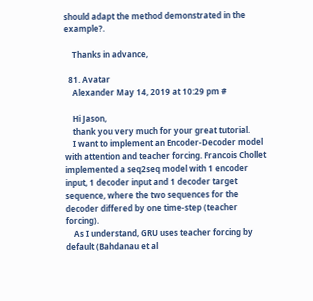should adapt the method demonstrated in the example?.

    Thanks in advance,

  81. Avatar
    Alexander May 14, 2019 at 10:29 pm #

    Hi Jason,
    thank you very much for your great tutorial.
    I want to implement an Encoder-Decoder model with attention and teacher forcing. Francois Chollet implemented a seq2seq model with 1 encoder input, 1 decoder input and 1 decoder target sequence, where the two sequences for the decoder differed by one time-step (teacher forcing).
    As I understand, GRU uses teacher forcing by default (Bahdanau et al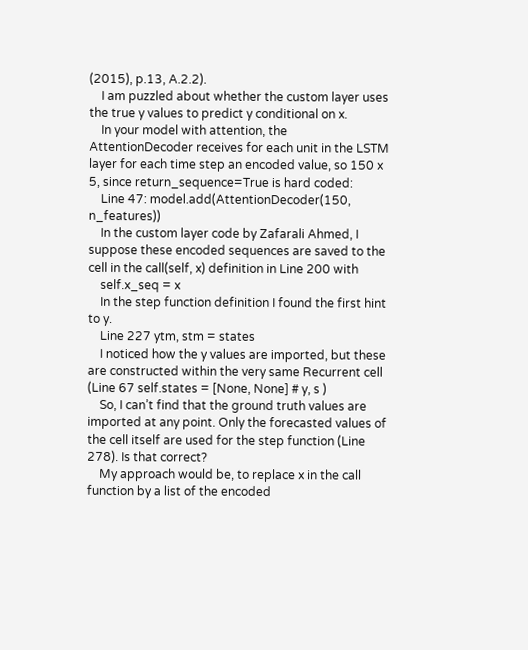(2015), p.13, A.2.2).
    I am puzzled about whether the custom layer uses the true y values to predict y conditional on x.
    In your model with attention, the AttentionDecoder receives for each unit in the LSTM layer for each time step an encoded value, so 150 x 5, since return_sequence=True is hard coded:
    Line 47: model.add(AttentionDecoder(150, n_features))
    In the custom layer code by Zafarali Ahmed, I suppose these encoded sequences are saved to the cell in the call(self, x) definition in Line 200 with
    self.x_seq = x
    In the step function definition I found the first hint to y.
    Line 227 ytm, stm = states
    I noticed how the y values are imported, but these are constructed within the very same Recurrent cell (Line 67 self.states = [None, None] # y, s )
    So, I can’t find that the ground truth values are imported at any point. Only the forecasted values of the cell itself are used for the step function (Line 278). Is that correct?
    My approach would be, to replace x in the call function by a list of the encoded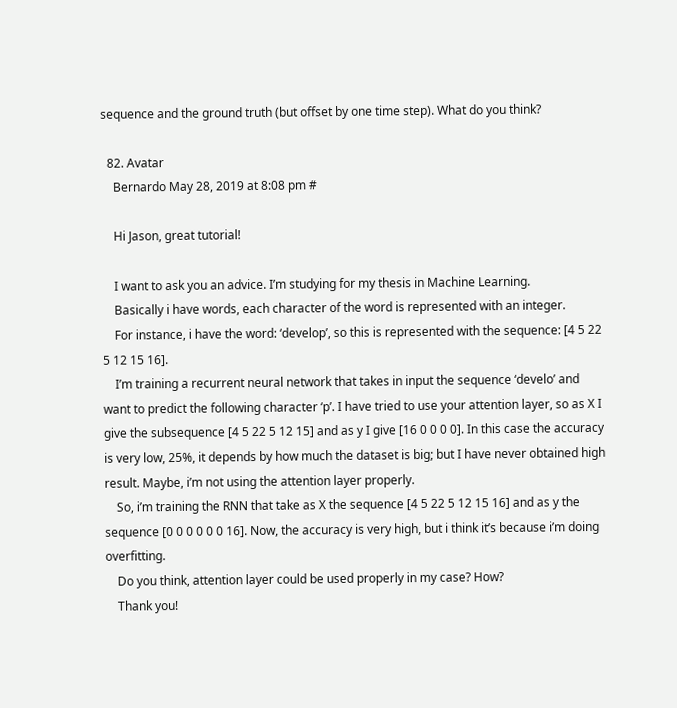sequence and the ground truth (but offset by one time step). What do you think?

  82. Avatar
    Bernardo May 28, 2019 at 8:08 pm #

    Hi Jason, great tutorial!

    I want to ask you an advice. I’m studying for my thesis in Machine Learning.
    Basically i have words, each character of the word is represented with an integer.
    For instance, i have the word: ‘develop’, so this is represented with the sequence: [4 5 22 5 12 15 16].
    I’m training a recurrent neural network that takes in input the sequence ‘develo’ and want to predict the following character ‘p’. I have tried to use your attention layer, so as X I give the subsequence [4 5 22 5 12 15] and as y I give [16 0 0 0 0]. In this case the accuracy is very low, 25%, it depends by how much the dataset is big; but I have never obtained high result. Maybe, i’m not using the attention layer properly.
    So, i’m training the RNN that take as X the sequence [4 5 22 5 12 15 16] and as y the sequence [0 0 0 0 0 0 16]. Now, the accuracy is very high, but i think it’s because i’m doing overfitting.
    Do you think, attention layer could be used properly in my case? How?
    Thank you!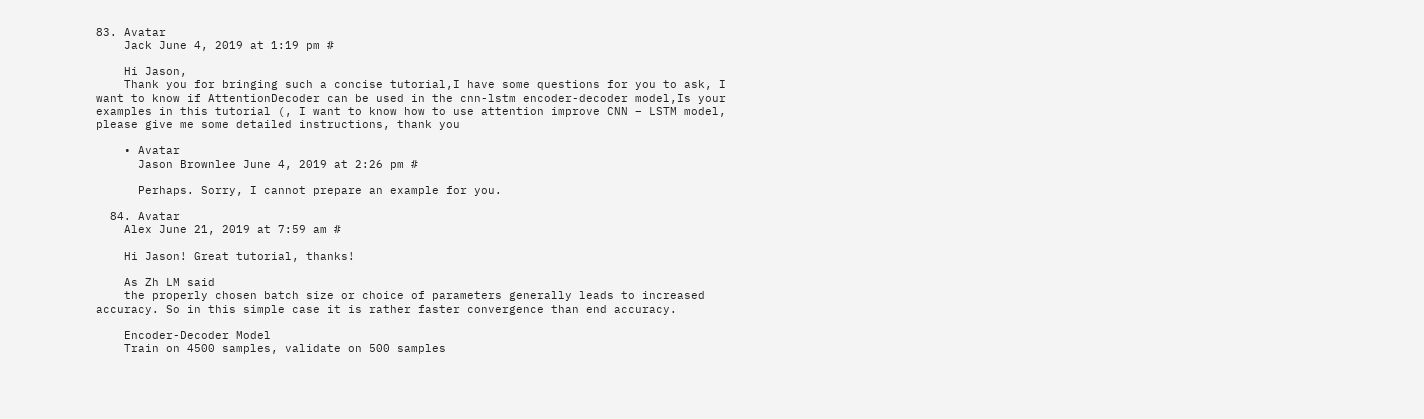83. Avatar
    Jack June 4, 2019 at 1:19 pm #

    Hi Jason,
    Thank you for bringing such a concise tutorial,I have some questions for you to ask, I want to know if AttentionDecoder can be used in the cnn-lstm encoder-decoder model,Is your examples in this tutorial (, I want to know how to use attention improve CNN – LSTM model, please give me some detailed instructions, thank you

    • Avatar
      Jason Brownlee June 4, 2019 at 2:26 pm #

      Perhaps. Sorry, I cannot prepare an example for you.

  84. Avatar
    Alex June 21, 2019 at 7:59 am #

    Hi Jason! Great tutorial, thanks!

    As Zh LM said
    the properly chosen batch size or choice of parameters generally leads to increased accuracy. So in this simple case it is rather faster convergence than end accuracy.

    Encoder-Decoder Model
    Train on 4500 samples, validate on 500 samples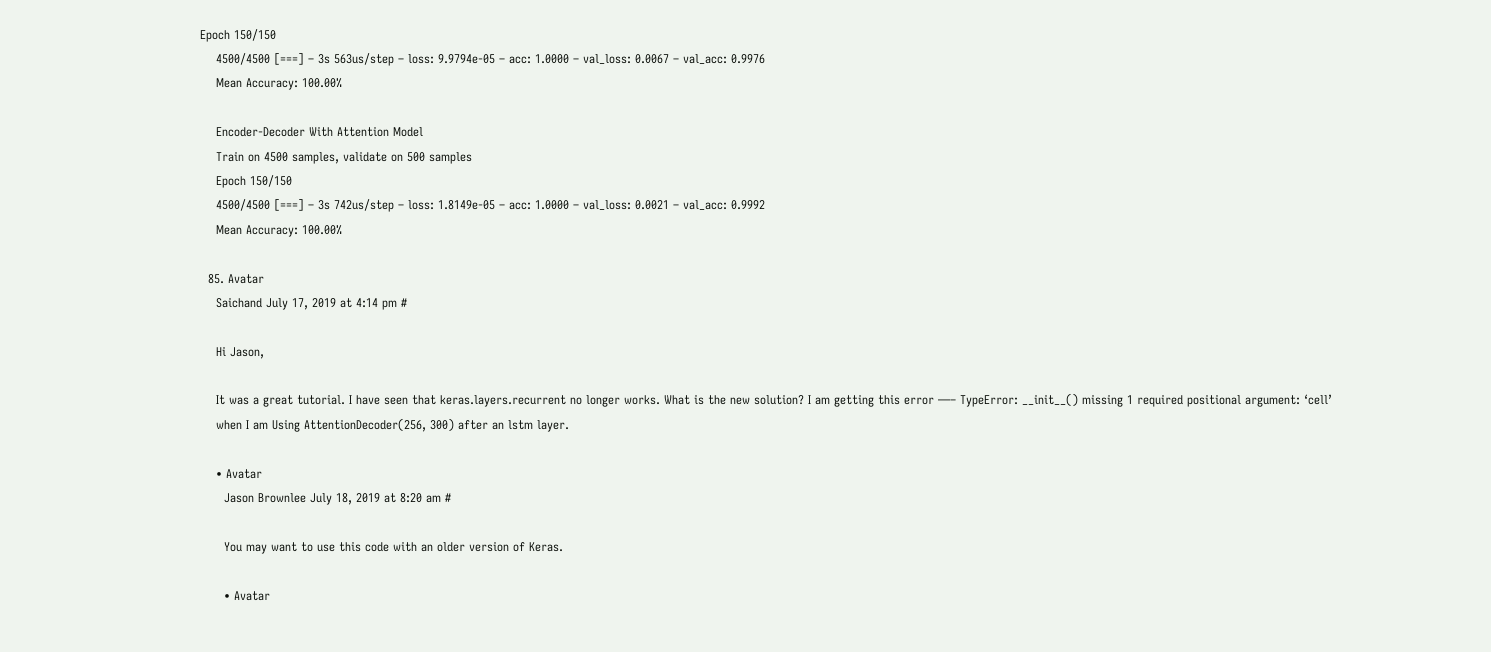Epoch 150/150
    4500/4500 [===] – 3s 563us/step – loss: 9.9794e-05 – acc: 1.0000 – val_loss: 0.0067 – val_acc: 0.9976
    Mean Accuracy: 100.00%

    Encoder-Decoder With Attention Model
    Train on 4500 samples, validate on 500 samples
    Epoch 150/150
    4500/4500 [===] – 3s 742us/step – loss: 1.8149e-05 – acc: 1.0000 – val_loss: 0.0021 – val_acc: 0.9992
    Mean Accuracy: 100.00%

  85. Avatar
    Saichand July 17, 2019 at 4:14 pm #

    Hi Jason,

    It was a great tutorial. I have seen that keras.layers.recurrent no longer works. What is the new solution? I am getting this error —– TypeError: __init__() missing 1 required positional argument: ‘cell’
    when I am Using AttentionDecoder(256, 300) after an lstm layer.

    • Avatar
      Jason Brownlee July 18, 2019 at 8:20 am #

      You may want to use this code with an older version of Keras.

      • Avatar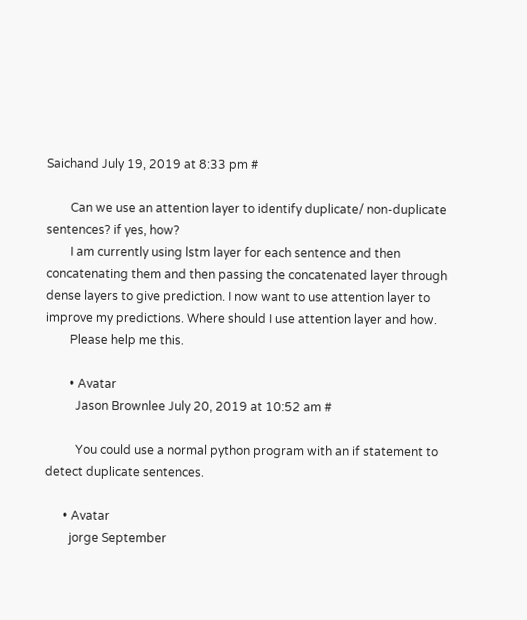Saichand July 19, 2019 at 8:33 pm #

        Can we use an attention layer to identify duplicate/ non-duplicate sentences? if yes, how?
        I am currently using lstm layer for each sentence and then concatenating them and then passing the concatenated layer through dense layers to give prediction. I now want to use attention layer to improve my predictions. Where should I use attention layer and how.
        Please help me this.

        • Avatar
          Jason Brownlee July 20, 2019 at 10:52 am #

          You could use a normal python program with an if statement to detect duplicate sentences.

      • Avatar
        jorge September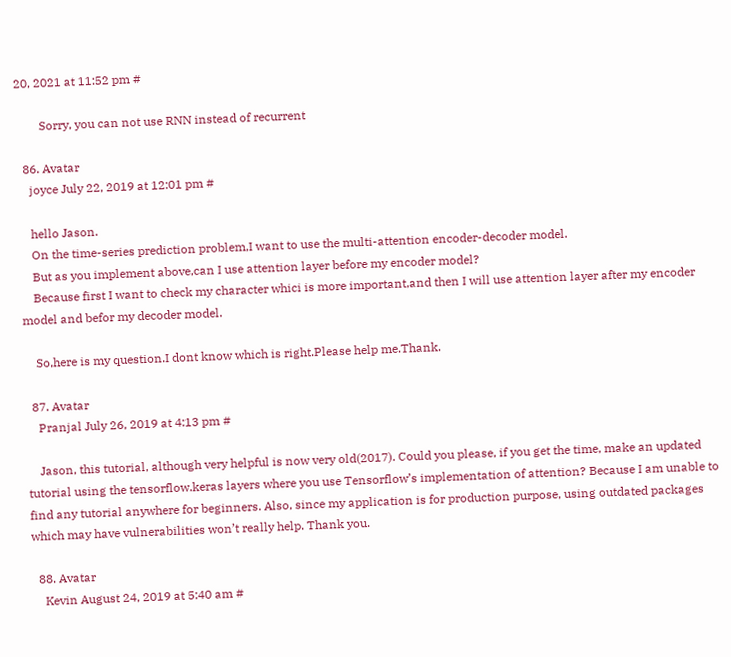20, 2021 at 11:52 pm #

        Sorry, you can not use RNN instead of recurrent

  86. Avatar
    joyce July 22, 2019 at 12:01 pm #

    hello Jason.
    On the time-series prediction problem,I want to use the multi-attention encoder-decoder model.
    But as you implement above,can I use attention layer before my encoder model?
    Because first I want to check my character whici is more important,and then I will use attention layer after my encoder model and befor my decoder model.

    So,here is my question.I dont know which is right.Please help me.Thank.

  87. Avatar
    Pranjal July 26, 2019 at 4:13 pm #

    Jason, this tutorial, although very helpful is now very old(2017). Could you please, if you get the time, make an updated tutorial using the tensorflow.keras layers where you use Tensorflow’s implementation of attention? Because I am unable to find any tutorial anywhere for beginners. Also, since my application is for production purpose, using outdated packages which may have vulnerabilities won’t really help. Thank you.

  88. Avatar
    Kevin August 24, 2019 at 5:40 am #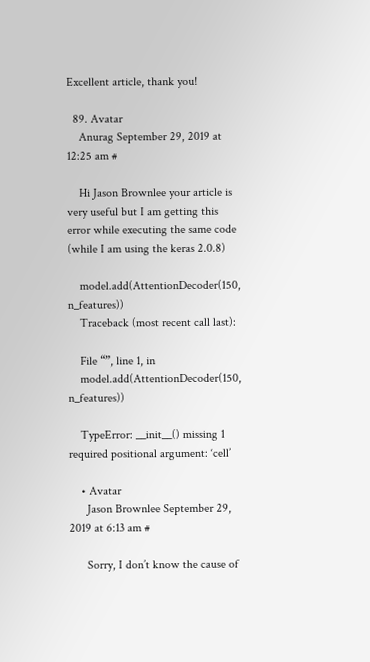Excellent article, thank you!

  89. Avatar
    Anurag September 29, 2019 at 12:25 am #

    Hi Jason Brownlee your article is very useful but I am getting this error while executing the same code (while I am using the keras 2.0.8)

    model.add(AttentionDecoder(150, n_features))
    Traceback (most recent call last):

    File “”, line 1, in
    model.add(AttentionDecoder(150, n_features))

    TypeError: __init__() missing 1 required positional argument: ‘cell’

    • Avatar
      Jason Brownlee September 29, 2019 at 6:13 am #

      Sorry, I don’t know the cause of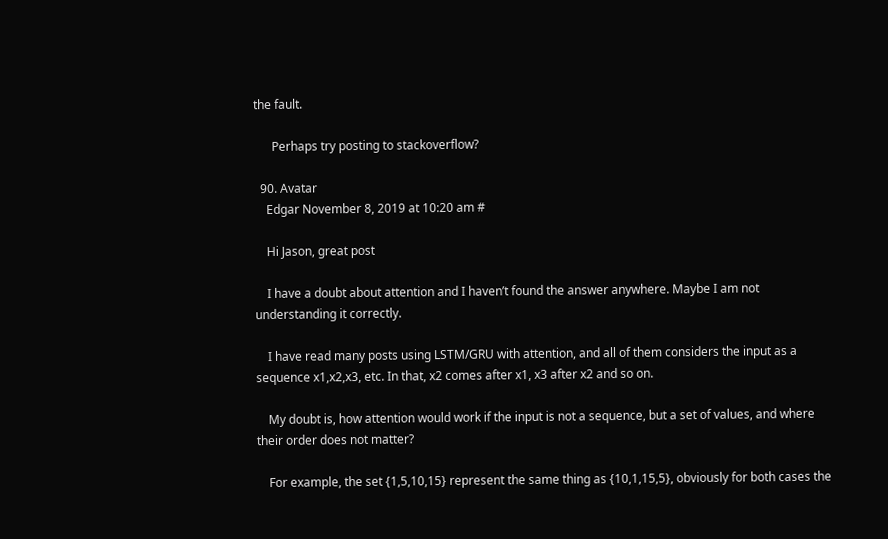the fault.

      Perhaps try posting to stackoverflow?

  90. Avatar
    Edgar November 8, 2019 at 10:20 am #

    Hi Jason, great post

    I have a doubt about attention and I haven’t found the answer anywhere. Maybe I am not understanding it correctly.

    I have read many posts using LSTM/GRU with attention, and all of them considers the input as a sequence x1,x2,x3, etc. In that, x2 comes after x1, x3 after x2 and so on.

    My doubt is, how attention would work if the input is not a sequence, but a set of values, and where their order does not matter?

    For example, the set {1,5,10,15} represent the same thing as {10,1,15,5}, obviously for both cases the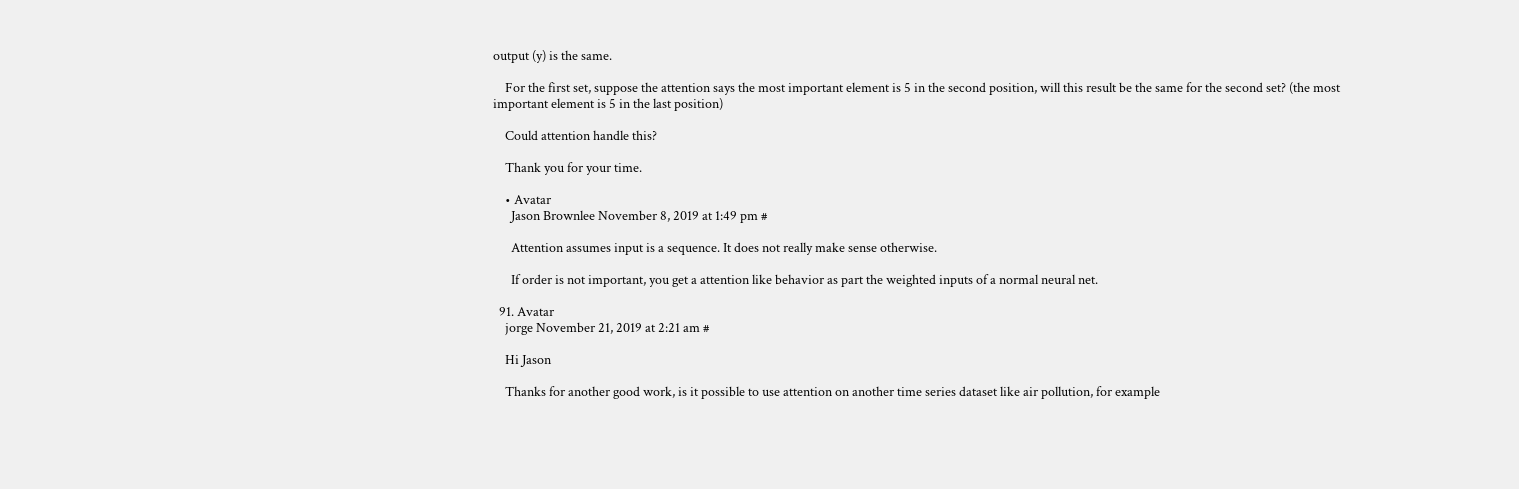output (y) is the same.

    For the first set, suppose the attention says the most important element is 5 in the second position, will this result be the same for the second set? (the most important element is 5 in the last position)

    Could attention handle this?

    Thank you for your time.

    • Avatar
      Jason Brownlee November 8, 2019 at 1:49 pm #

      Attention assumes input is a sequence. It does not really make sense otherwise.

      If order is not important, you get a attention like behavior as part the weighted inputs of a normal neural net.

  91. Avatar
    jorge November 21, 2019 at 2:21 am #

    Hi Jason

    Thanks for another good work, is it possible to use attention on another time series dataset like air pollution, for example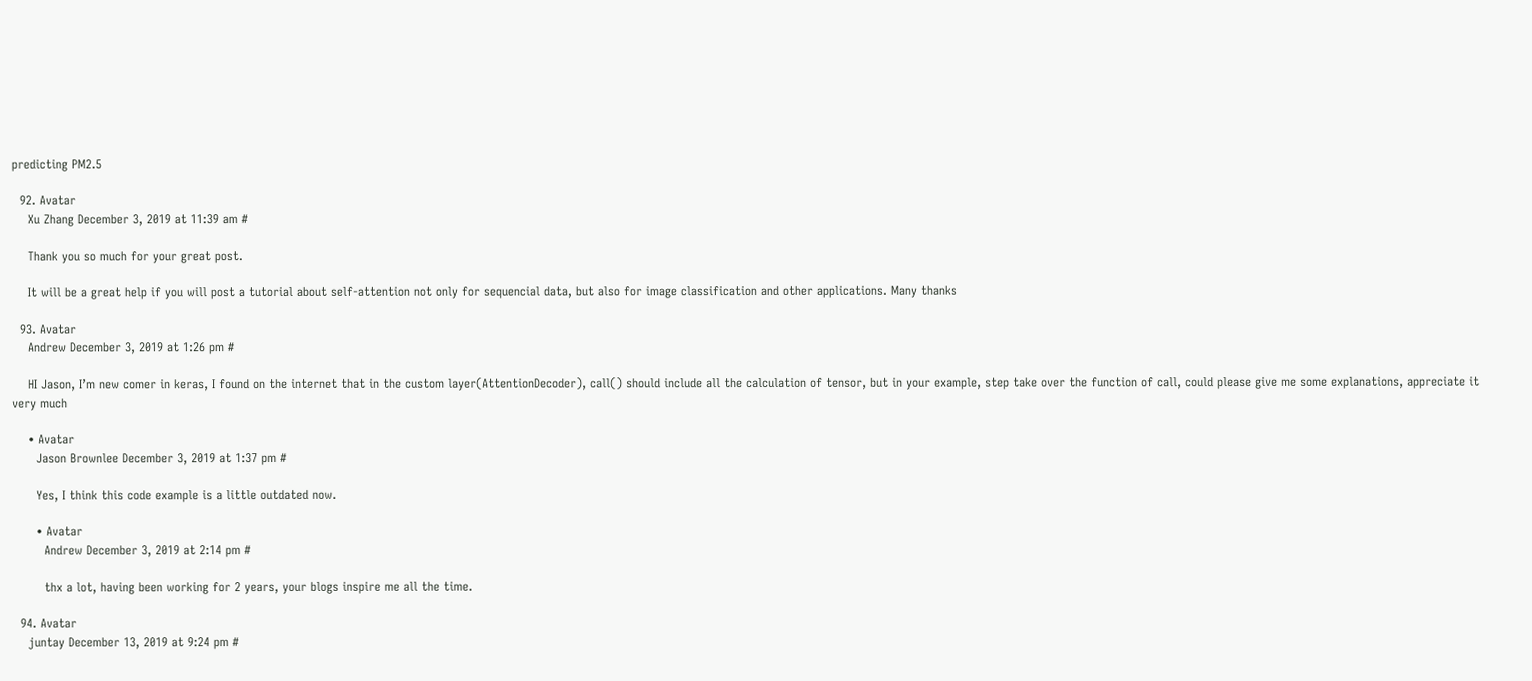predicting PM2.5

  92. Avatar
    Xu Zhang December 3, 2019 at 11:39 am #

    Thank you so much for your great post.

    It will be a great help if you will post a tutorial about self-attention not only for sequencial data, but also for image classification and other applications. Many thanks

  93. Avatar
    Andrew December 3, 2019 at 1:26 pm #

    HI Jason, I’m new comer in keras, I found on the internet that in the custom layer(AttentionDecoder), call() should include all the calculation of tensor, but in your example, step take over the function of call, could please give me some explanations, appreciate it very much

    • Avatar
      Jason Brownlee December 3, 2019 at 1:37 pm #

      Yes, I think this code example is a little outdated now.

      • Avatar
        Andrew December 3, 2019 at 2:14 pm #

        thx a lot, having been working for 2 years, your blogs inspire me all the time.

  94. Avatar
    juntay December 13, 2019 at 9:24 pm #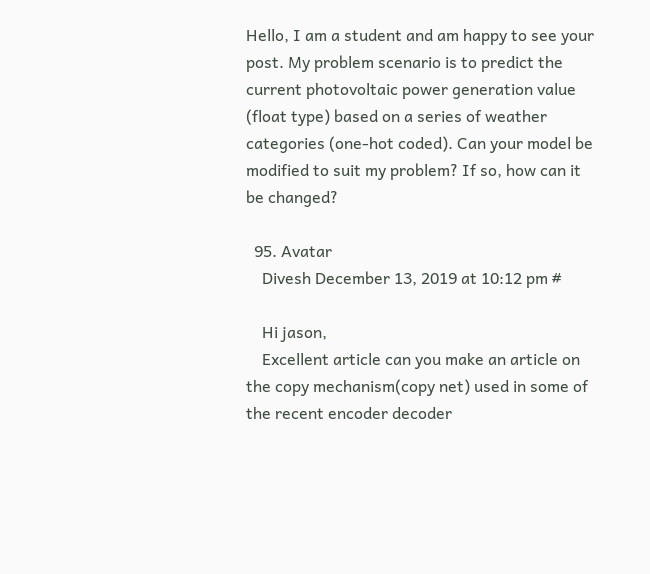Hello, I am a student and am happy to see your post. My problem scenario is to predict the current photovoltaic power generation value (float type) based on a series of weather categories (one-hot coded). Can your model be modified to suit my problem? If so, how can it be changed?

  95. Avatar
    Divesh December 13, 2019 at 10:12 pm #

    Hi jason,
    Excellent article can you make an article on the copy mechanism(copy net) used in some of the recent encoder decoder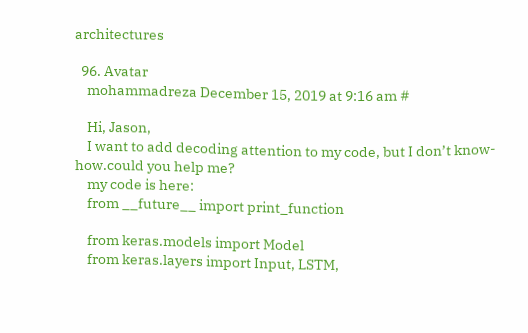architectures

  96. Avatar
    mohammadreza December 15, 2019 at 9:16 am #

    Hi, Jason,
    I want to add decoding attention to my code, but I don’t know-how.could you help me?
    my code is here:
    from __future__ import print_function

    from keras.models import Model
    from keras.layers import Input, LSTM,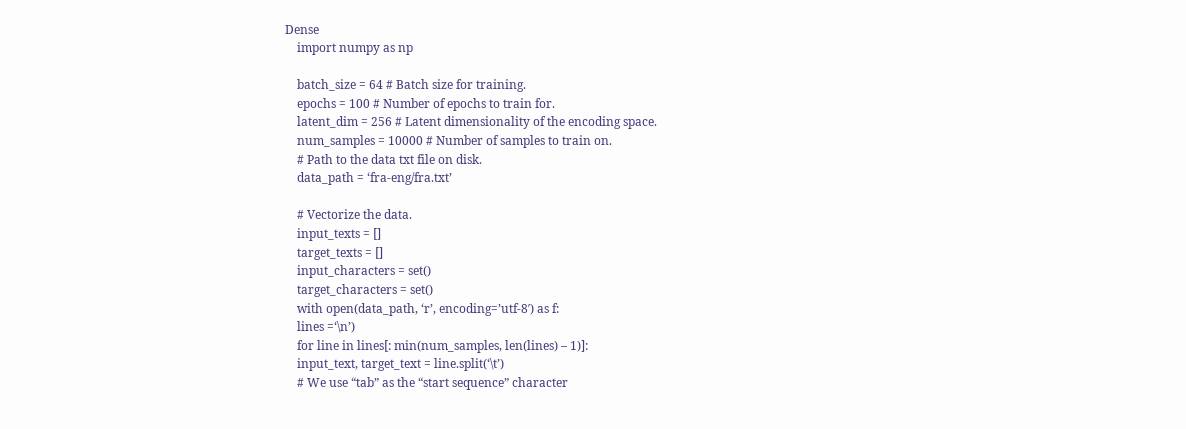Dense
    import numpy as np

    batch_size = 64 # Batch size for training.
    epochs = 100 # Number of epochs to train for.
    latent_dim = 256 # Latent dimensionality of the encoding space.
    num_samples = 10000 # Number of samples to train on.
    # Path to the data txt file on disk.
    data_path = ‘fra-eng/fra.txt’

    # Vectorize the data.
    input_texts = []
    target_texts = []
    input_characters = set()
    target_characters = set()
    with open(data_path, ‘r’, encoding=’utf-8′) as f:
    lines =‘\n’)
    for line in lines[: min(num_samples, len(lines) – 1)]:
    input_text, target_text = line.split(‘\t’)
    # We use “tab” as the “start sequence” character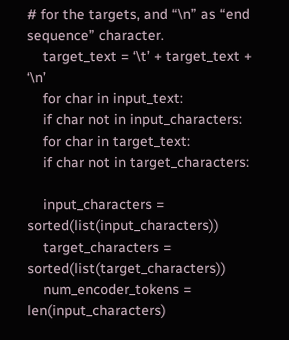# for the targets, and “\n” as “end sequence” character.
    target_text = ‘\t’ + target_text + ‘\n’
    for char in input_text:
    if char not in input_characters:
    for char in target_text:
    if char not in target_characters:

    input_characters = sorted(list(input_characters))
    target_characters = sorted(list(target_characters))
    num_encoder_tokens = len(input_characters)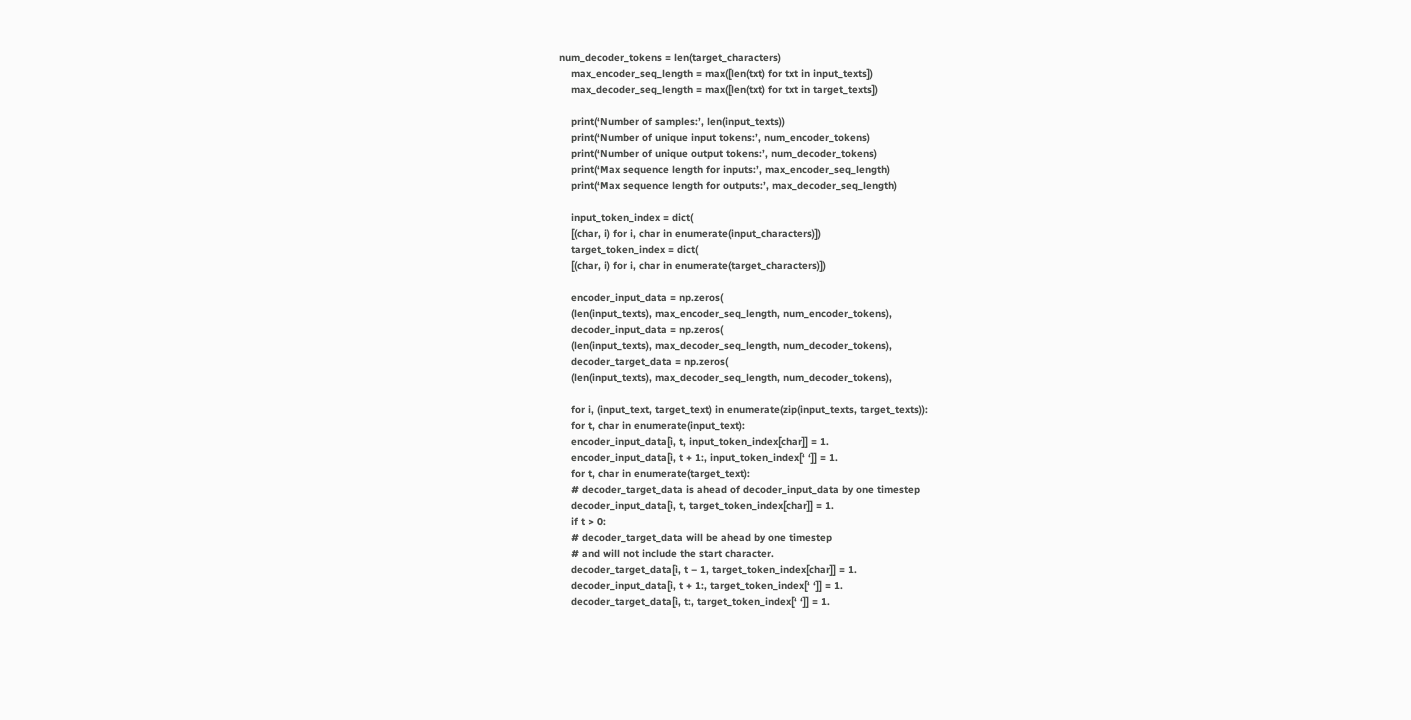num_decoder_tokens = len(target_characters)
    max_encoder_seq_length = max([len(txt) for txt in input_texts])
    max_decoder_seq_length = max([len(txt) for txt in target_texts])

    print(‘Number of samples:’, len(input_texts))
    print(‘Number of unique input tokens:’, num_encoder_tokens)
    print(‘Number of unique output tokens:’, num_decoder_tokens)
    print(‘Max sequence length for inputs:’, max_encoder_seq_length)
    print(‘Max sequence length for outputs:’, max_decoder_seq_length)

    input_token_index = dict(
    [(char, i) for i, char in enumerate(input_characters)])
    target_token_index = dict(
    [(char, i) for i, char in enumerate(target_characters)])

    encoder_input_data = np.zeros(
    (len(input_texts), max_encoder_seq_length, num_encoder_tokens),
    decoder_input_data = np.zeros(
    (len(input_texts), max_decoder_seq_length, num_decoder_tokens),
    decoder_target_data = np.zeros(
    (len(input_texts), max_decoder_seq_length, num_decoder_tokens),

    for i, (input_text, target_text) in enumerate(zip(input_texts, target_texts)):
    for t, char in enumerate(input_text):
    encoder_input_data[i, t, input_token_index[char]] = 1.
    encoder_input_data[i, t + 1:, input_token_index[‘ ‘]] = 1.
    for t, char in enumerate(target_text):
    # decoder_target_data is ahead of decoder_input_data by one timestep
    decoder_input_data[i, t, target_token_index[char]] = 1.
    if t > 0:
    # decoder_target_data will be ahead by one timestep
    # and will not include the start character.
    decoder_target_data[i, t – 1, target_token_index[char]] = 1.
    decoder_input_data[i, t + 1:, target_token_index[‘ ‘]] = 1.
    decoder_target_data[i, t:, target_token_index[‘ ‘]] = 1.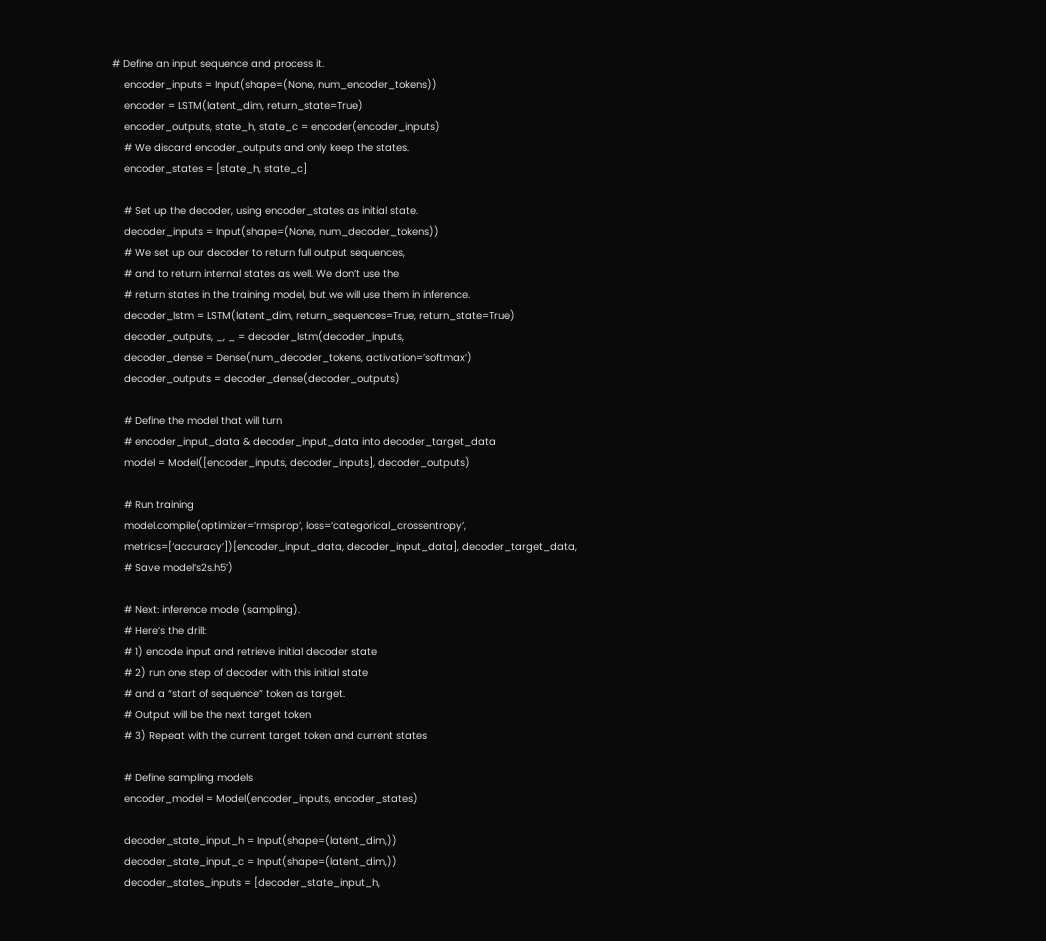# Define an input sequence and process it.
    encoder_inputs = Input(shape=(None, num_encoder_tokens))
    encoder = LSTM(latent_dim, return_state=True)
    encoder_outputs, state_h, state_c = encoder(encoder_inputs)
    # We discard encoder_outputs and only keep the states.
    encoder_states = [state_h, state_c]

    # Set up the decoder, using encoder_states as initial state.
    decoder_inputs = Input(shape=(None, num_decoder_tokens))
    # We set up our decoder to return full output sequences,
    # and to return internal states as well. We don’t use the
    # return states in the training model, but we will use them in inference.
    decoder_lstm = LSTM(latent_dim, return_sequences=True, return_state=True)
    decoder_outputs, _, _ = decoder_lstm(decoder_inputs,
    decoder_dense = Dense(num_decoder_tokens, activation=’softmax’)
    decoder_outputs = decoder_dense(decoder_outputs)

    # Define the model that will turn
    # encoder_input_data & decoder_input_data into decoder_target_data
    model = Model([encoder_inputs, decoder_inputs], decoder_outputs)

    # Run training
    model.compile(optimizer=’rmsprop’, loss=’categorical_crossentropy’,
    metrics=[‘accuracy’])[encoder_input_data, decoder_input_data], decoder_target_data,
    # Save model‘s2s.h5’)

    # Next: inference mode (sampling).
    # Here’s the drill:
    # 1) encode input and retrieve initial decoder state
    # 2) run one step of decoder with this initial state
    # and a “start of sequence” token as target.
    # Output will be the next target token
    # 3) Repeat with the current target token and current states

    # Define sampling models
    encoder_model = Model(encoder_inputs, encoder_states)

    decoder_state_input_h = Input(shape=(latent_dim,))
    decoder_state_input_c = Input(shape=(latent_dim,))
    decoder_states_inputs = [decoder_state_input_h,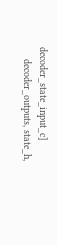decoder_state_input_c]
    decoder_outputs, state_h,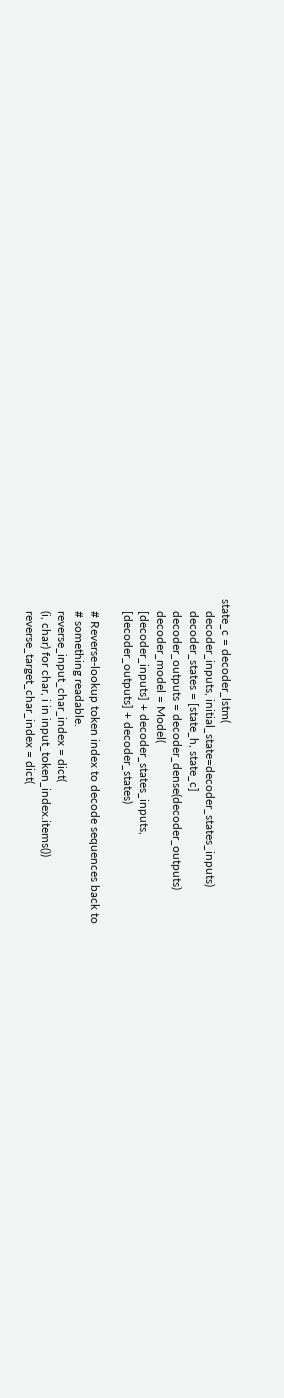state_c = decoder_lstm(
    decoder_inputs, initial_state=decoder_states_inputs)
    decoder_states = [state_h, state_c]
    decoder_outputs = decoder_dense(decoder_outputs)
    decoder_model = Model(
    [decoder_inputs] + decoder_states_inputs,
    [decoder_outputs] + decoder_states)

    # Reverse-lookup token index to decode sequences back to
    # something readable.
    reverse_input_char_index = dict(
    (i, char) for char, i in input_token_index.items())
    reverse_target_char_index = dict(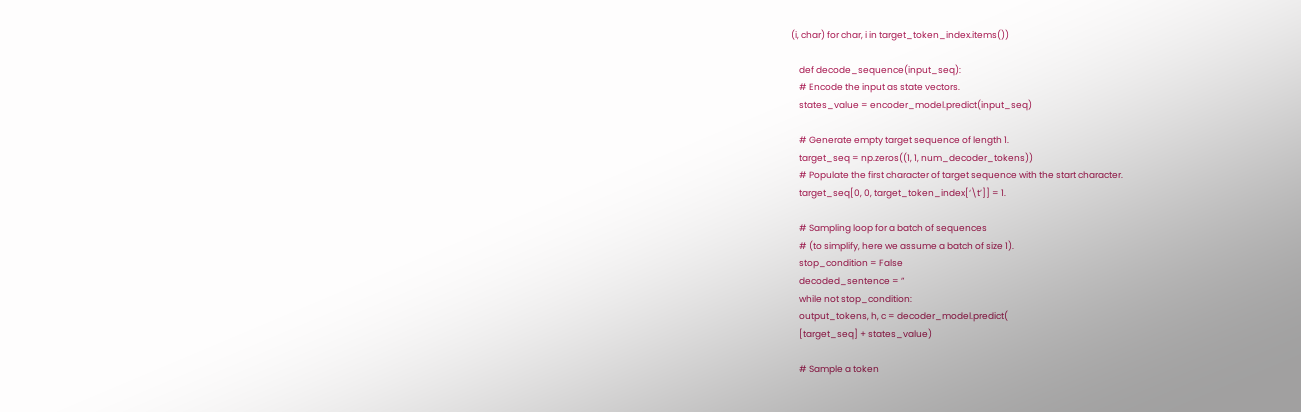(i, char) for char, i in target_token_index.items())

    def decode_sequence(input_seq):
    # Encode the input as state vectors.
    states_value = encoder_model.predict(input_seq)

    # Generate empty target sequence of length 1.
    target_seq = np.zeros((1, 1, num_decoder_tokens))
    # Populate the first character of target sequence with the start character.
    target_seq[0, 0, target_token_index[‘\t’]] = 1.

    # Sampling loop for a batch of sequences
    # (to simplify, here we assume a batch of size 1).
    stop_condition = False
    decoded_sentence = ”
    while not stop_condition:
    output_tokens, h, c = decoder_model.predict(
    [target_seq] + states_value)

    # Sample a token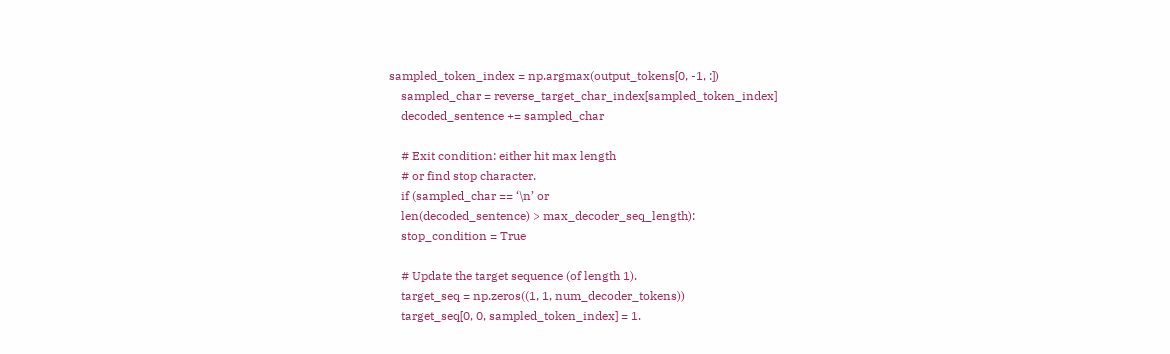sampled_token_index = np.argmax(output_tokens[0, -1, :])
    sampled_char = reverse_target_char_index[sampled_token_index]
    decoded_sentence += sampled_char

    # Exit condition: either hit max length
    # or find stop character.
    if (sampled_char == ‘\n’ or
    len(decoded_sentence) > max_decoder_seq_length):
    stop_condition = True

    # Update the target sequence (of length 1).
    target_seq = np.zeros((1, 1, num_decoder_tokens))
    target_seq[0, 0, sampled_token_index] = 1.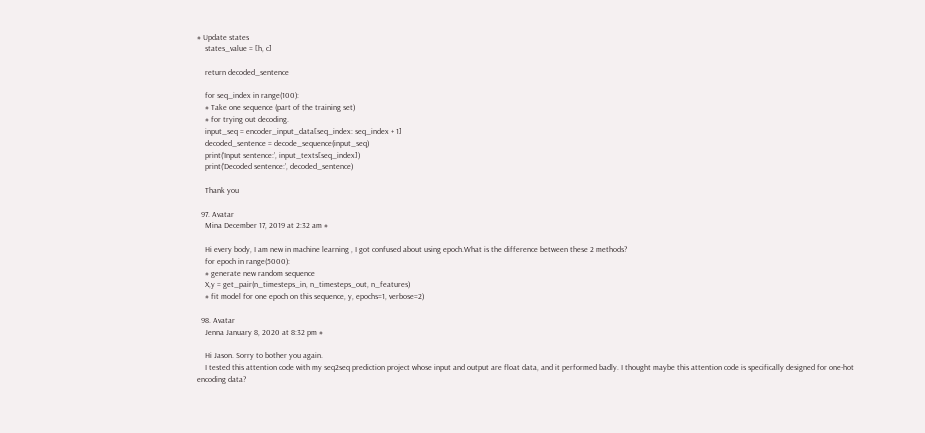# Update states
    states_value = [h, c]

    return decoded_sentence

    for seq_index in range(100):
    # Take one sequence (part of the training set)
    # for trying out decoding.
    input_seq = encoder_input_data[seq_index: seq_index + 1]
    decoded_sentence = decode_sequence(input_seq)
    print(‘Input sentence:’, input_texts[seq_index])
    print(‘Decoded sentence:’, decoded_sentence)

    Thank you

  97. Avatar
    Mina December 17, 2019 at 2:32 am #

    Hi every body, I am new in machine learning , I got confused about using epoch.What is the difference between these 2 methods?
    for epoch in range(5000):
    # generate new random sequence
    X,y = get_pair(n_timesteps_in, n_timesteps_out, n_features)
    # fit model for one epoch on this sequence, y, epochs=1, verbose=2)

  98. Avatar
    Jenna January 8, 2020 at 8:32 pm #

    Hi Jason. Sorry to bother you again.
    I tested this attention code with my seq2seq prediction project whose input and output are float data, and it performed badly. I thought maybe this attention code is specifically designed for one-hot encoding data?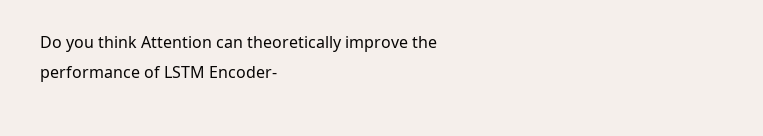Do you think Attention can theoretically improve the performance of LSTM Encoder-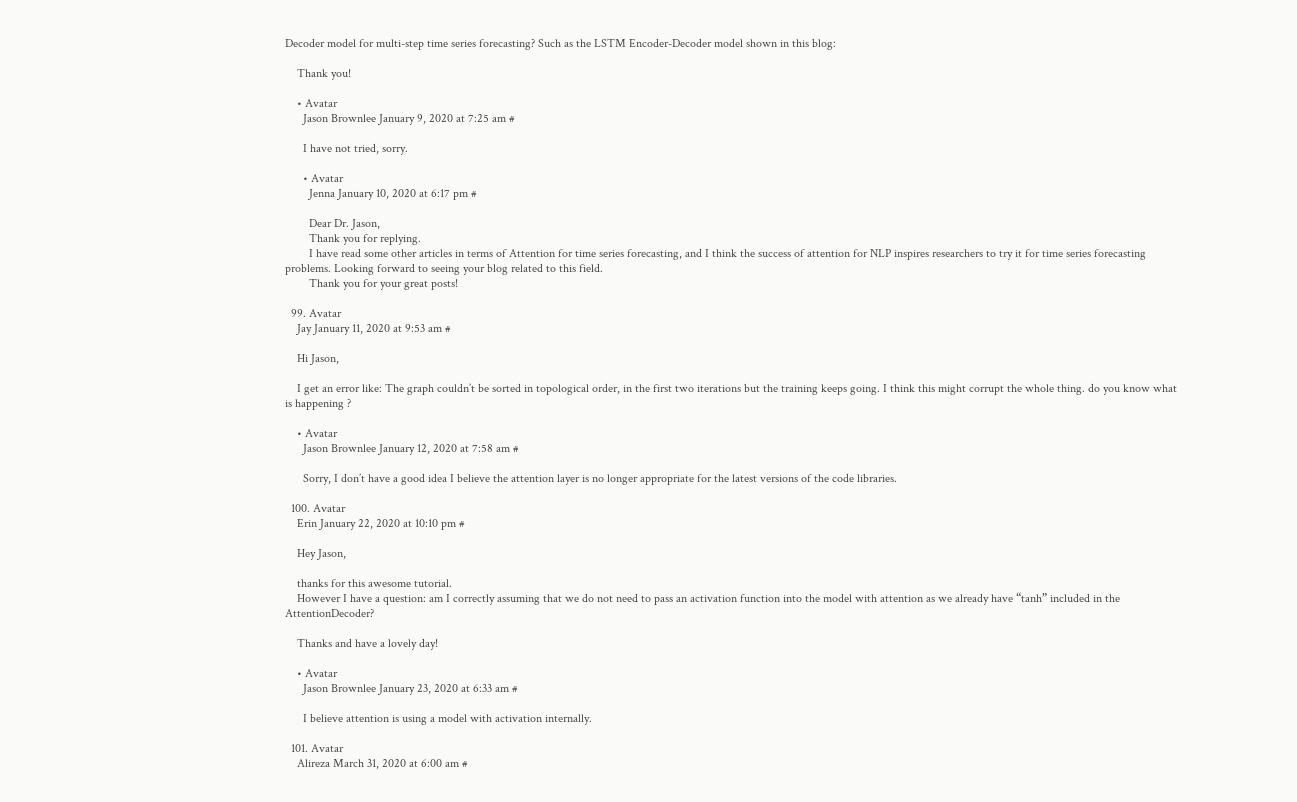Decoder model for multi-step time series forecasting? Such as the LSTM Encoder-Decoder model shown in this blog:

    Thank you!

    • Avatar
      Jason Brownlee January 9, 2020 at 7:25 am #

      I have not tried, sorry.

      • Avatar
        Jenna January 10, 2020 at 6:17 pm #

        Dear Dr. Jason,
        Thank you for replying.
        I have read some other articles in terms of Attention for time series forecasting, and I think the success of attention for NLP inspires researchers to try it for time series forecasting problems. Looking forward to seeing your blog related to this field.
        Thank you for your great posts!

  99. Avatar
    Jay January 11, 2020 at 9:53 am #

    Hi Jason,

    I get an error like: The graph couldn’t be sorted in topological order, in the first two iterations but the training keeps going. I think this might corrupt the whole thing. do you know what is happening ?

    • Avatar
      Jason Brownlee January 12, 2020 at 7:58 am #

      Sorry, I don’t have a good idea I believe the attention layer is no longer appropriate for the latest versions of the code libraries.

  100. Avatar
    Erin January 22, 2020 at 10:10 pm #

    Hey Jason,

    thanks for this awesome tutorial.
    However I have a question: am I correctly assuming that we do not need to pass an activation function into the model with attention as we already have “tanh” included in the AttentionDecoder?

    Thanks and have a lovely day!

    • Avatar
      Jason Brownlee January 23, 2020 at 6:33 am #

      I believe attention is using a model with activation internally.

  101. Avatar
    Alireza March 31, 2020 at 6:00 am #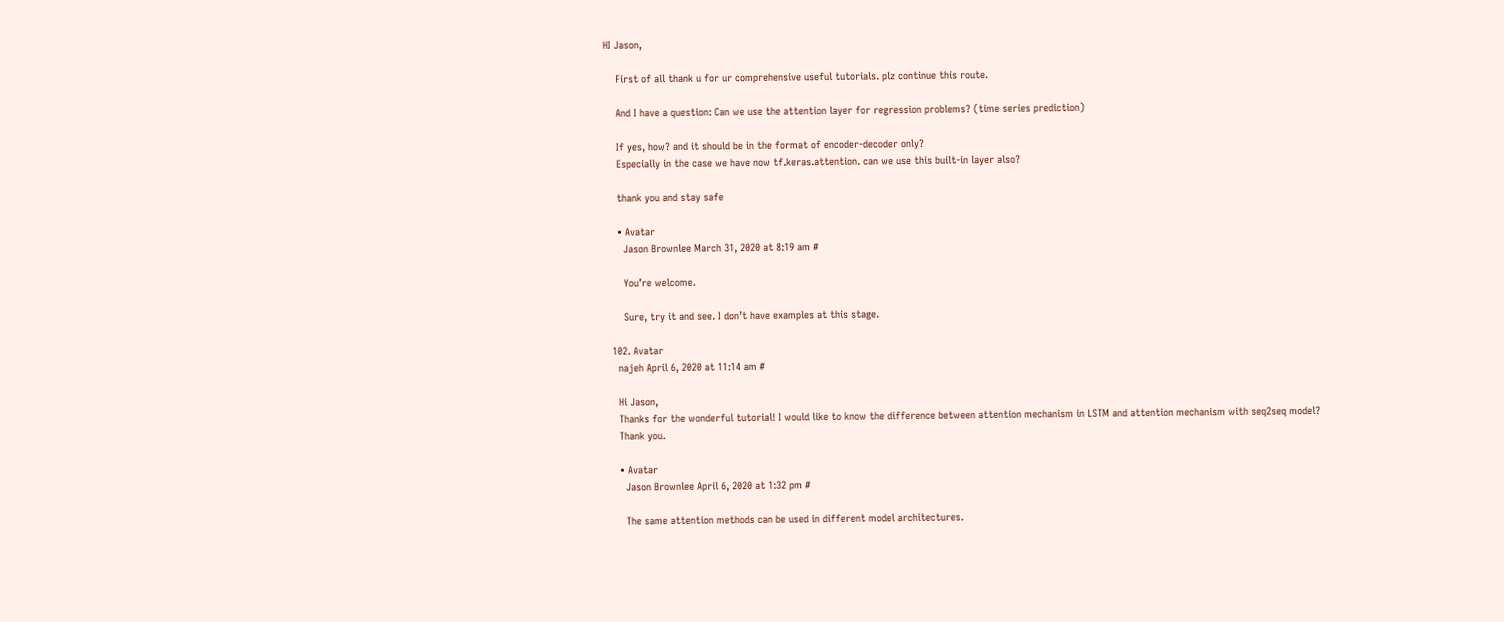HI Jason,

    First of all thank u for ur comprehensive useful tutorials. plz continue this route.

    And I have a question: Can we use the attention layer for regression problems? (time series prediction)

    If yes, how? and it should be in the format of encoder-decoder only?
    Especially in the case we have now tf.keras.attention. can we use this built-in layer also?

    thank you and stay safe

    • Avatar
      Jason Brownlee March 31, 2020 at 8:19 am #

      You’re welcome.

      Sure, try it and see. I don’t have examples at this stage.

  102. Avatar
    najeh April 6, 2020 at 11:14 am #

    Hi Jason,
    Thanks for the wonderful tutorial! I would like to know the difference between attention mechanism in LSTM and attention mechanism with seq2seq model?
    Thank you.

    • Avatar
      Jason Brownlee April 6, 2020 at 1:32 pm #

      The same attention methods can be used in different model architectures.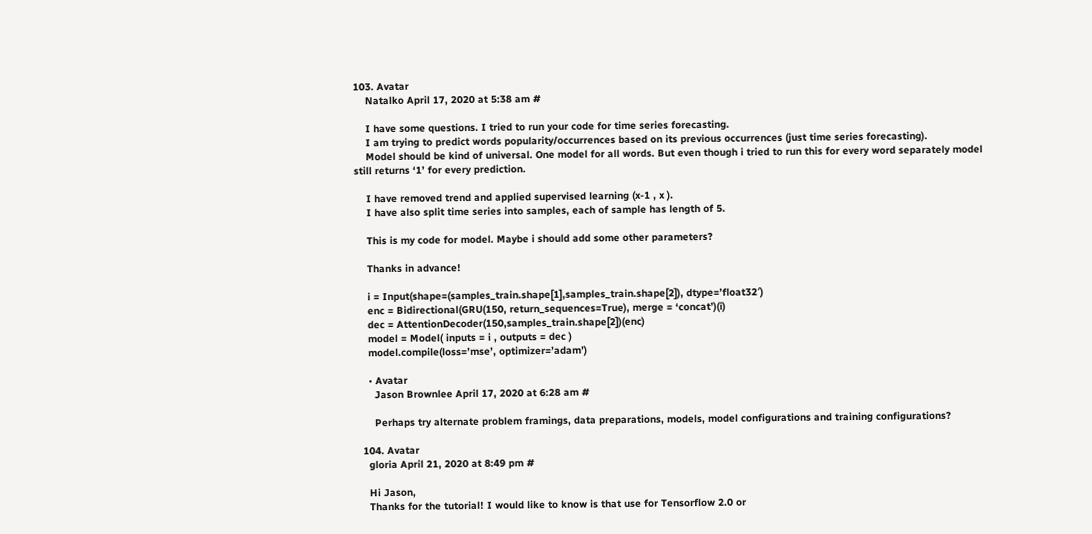103. Avatar
    Natalko April 17, 2020 at 5:38 am #

    I have some questions. I tried to run your code for time series forecasting.
    I am trying to predict words popularity/occurrences based on its previous occurrences (just time series forecasting).
    Model should be kind of universal. One model for all words. But even though i tried to run this for every word separately model still returns ‘1’ for every prediction.

    I have removed trend and applied supervised learning (x-1 , x ).
    I have also split time series into samples, each of sample has length of 5.

    This is my code for model. Maybe i should add some other parameters?

    Thanks in advance!

    i = Input(shape=(samples_train.shape[1],samples_train.shape[2]), dtype=’float32′)
    enc = Bidirectional(GRU(150, return_sequences=True), merge = ‘concat’)(i)
    dec = AttentionDecoder(150,samples_train.shape[2])(enc)
    model = Model( inputs = i , outputs = dec )
    model.compile(loss=’mse’, optimizer=’adam’)

    • Avatar
      Jason Brownlee April 17, 2020 at 6:28 am #

      Perhaps try alternate problem framings, data preparations, models, model configurations and training configurations?

  104. Avatar
    gloria April 21, 2020 at 8:49 pm #

    Hi Jason,
    Thanks for the tutorial! I would like to know is that use for Tensorflow 2.0 or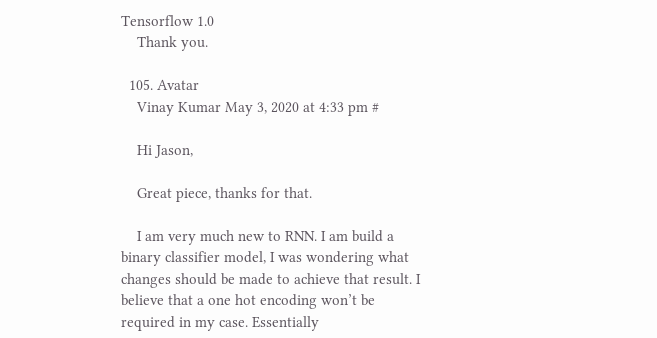Tensorflow 1.0
    Thank you.

  105. Avatar
    Vinay Kumar May 3, 2020 at 4:33 pm #

    Hi Jason,

    Great piece, thanks for that.

    I am very much new to RNN. I am build a binary classifier model, I was wondering what changes should be made to achieve that result. I believe that a one hot encoding won’t be required in my case. Essentially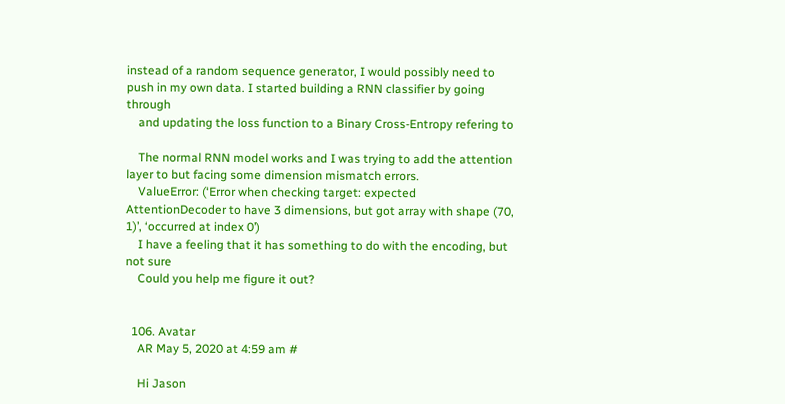instead of a random sequence generator, I would possibly need to push in my own data. I started building a RNN classifier by going through
    and updating the loss function to a Binary Cross-Entropy refering to

    The normal RNN model works and I was trying to add the attention layer to but facing some dimension mismatch errors.
    ValueError: (‘Error when checking target: expected AttentionDecoder to have 3 dimensions, but got array with shape (70, 1)’, ‘occurred at index 0’)
    I have a feeling that it has something to do with the encoding, but not sure
    Could you help me figure it out?


  106. Avatar
    AR May 5, 2020 at 4:59 am #

    Hi Jason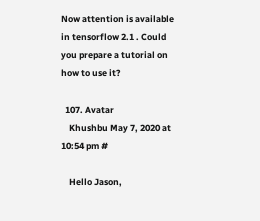Now attention is available in tensorflow 2.1 . Could you prepare a tutorial on how to use it?

  107. Avatar
    Khushbu May 7, 2020 at 10:54 pm #

    Hello Jason,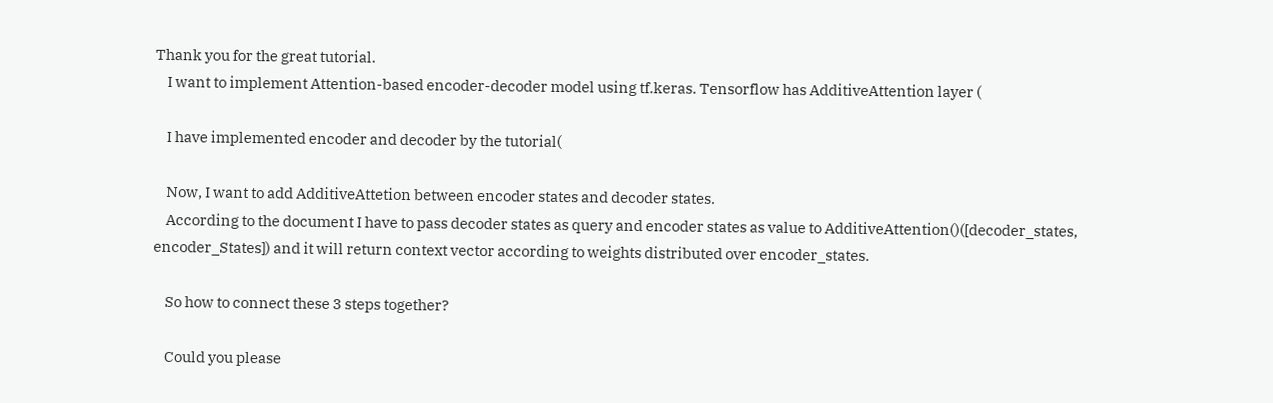Thank you for the great tutorial.
    I want to implement Attention-based encoder-decoder model using tf.keras. Tensorflow has AdditiveAttention layer (

    I have implemented encoder and decoder by the tutorial(

    Now, I want to add AdditiveAttetion between encoder states and decoder states.
    According to the document I have to pass decoder states as query and encoder states as value to AdditiveAttention()([decoder_states, encoder_States]) and it will return context vector according to weights distributed over encoder_states.

    So how to connect these 3 steps together?

    Could you please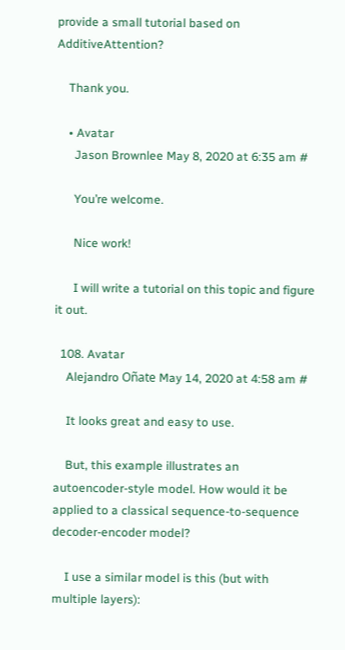provide a small tutorial based on AdditiveAttention?

    Thank you.

    • Avatar
      Jason Brownlee May 8, 2020 at 6:35 am #

      You’re welcome.

      Nice work!

      I will write a tutorial on this topic and figure it out.

  108. Avatar
    Alejandro Oñate May 14, 2020 at 4:58 am #

    It looks great and easy to use.

    But, this example illustrates an autoencoder-style model. How would it be applied to a classical sequence-to-sequence decoder-encoder model?

    I use a similar model is this (but with multiple layers):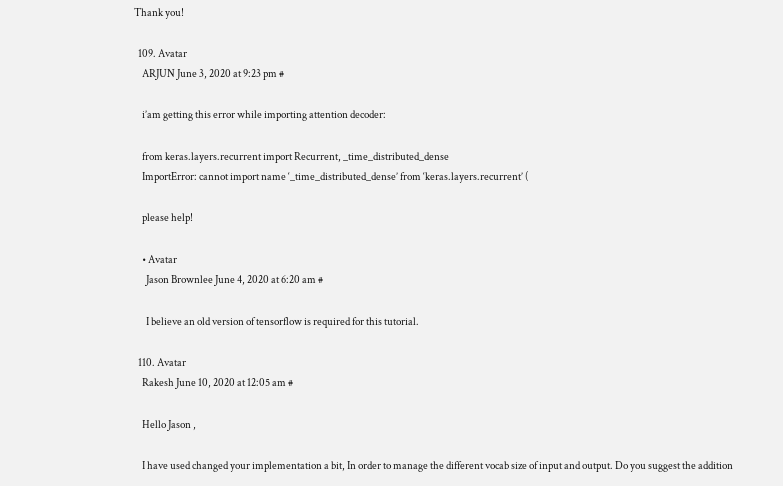Thank you!

  109. Avatar
    ARJUN June 3, 2020 at 9:23 pm #

    i’am getting this error while importing attention decoder:

    from keras.layers.recurrent import Recurrent, _time_distributed_dense
    ImportError: cannot import name ‘_time_distributed_dense’ from ‘keras.layers.recurrent’ (

    please help!

    • Avatar
      Jason Brownlee June 4, 2020 at 6:20 am #

      I believe an old version of tensorflow is required for this tutorial.

  110. Avatar
    Rakesh June 10, 2020 at 12:05 am #

    Hello Jason ,

    I have used changed your implementation a bit, In order to manage the different vocab size of input and output. Do you suggest the addition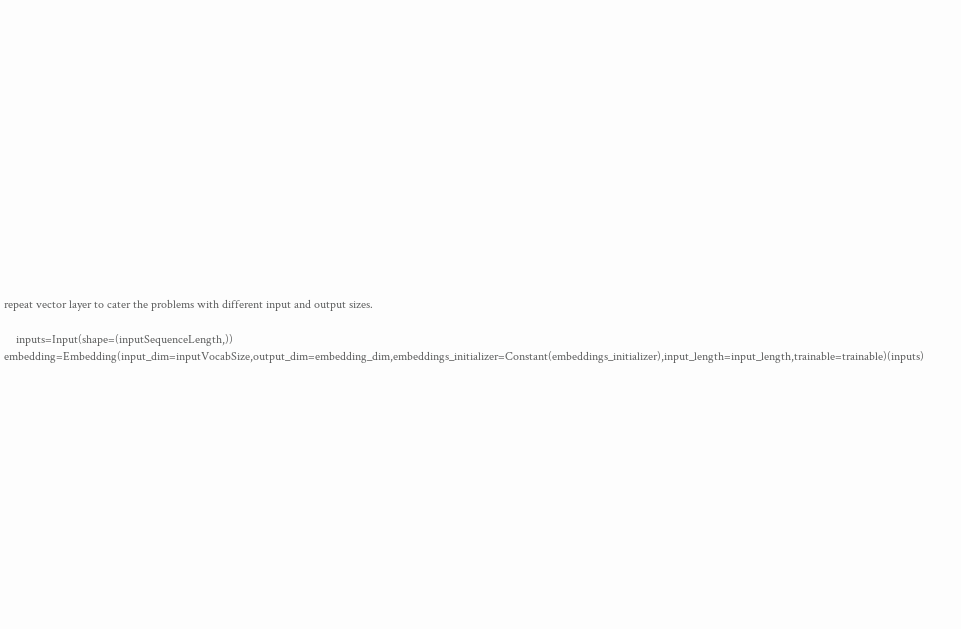repeat vector layer to cater the problems with different input and output sizes.

    inputs=Input(shape=(inputSequenceLength,)) embedding=Embedding(input_dim=inputVocabSize,output_dim=embedding_dim,embeddings_initializer=Constant(embeddings_initializer),input_length=input_length,trainable=trainable)(inputs)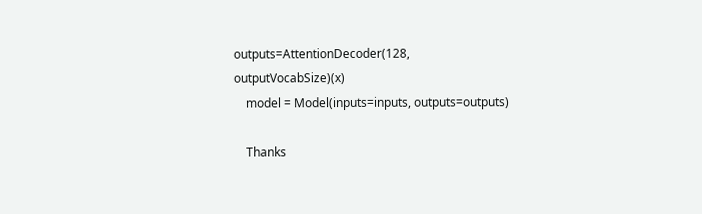outputs=AttentionDecoder(128, outputVocabSize)(x)
    model = Model(inputs=inputs, outputs=outputs)

    Thanks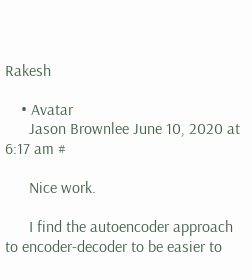Rakesh

    • Avatar
      Jason Brownlee June 10, 2020 at 6:17 am #

      Nice work.

      I find the autoencoder approach to encoder-decoder to be easier to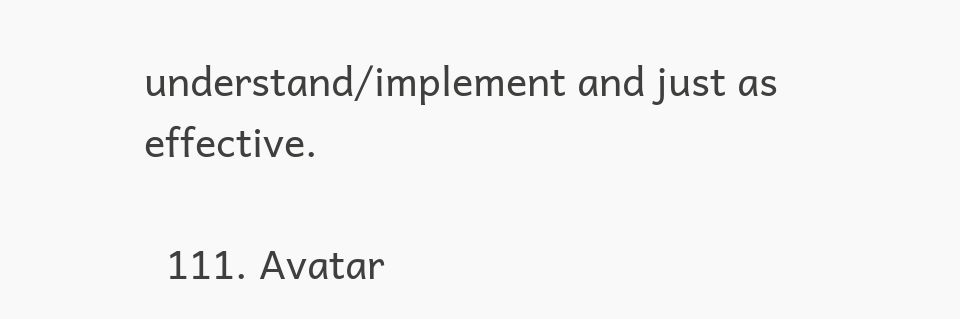understand/implement and just as effective.

  111. Avatar